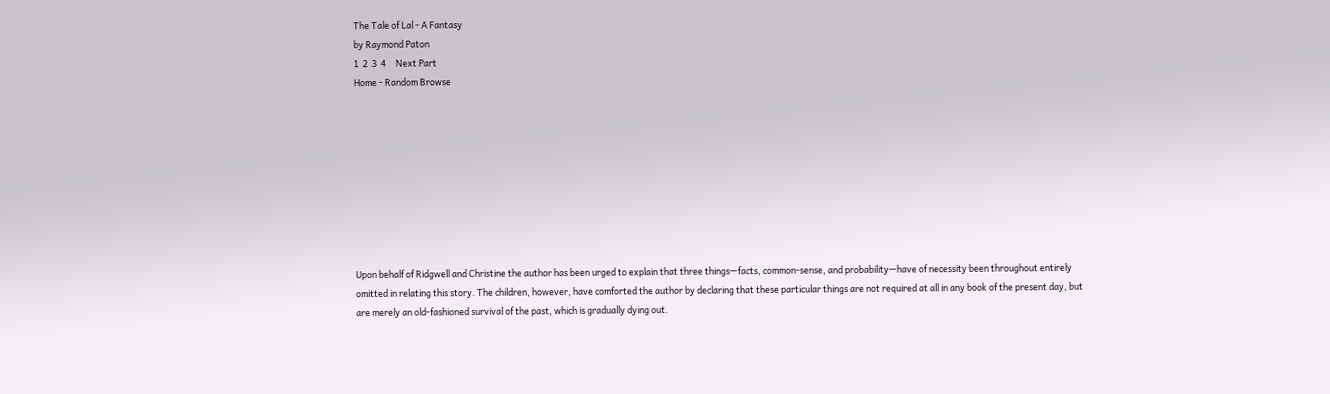The Tale of Lal - A Fantasy
by Raymond Paton
1  2  3  4     Next Part
Home - Random Browse









Upon behalf of Ridgwell and Christine the author has been urged to explain that three things—facts, common-sense, and probability—have of necessity been throughout entirely omitted in relating this story. The children, however, have comforted the author by declaring that these particular things are not required at all in any book of the present day, but are merely an old-fashioned survival of the past, which is gradually dying out.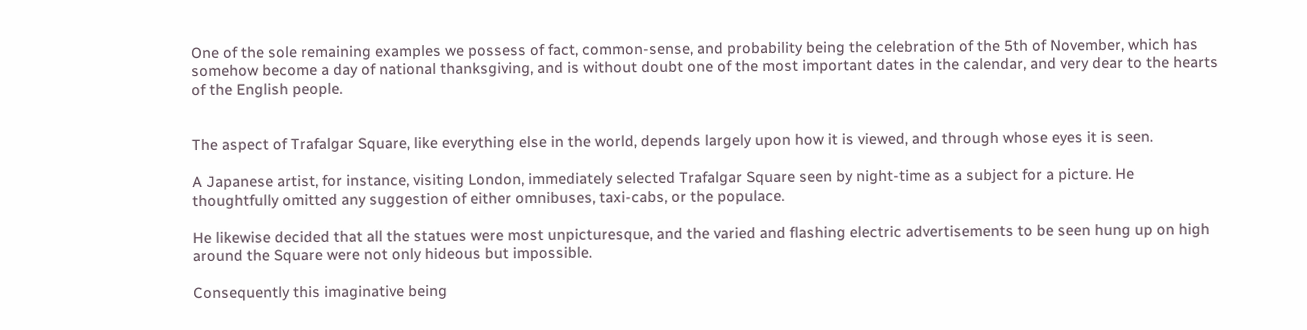One of the sole remaining examples we possess of fact, common-sense, and probability being the celebration of the 5th of November, which has somehow become a day of national thanksgiving, and is without doubt one of the most important dates in the calendar, and very dear to the hearts of the English people.


The aspect of Trafalgar Square, like everything else in the world, depends largely upon how it is viewed, and through whose eyes it is seen.

A Japanese artist, for instance, visiting London, immediately selected Trafalgar Square seen by night-time as a subject for a picture. He thoughtfully omitted any suggestion of either omnibuses, taxi-cabs, or the populace.

He likewise decided that all the statues were most unpicturesque, and the varied and flashing electric advertisements to be seen hung up on high around the Square were not only hideous but impossible.

Consequently this imaginative being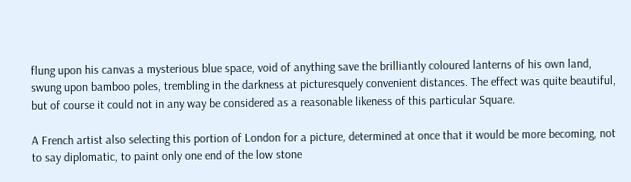flung upon his canvas a mysterious blue space, void of anything save the brilliantly coloured lanterns of his own land, swung upon bamboo poles, trembling in the darkness at picturesquely convenient distances. The effect was quite beautiful, but of course it could not in any way be considered as a reasonable likeness of this particular Square.

A French artist also selecting this portion of London for a picture, determined at once that it would be more becoming, not to say diplomatic, to paint only one end of the low stone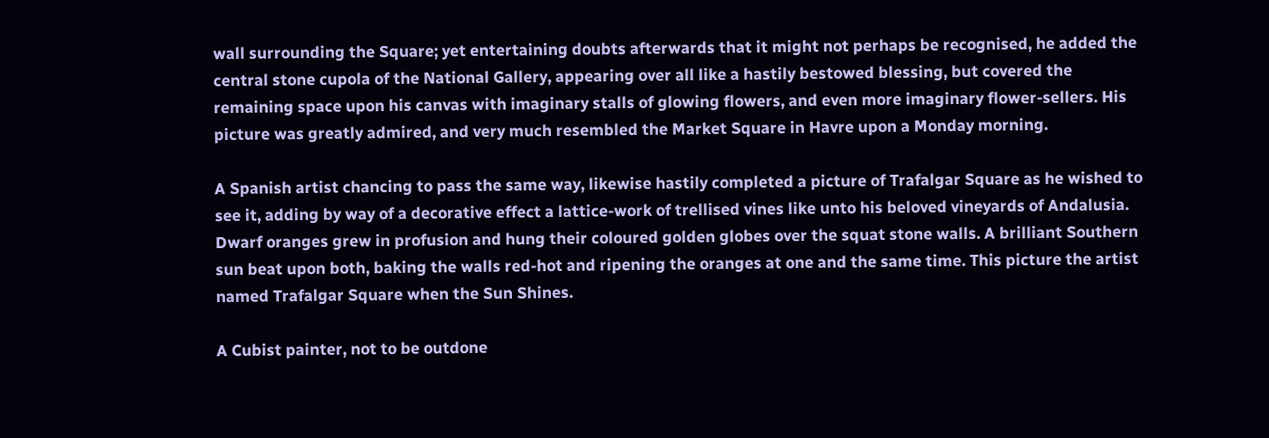wall surrounding the Square; yet entertaining doubts afterwards that it might not perhaps be recognised, he added the central stone cupola of the National Gallery, appearing over all like a hastily bestowed blessing, but covered the remaining space upon his canvas with imaginary stalls of glowing flowers, and even more imaginary flower-sellers. His picture was greatly admired, and very much resembled the Market Square in Havre upon a Monday morning.

A Spanish artist chancing to pass the same way, likewise hastily completed a picture of Trafalgar Square as he wished to see it, adding by way of a decorative effect a lattice-work of trellised vines like unto his beloved vineyards of Andalusia. Dwarf oranges grew in profusion and hung their coloured golden globes over the squat stone walls. A brilliant Southern sun beat upon both, baking the walls red-hot and ripening the oranges at one and the same time. This picture the artist named Trafalgar Square when the Sun Shines.

A Cubist painter, not to be outdone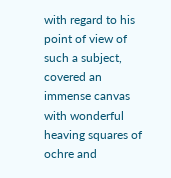with regard to his point of view of such a subject, covered an immense canvas with wonderful heaving squares of ochre and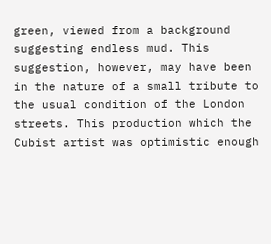green, viewed from a background suggesting endless mud. This suggestion, however, may have been in the nature of a small tribute to the usual condition of the London streets. This production which the Cubist artist was optimistic enough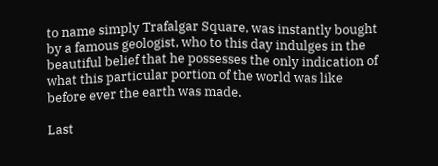to name simply Trafalgar Square, was instantly bought by a famous geologist, who to this day indulges in the beautiful belief that he possesses the only indication of what this particular portion of the world was like before ever the earth was made.

Last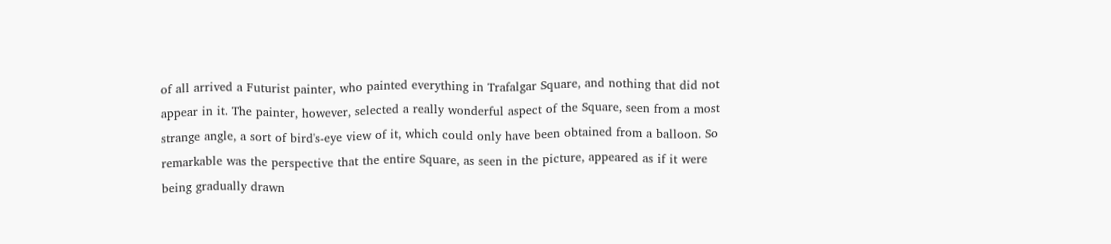of all arrived a Futurist painter, who painted everything in Trafalgar Square, and nothing that did not appear in it. The painter, however, selected a really wonderful aspect of the Square, seen from a most strange angle, a sort of bird's-eye view of it, which could only have been obtained from a balloon. So remarkable was the perspective that the entire Square, as seen in the picture, appeared as if it were being gradually drawn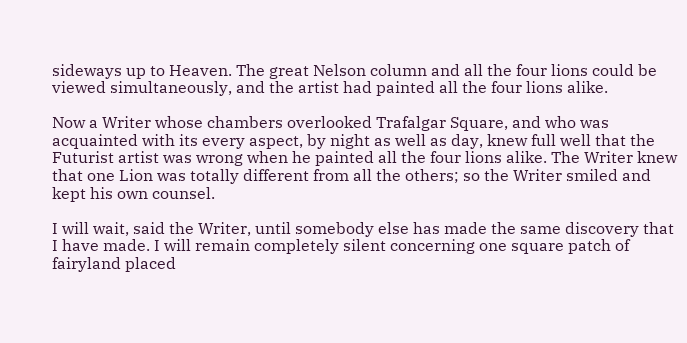sideways up to Heaven. The great Nelson column and all the four lions could be viewed simultaneously, and the artist had painted all the four lions alike.

Now a Writer whose chambers overlooked Trafalgar Square, and who was acquainted with its every aspect, by night as well as day, knew full well that the Futurist artist was wrong when he painted all the four lions alike. The Writer knew that one Lion was totally different from all the others; so the Writer smiled and kept his own counsel.

I will wait, said the Writer, until somebody else has made the same discovery that I have made. I will remain completely silent concerning one square patch of fairyland placed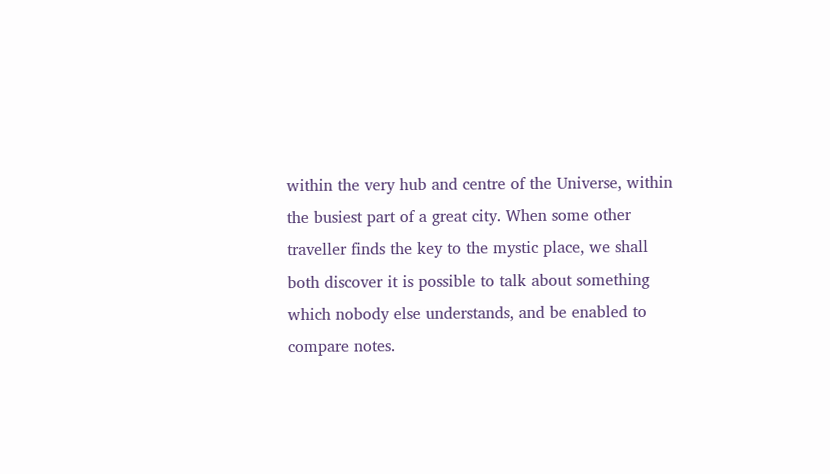within the very hub and centre of the Universe, within the busiest part of a great city. When some other traveller finds the key to the mystic place, we shall both discover it is possible to talk about something which nobody else understands, and be enabled to compare notes.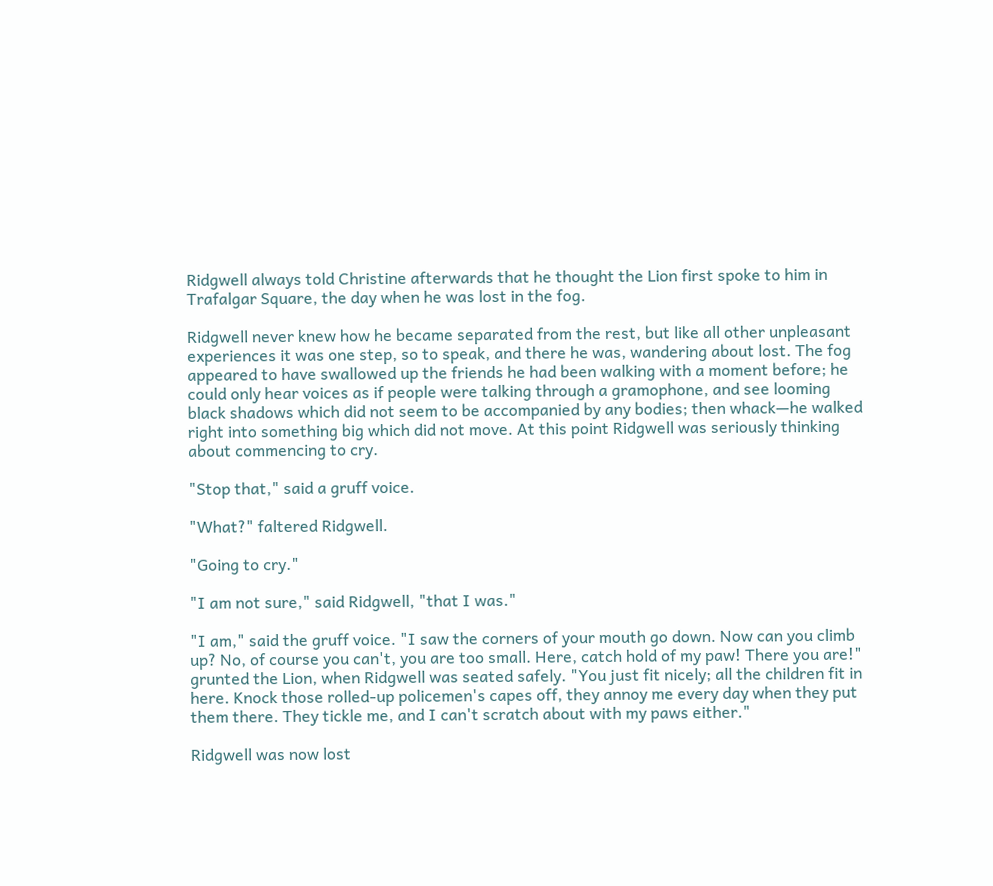Ridgwell always told Christine afterwards that he thought the Lion first spoke to him in Trafalgar Square, the day when he was lost in the fog.

Ridgwell never knew how he became separated from the rest, but like all other unpleasant experiences it was one step, so to speak, and there he was, wandering about lost. The fog appeared to have swallowed up the friends he had been walking with a moment before; he could only hear voices as if people were talking through a gramophone, and see looming black shadows which did not seem to be accompanied by any bodies; then whack—he walked right into something big which did not move. At this point Ridgwell was seriously thinking about commencing to cry.

"Stop that," said a gruff voice.

"What?" faltered Ridgwell.

"Going to cry."

"I am not sure," said Ridgwell, "that I was."

"I am," said the gruff voice. "I saw the corners of your mouth go down. Now can you climb up? No, of course you can't, you are too small. Here, catch hold of my paw! There you are!" grunted the Lion, when Ridgwell was seated safely. "You just fit nicely; all the children fit in here. Knock those rolled-up policemen's capes off, they annoy me every day when they put them there. They tickle me, and I can't scratch about with my paws either."

Ridgwell was now lost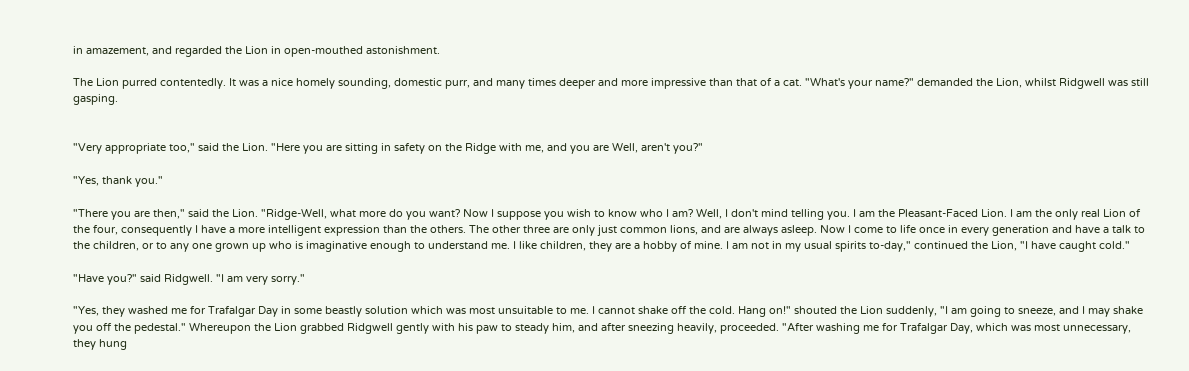in amazement, and regarded the Lion in open-mouthed astonishment.

The Lion purred contentedly. It was a nice homely sounding, domestic purr, and many times deeper and more impressive than that of a cat. "What's your name?" demanded the Lion, whilst Ridgwell was still gasping.


"Very appropriate too," said the Lion. "Here you are sitting in safety on the Ridge with me, and you are Well, aren't you?"

"Yes, thank you."

"There you are then," said the Lion. "Ridge-Well, what more do you want? Now I suppose you wish to know who I am? Well, I don't mind telling you. I am the Pleasant-Faced Lion. I am the only real Lion of the four, consequently I have a more intelligent expression than the others. The other three are only just common lions, and are always asleep. Now I come to life once in every generation and have a talk to the children, or to any one grown up who is imaginative enough to understand me. I like children, they are a hobby of mine. I am not in my usual spirits to-day," continued the Lion, "I have caught cold."

"Have you?" said Ridgwell. "I am very sorry."

"Yes, they washed me for Trafalgar Day in some beastly solution which was most unsuitable to me. I cannot shake off the cold. Hang on!" shouted the Lion suddenly, "I am going to sneeze, and I may shake you off the pedestal." Whereupon the Lion grabbed Ridgwell gently with his paw to steady him, and after sneezing heavily, proceeded. "After washing me for Trafalgar Day, which was most unnecessary, they hung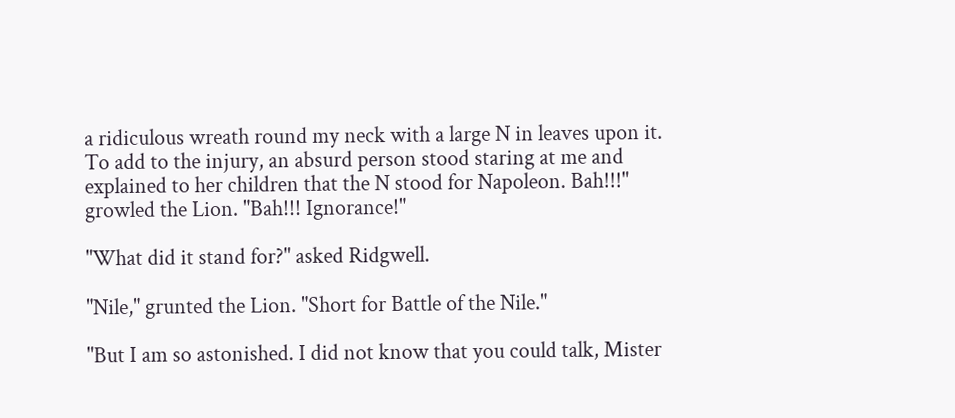a ridiculous wreath round my neck with a large N in leaves upon it. To add to the injury, an absurd person stood staring at me and explained to her children that the N stood for Napoleon. Bah!!!" growled the Lion. "Bah!!! Ignorance!"

"What did it stand for?" asked Ridgwell.

"Nile," grunted the Lion. "Short for Battle of the Nile."

"But I am so astonished. I did not know that you could talk, Mister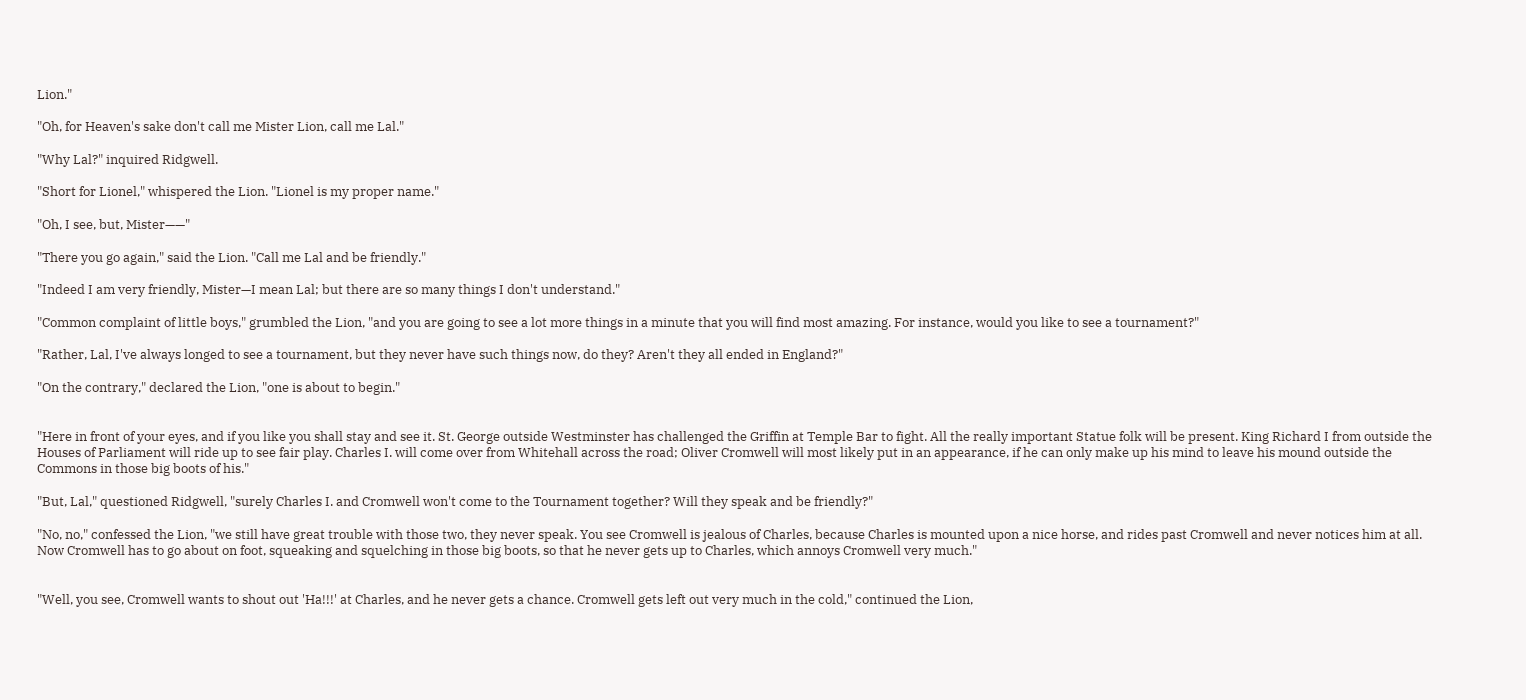Lion."

"Oh, for Heaven's sake don't call me Mister Lion, call me Lal."

"Why Lal?" inquired Ridgwell.

"Short for Lionel," whispered the Lion. "Lionel is my proper name."

"Oh, I see, but, Mister——"

"There you go again," said the Lion. "Call me Lal and be friendly."

"Indeed I am very friendly, Mister—I mean Lal; but there are so many things I don't understand."

"Common complaint of little boys," grumbled the Lion, "and you are going to see a lot more things in a minute that you will find most amazing. For instance, would you like to see a tournament?"

"Rather, Lal, I've always longed to see a tournament, but they never have such things now, do they? Aren't they all ended in England?"

"On the contrary," declared the Lion, "one is about to begin."


"Here in front of your eyes, and if you like you shall stay and see it. St. George outside Westminster has challenged the Griffin at Temple Bar to fight. All the really important Statue folk will be present. King Richard I from outside the Houses of Parliament will ride up to see fair play. Charles I. will come over from Whitehall across the road; Oliver Cromwell will most likely put in an appearance, if he can only make up his mind to leave his mound outside the Commons in those big boots of his."

"But, Lal," questioned Ridgwell, "surely Charles I. and Cromwell won't come to the Tournament together? Will they speak and be friendly?"

"No, no," confessed the Lion, "we still have great trouble with those two, they never speak. You see Cromwell is jealous of Charles, because Charles is mounted upon a nice horse, and rides past Cromwell and never notices him at all. Now Cromwell has to go about on foot, squeaking and squelching in those big boots, so that he never gets up to Charles, which annoys Cromwell very much."


"Well, you see, Cromwell wants to shout out 'Ha!!!' at Charles, and he never gets a chance. Cromwell gets left out very much in the cold," continued the Lion,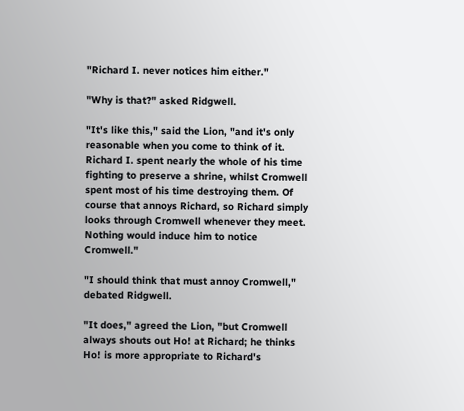"Richard I. never notices him either."

"Why is that?" asked Ridgwell.

"It's like this," said the Lion, "and it's only reasonable when you come to think of it. Richard I. spent nearly the whole of his time fighting to preserve a shrine, whilst Cromwell spent most of his time destroying them. Of course that annoys Richard, so Richard simply looks through Cromwell whenever they meet. Nothing would induce him to notice Cromwell."

"I should think that must annoy Cromwell," debated Ridgwell.

"It does," agreed the Lion, "but Cromwell always shouts out Ho! at Richard; he thinks Ho! is more appropriate to Richard's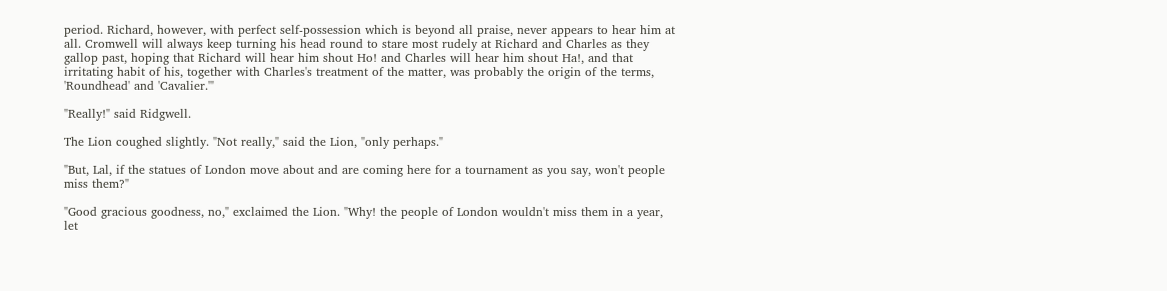period. Richard, however, with perfect self-possession which is beyond all praise, never appears to hear him at all. Cromwell will always keep turning his head round to stare most rudely at Richard and Charles as they gallop past, hoping that Richard will hear him shout Ho! and Charles will hear him shout Ha!, and that irritating habit of his, together with Charles's treatment of the matter, was probably the origin of the terms, 'Roundhead' and 'Cavalier.'"

"Really!" said Ridgwell.

The Lion coughed slightly. "Not really," said the Lion, "only perhaps."

"But, Lal, if the statues of London move about and are coming here for a tournament as you say, won't people miss them?"

"Good gracious goodness, no," exclaimed the Lion. "Why! the people of London wouldn't miss them in a year, let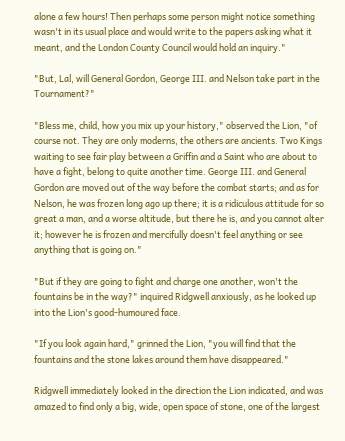alone a few hours! Then perhaps some person might notice something wasn't in its usual place and would write to the papers asking what it meant, and the London County Council would hold an inquiry."

"But, Lal, will General Gordon, George III. and Nelson take part in the Tournament?"

"Bless me, child, how you mix up your history," observed the Lion, "of course not. They are only moderns, the others are ancients. Two Kings waiting to see fair play between a Griffin and a Saint who are about to have a fight, belong to quite another time. George III. and General Gordon are moved out of the way before the combat starts; and as for Nelson, he was frozen long ago up there; it is a ridiculous attitude for so great a man, and a worse altitude, but there he is, and you cannot alter it; however he is frozen and mercifully doesn't feel anything or see anything that is going on."

"But if they are going to fight and charge one another, won't the fountains be in the way?" inquired Ridgwell anxiously, as he looked up into the Lion's good-humoured face.

"If you look again hard," grinned the Lion, "you will find that the fountains and the stone lakes around them have disappeared."

Ridgwell immediately looked in the direction the Lion indicated, and was amazed to find only a big, wide, open space of stone, one of the largest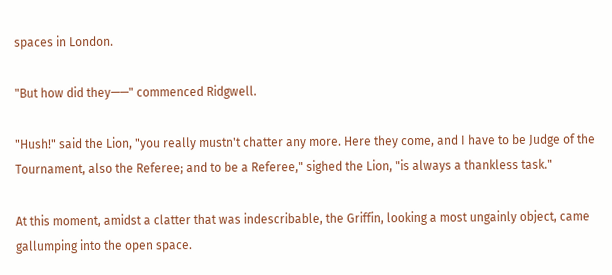spaces in London.

"But how did they——" commenced Ridgwell.

"Hush!" said the Lion, "you really mustn't chatter any more. Here they come, and I have to be Judge of the Tournament, also the Referee; and to be a Referee," sighed the Lion, "is always a thankless task."

At this moment, amidst a clatter that was indescribable, the Griffin, looking a most ungainly object, came gallumping into the open space.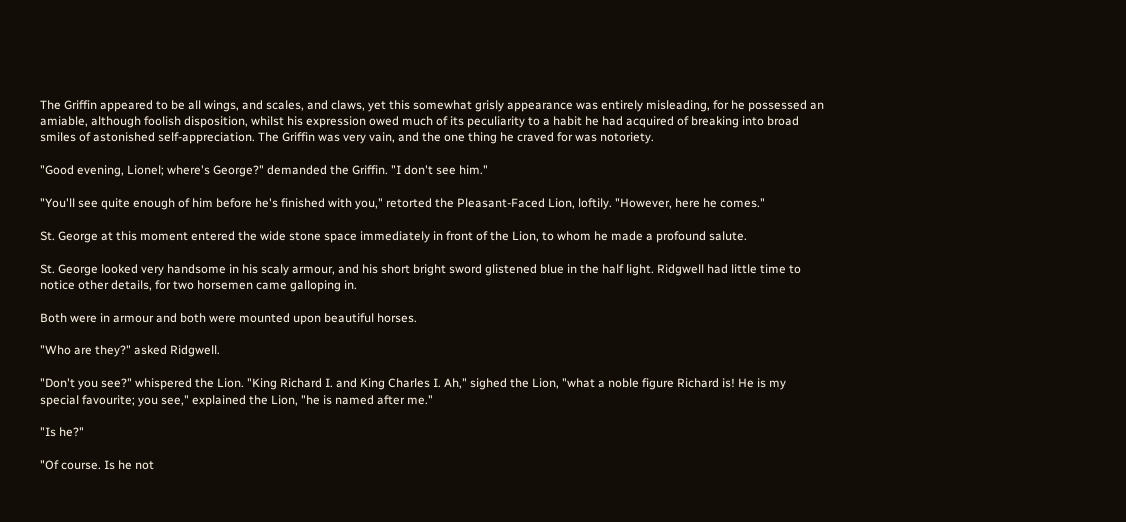The Griffin appeared to be all wings, and scales, and claws, yet this somewhat grisly appearance was entirely misleading, for he possessed an amiable, although foolish disposition, whilst his expression owed much of its peculiarity to a habit he had acquired of breaking into broad smiles of astonished self-appreciation. The Griffin was very vain, and the one thing he craved for was notoriety.

"Good evening, Lionel; where's George?" demanded the Griffin. "I don't see him."

"You'll see quite enough of him before he's finished with you," retorted the Pleasant-Faced Lion, loftily. "However, here he comes."

St. George at this moment entered the wide stone space immediately in front of the Lion, to whom he made a profound salute.

St. George looked very handsome in his scaly armour, and his short bright sword glistened blue in the half light. Ridgwell had little time to notice other details, for two horsemen came galloping in.

Both were in armour and both were mounted upon beautiful horses.

"Who are they?" asked Ridgwell.

"Don't you see?" whispered the Lion. "King Richard I. and King Charles I. Ah," sighed the Lion, "what a noble figure Richard is! He is my special favourite; you see," explained the Lion, "he is named after me."

"Is he?"

"Of course. Is he not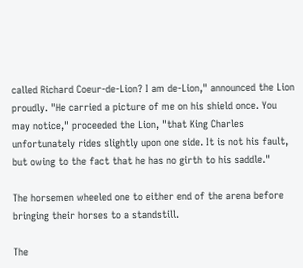called Richard Coeur-de-Lion? I am de-Lion," announced the Lion proudly. "He carried a picture of me on his shield once. You may notice," proceeded the Lion, "that King Charles unfortunately rides slightly upon one side. It is not his fault, but owing to the fact that he has no girth to his saddle."

The horsemen wheeled one to either end of the arena before bringing their horses to a standstill.

The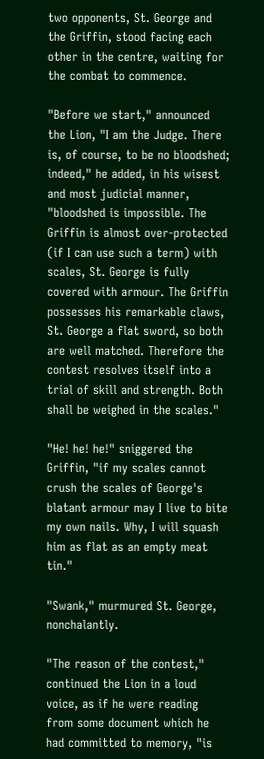two opponents, St. George and the Griffin, stood facing each other in the centre, waiting for the combat to commence.

"Before we start," announced the Lion, "I am the Judge. There is, of course, to be no bloodshed; indeed," he added, in his wisest and most judicial manner, "bloodshed is impossible. The Griffin is almost over-protected (if I can use such a term) with scales, St. George is fully covered with armour. The Griffin possesses his remarkable claws, St. George a flat sword, so both are well matched. Therefore the contest resolves itself into a trial of skill and strength. Both shall be weighed in the scales."

"He! he! he!" sniggered the Griffin, "if my scales cannot crush the scales of George's blatant armour may I live to bite my own nails. Why, I will squash him as flat as an empty meat tin."

"Swank," murmured St. George, nonchalantly.

"The reason of the contest," continued the Lion in a loud voice, as if he were reading from some document which he had committed to memory, "is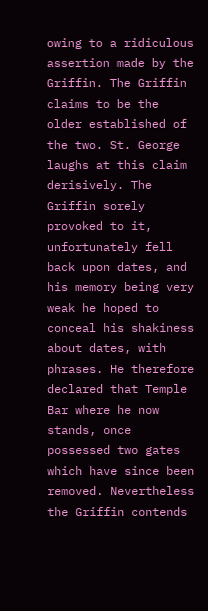owing to a ridiculous assertion made by the Griffin. The Griffin claims to be the older established of the two. St. George laughs at this claim derisively. The Griffin sorely provoked to it, unfortunately fell back upon dates, and his memory being very weak he hoped to conceal his shakiness about dates, with phrases. He therefore declared that Temple Bar where he now stands, once possessed two gates which have since been removed. Nevertheless the Griffin contends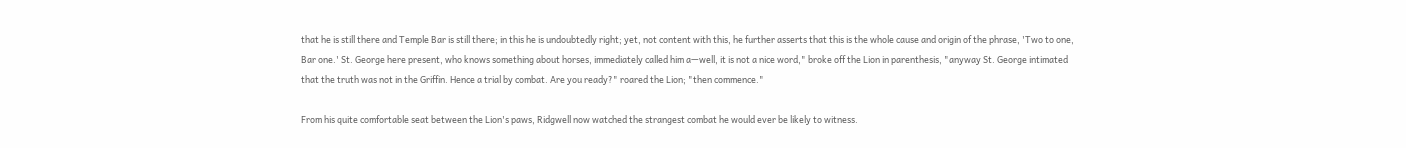that he is still there and Temple Bar is still there; in this he is undoubtedly right; yet, not content with this, he further asserts that this is the whole cause and origin of the phrase, 'Two to one, Bar one.' St. George here present, who knows something about horses, immediately called him a—well, it is not a nice word," broke off the Lion in parenthesis, "anyway St. George intimated that the truth was not in the Griffin. Hence a trial by combat. Are you ready?" roared the Lion; "then commence."

From his quite comfortable seat between the Lion's paws, Ridgwell now watched the strangest combat he would ever be likely to witness.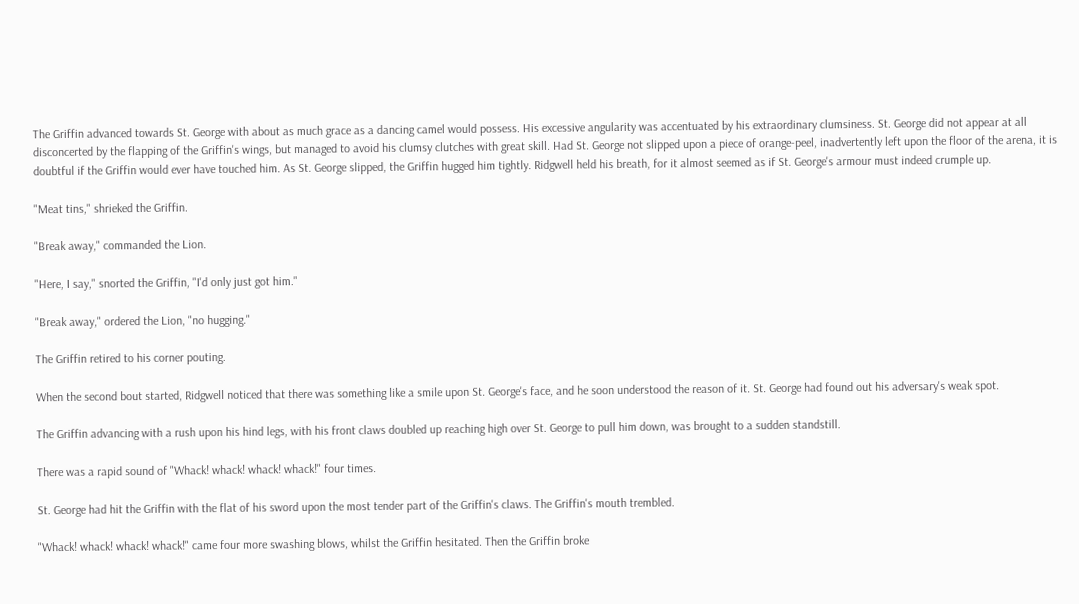The Griffin advanced towards St. George with about as much grace as a dancing camel would possess. His excessive angularity was accentuated by his extraordinary clumsiness. St. George did not appear at all disconcerted by the flapping of the Griffin's wings, but managed to avoid his clumsy clutches with great skill. Had St. George not slipped upon a piece of orange-peel, inadvertently left upon the floor of the arena, it is doubtful if the Griffin would ever have touched him. As St. George slipped, the Griffin hugged him tightly. Ridgwell held his breath, for it almost seemed as if St. George's armour must indeed crumple up.

"Meat tins," shrieked the Griffin.

"Break away," commanded the Lion.

"Here, I say," snorted the Griffin, "I'd only just got him."

"Break away," ordered the Lion, "no hugging."

The Griffin retired to his corner pouting.

When the second bout started, Ridgwell noticed that there was something like a smile upon St. George's face, and he soon understood the reason of it. St. George had found out his adversary's weak spot.

The Griffin advancing with a rush upon his hind legs, with his front claws doubled up reaching high over St. George to pull him down, was brought to a sudden standstill.

There was a rapid sound of "Whack! whack! whack! whack!" four times.

St. George had hit the Griffin with the flat of his sword upon the most tender part of the Griffin's claws. The Griffin's mouth trembled.

"Whack! whack! whack! whack!" came four more swashing blows, whilst the Griffin hesitated. Then the Griffin broke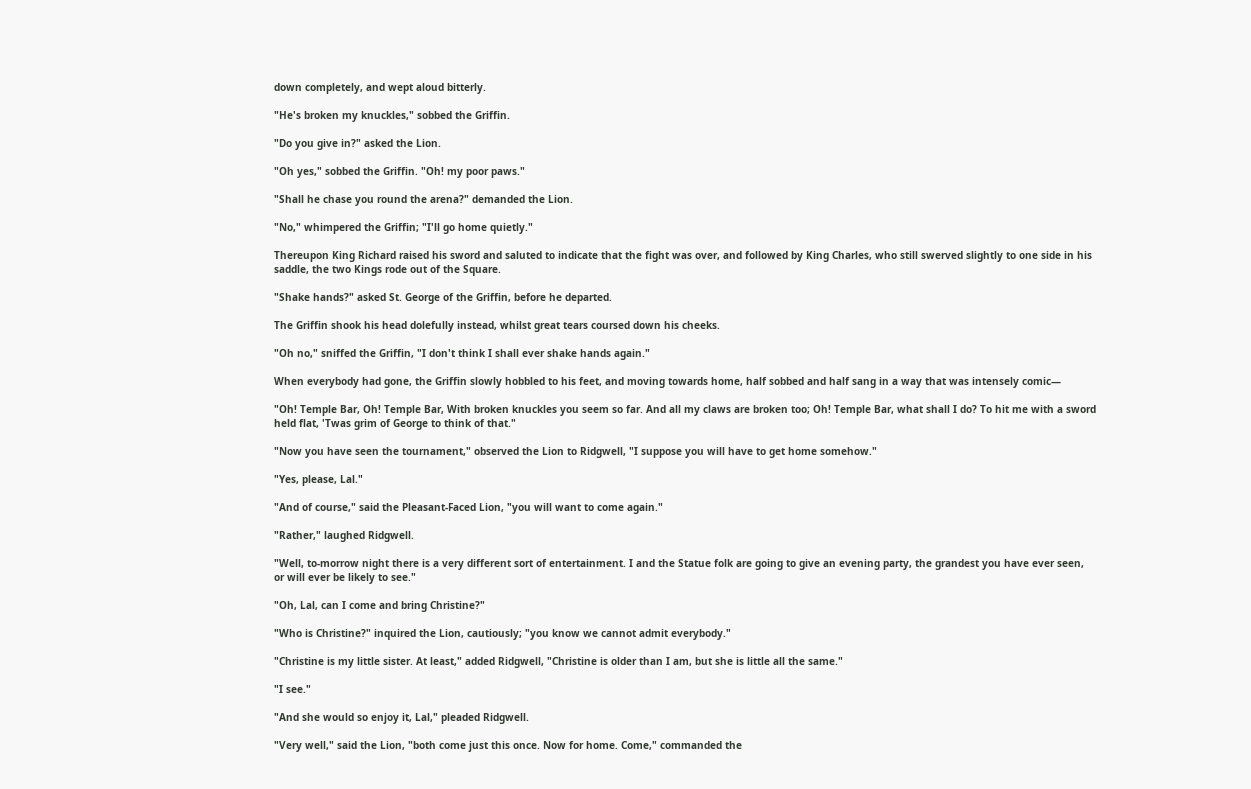down completely, and wept aloud bitterly.

"He's broken my knuckles," sobbed the Griffin.

"Do you give in?" asked the Lion.

"Oh yes," sobbed the Griffin. "Oh! my poor paws."

"Shall he chase you round the arena?" demanded the Lion.

"No," whimpered the Griffin; "I'll go home quietly."

Thereupon King Richard raised his sword and saluted to indicate that the fight was over, and followed by King Charles, who still swerved slightly to one side in his saddle, the two Kings rode out of the Square.

"Shake hands?" asked St. George of the Griffin, before he departed.

The Griffin shook his head dolefully instead, whilst great tears coursed down his cheeks.

"Oh no," sniffed the Griffin, "I don't think I shall ever shake hands again."

When everybody had gone, the Griffin slowly hobbled to his feet, and moving towards home, half sobbed and half sang in a way that was intensely comic—

"Oh! Temple Bar, Oh! Temple Bar, With broken knuckles you seem so far. And all my claws are broken too; Oh! Temple Bar, what shall I do? To hit me with a sword held flat, 'Twas grim of George to think of that."

"Now you have seen the tournament," observed the Lion to Ridgwell, "I suppose you will have to get home somehow."

"Yes, please, Lal."

"And of course," said the Pleasant-Faced Lion, "you will want to come again."

"Rather," laughed Ridgwell.

"Well, to-morrow night there is a very different sort of entertainment. I and the Statue folk are going to give an evening party, the grandest you have ever seen, or will ever be likely to see."

"Oh, Lal, can I come and bring Christine?"

"Who is Christine?" inquired the Lion, cautiously; "you know we cannot admit everybody."

"Christine is my little sister. At least," added Ridgwell, "Christine is older than I am, but she is little all the same."

"I see."

"And she would so enjoy it, Lal," pleaded Ridgwell.

"Very well," said the Lion, "both come just this once. Now for home. Come," commanded the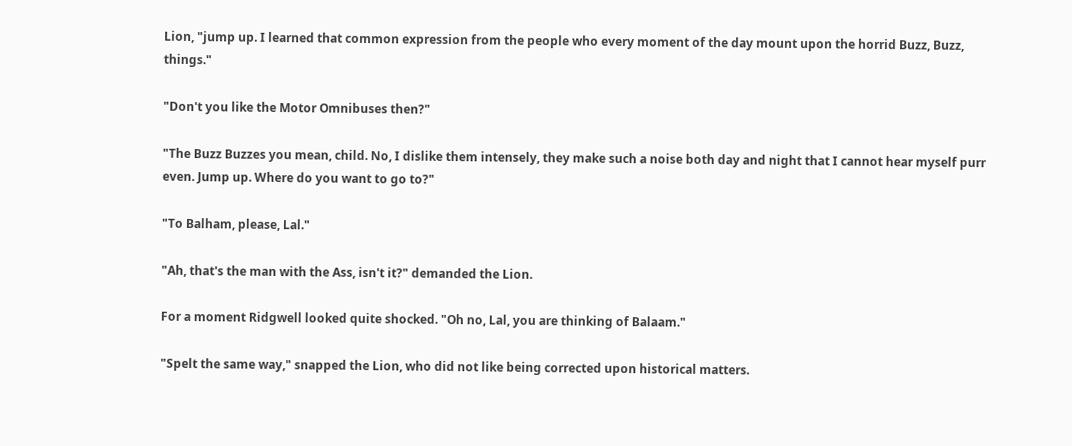Lion, "jump up. I learned that common expression from the people who every moment of the day mount upon the horrid Buzz, Buzz, things."

"Don't you like the Motor Omnibuses then?"

"The Buzz Buzzes you mean, child. No, I dislike them intensely, they make such a noise both day and night that I cannot hear myself purr even. Jump up. Where do you want to go to?"

"To Balham, please, Lal."

"Ah, that's the man with the Ass, isn't it?" demanded the Lion.

For a moment Ridgwell looked quite shocked. "Oh no, Lal, you are thinking of Balaam."

"Spelt the same way," snapped the Lion, who did not like being corrected upon historical matters.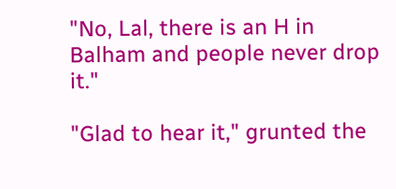"No, Lal, there is an H in Balham and people never drop it."

"Glad to hear it," grunted the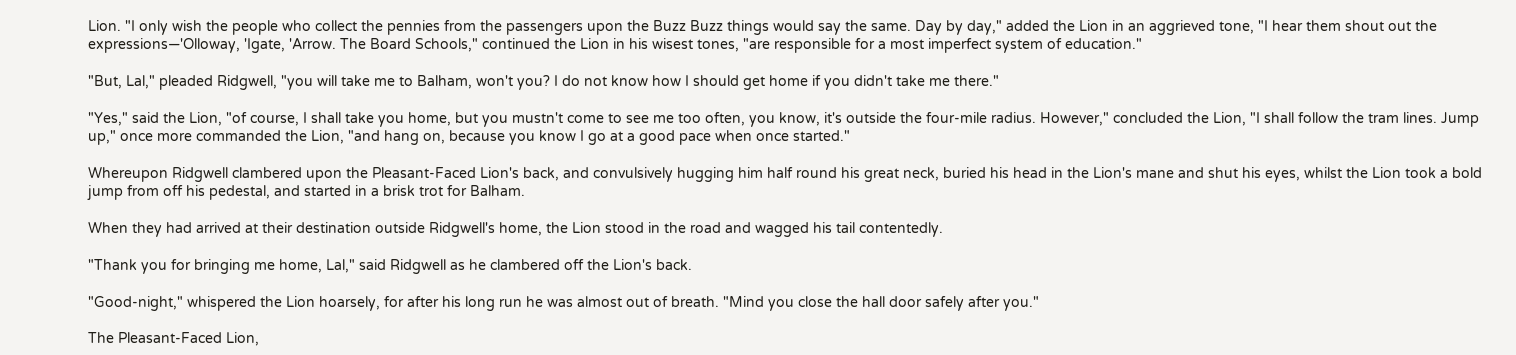Lion. "I only wish the people who collect the pennies from the passengers upon the Buzz Buzz things would say the same. Day by day," added the Lion in an aggrieved tone, "I hear them shout out the expressions—'Olloway, 'Igate, 'Arrow. The Board Schools," continued the Lion in his wisest tones, "are responsible for a most imperfect system of education."

"But, Lal," pleaded Ridgwell, "you will take me to Balham, won't you? I do not know how I should get home if you didn't take me there."

"Yes," said the Lion, "of course, I shall take you home, but you mustn't come to see me too often, you know, it's outside the four-mile radius. However," concluded the Lion, "I shall follow the tram lines. Jump up," once more commanded the Lion, "and hang on, because you know I go at a good pace when once started."

Whereupon Ridgwell clambered upon the Pleasant-Faced Lion's back, and convulsively hugging him half round his great neck, buried his head in the Lion's mane and shut his eyes, whilst the Lion took a bold jump from off his pedestal, and started in a brisk trot for Balham.

When they had arrived at their destination outside Ridgwell's home, the Lion stood in the road and wagged his tail contentedly.

"Thank you for bringing me home, Lal," said Ridgwell as he clambered off the Lion's back.

"Good-night," whispered the Lion hoarsely, for after his long run he was almost out of breath. "Mind you close the hall door safely after you."

The Pleasant-Faced Lion,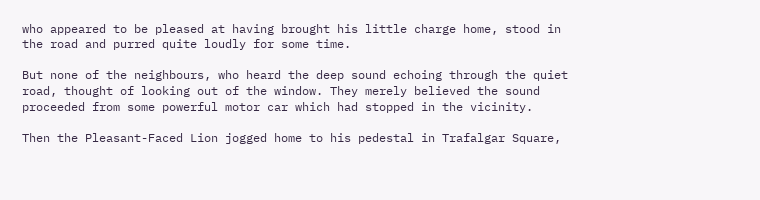who appeared to be pleased at having brought his little charge home, stood in the road and purred quite loudly for some time.

But none of the neighbours, who heard the deep sound echoing through the quiet road, thought of looking out of the window. They merely believed the sound proceeded from some powerful motor car which had stopped in the vicinity.

Then the Pleasant-Faced Lion jogged home to his pedestal in Trafalgar Square,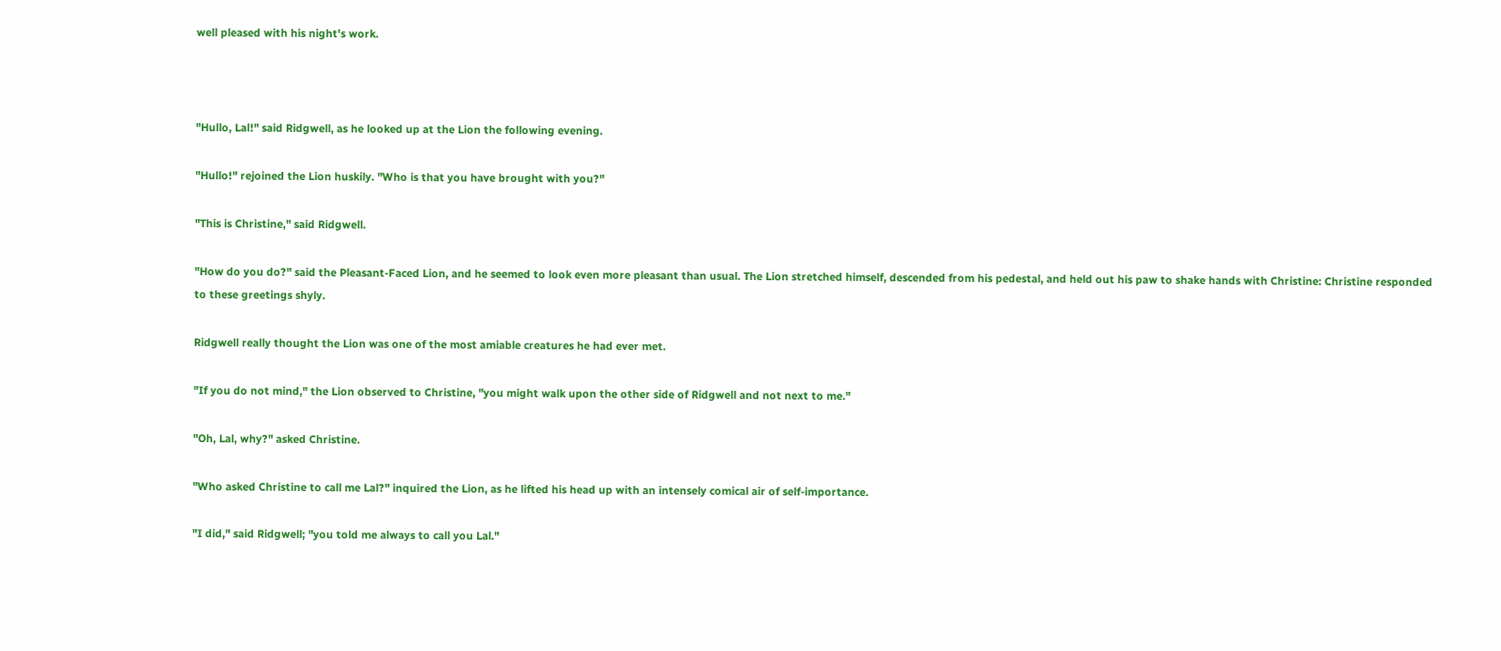well pleased with his night's work.



"Hullo, Lal!" said Ridgwell, as he looked up at the Lion the following evening.

"Hullo!" rejoined the Lion huskily. "Who is that you have brought with you?"

"This is Christine," said Ridgwell.

"How do you do?" said the Pleasant-Faced Lion, and he seemed to look even more pleasant than usual. The Lion stretched himself, descended from his pedestal, and held out his paw to shake hands with Christine: Christine responded to these greetings shyly.

Ridgwell really thought the Lion was one of the most amiable creatures he had ever met.

"If you do not mind," the Lion observed to Christine, "you might walk upon the other side of Ridgwell and not next to me."

"Oh, Lal, why?" asked Christine.

"Who asked Christine to call me Lal?" inquired the Lion, as he lifted his head up with an intensely comical air of self-importance.

"I did," said Ridgwell; "you told me always to call you Lal."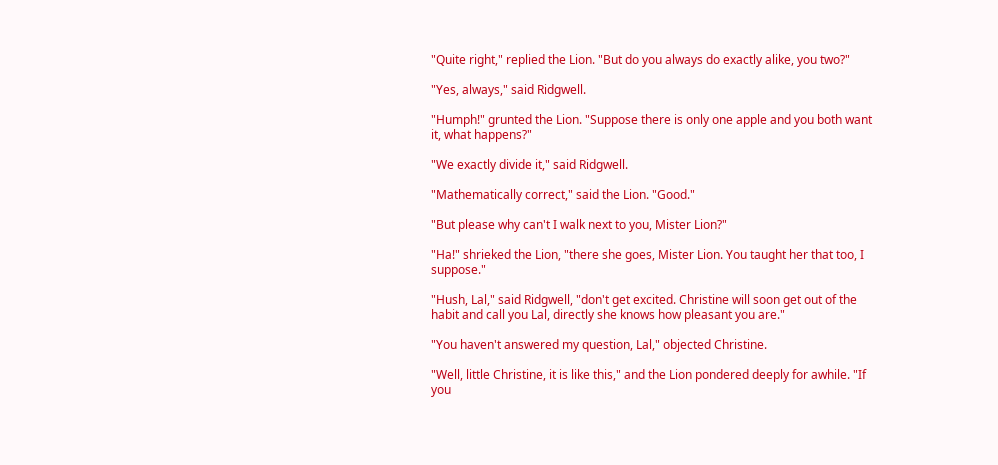"Quite right," replied the Lion. "But do you always do exactly alike, you two?"

"Yes, always," said Ridgwell.

"Humph!" grunted the Lion. "Suppose there is only one apple and you both want it, what happens?"

"We exactly divide it," said Ridgwell.

"Mathematically correct," said the Lion. "Good."

"But please why can't I walk next to you, Mister Lion?"

"Ha!" shrieked the Lion, "there she goes, Mister Lion. You taught her that too, I suppose."

"Hush, Lal," said Ridgwell, "don't get excited. Christine will soon get out of the habit and call you Lal, directly she knows how pleasant you are."

"You haven't answered my question, Lal," objected Christine.

"Well, little Christine, it is like this," and the Lion pondered deeply for awhile. "If you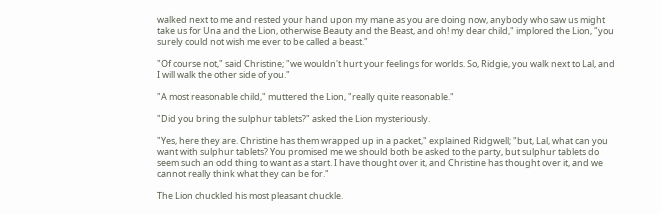walked next to me and rested your hand upon my mane as you are doing now, anybody who saw us might take us for Una and the Lion, otherwise Beauty and the Beast, and oh! my dear child," implored the Lion, "you surely could not wish me ever to be called a beast."

"Of course not," said Christine; "we wouldn't hurt your feelings for worlds. So, Ridgie, you walk next to Lal, and I will walk the other side of you."

"A most reasonable child," muttered the Lion, "really quite reasonable."

"Did you bring the sulphur tablets?" asked the Lion mysteriously.

"Yes, here they are. Christine has them wrapped up in a packet," explained Ridgwell; "but, Lal, what can you want with sulphur tablets? You promised me we should both be asked to the party, but sulphur tablets do seem such an odd thing to want as a start. I have thought over it, and Christine has thought over it, and we cannot really think what they can be for."

The Lion chuckled his most pleasant chuckle.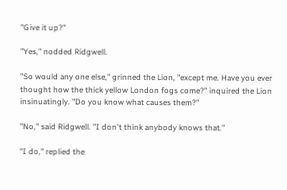"Give it up?"

"Yes," nodded Ridgwell.

"So would any one else," grinned the Lion, "except me. Have you ever thought how the thick yellow London fogs come?" inquired the Lion insinuatingly. "Do you know what causes them?"

"No," said Ridgwell. "I don't think anybody knows that."

"I do," replied the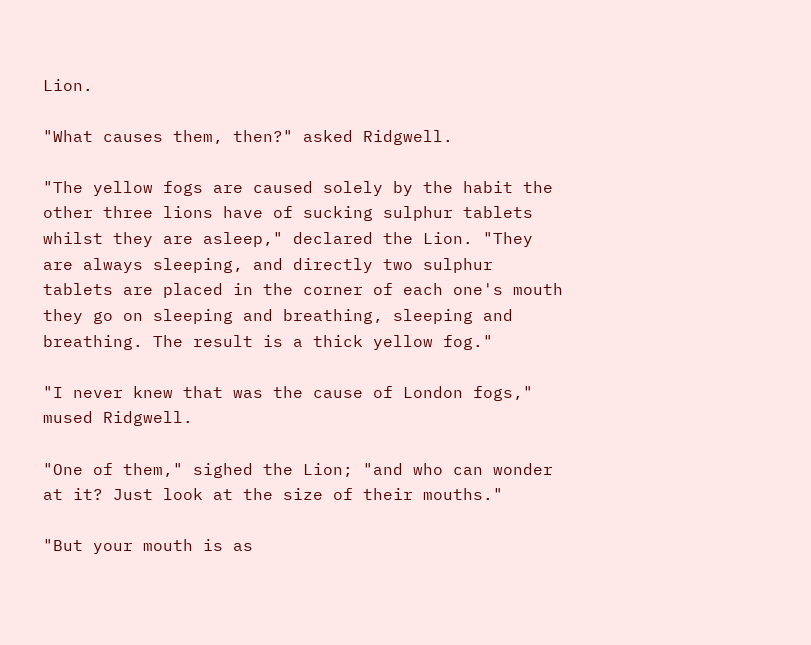Lion.

"What causes them, then?" asked Ridgwell.

"The yellow fogs are caused solely by the habit the other three lions have of sucking sulphur tablets whilst they are asleep," declared the Lion. "They are always sleeping, and directly two sulphur tablets are placed in the corner of each one's mouth they go on sleeping and breathing, sleeping and breathing. The result is a thick yellow fog."

"I never knew that was the cause of London fogs," mused Ridgwell.

"One of them," sighed the Lion; "and who can wonder at it? Just look at the size of their mouths."

"But your mouth is as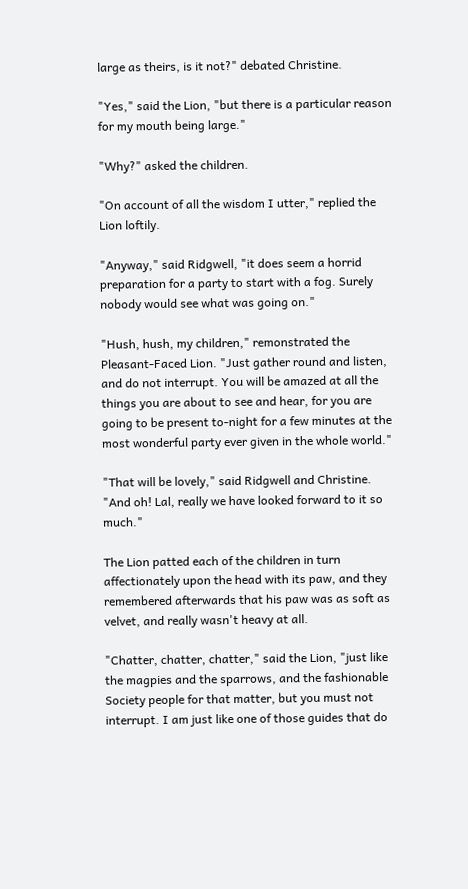large as theirs, is it not?" debated Christine.

"Yes," said the Lion, "but there is a particular reason for my mouth being large."

"Why?" asked the children.

"On account of all the wisdom I utter," replied the Lion loftily.

"Anyway," said Ridgwell, "it does seem a horrid preparation for a party to start with a fog. Surely nobody would see what was going on."

"Hush, hush, my children," remonstrated the Pleasant-Faced Lion. "Just gather round and listen, and do not interrupt. You will be amazed at all the things you are about to see and hear, for you are going to be present to-night for a few minutes at the most wonderful party ever given in the whole world."

"That will be lovely," said Ridgwell and Christine. "And oh! Lal, really we have looked forward to it so much."

The Lion patted each of the children in turn affectionately upon the head with its paw, and they remembered afterwards that his paw was as soft as velvet, and really wasn't heavy at all.

"Chatter, chatter, chatter," said the Lion, "just like the magpies and the sparrows, and the fashionable Society people for that matter, but you must not interrupt. I am just like one of those guides that do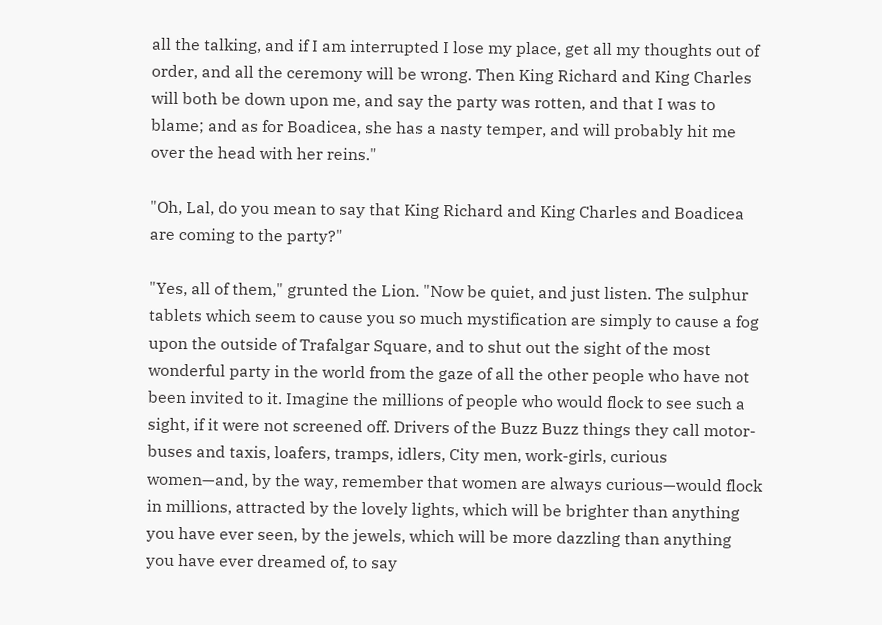all the talking, and if I am interrupted I lose my place, get all my thoughts out of order, and all the ceremony will be wrong. Then King Richard and King Charles will both be down upon me, and say the party was rotten, and that I was to blame; and as for Boadicea, she has a nasty temper, and will probably hit me over the head with her reins."

"Oh, Lal, do you mean to say that King Richard and King Charles and Boadicea are coming to the party?"

"Yes, all of them," grunted the Lion. "Now be quiet, and just listen. The sulphur tablets which seem to cause you so much mystification are simply to cause a fog upon the outside of Trafalgar Square, and to shut out the sight of the most wonderful party in the world from the gaze of all the other people who have not been invited to it. Imagine the millions of people who would flock to see such a sight, if it were not screened off. Drivers of the Buzz Buzz things they call motor-buses and taxis, loafers, tramps, idlers, City men, work-girls, curious women—and, by the way, remember that women are always curious—would flock in millions, attracted by the lovely lights, which will be brighter than anything you have ever seen, by the jewels, which will be more dazzling than anything you have ever dreamed of, to say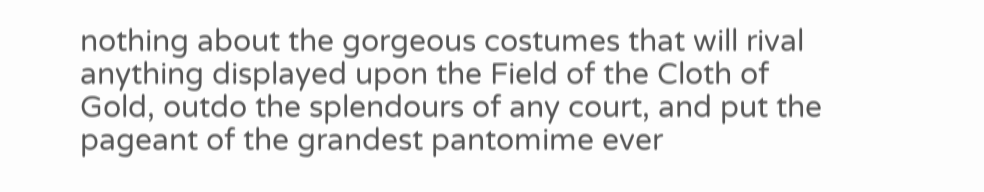nothing about the gorgeous costumes that will rival anything displayed upon the Field of the Cloth of Gold, outdo the splendours of any court, and put the pageant of the grandest pantomime ever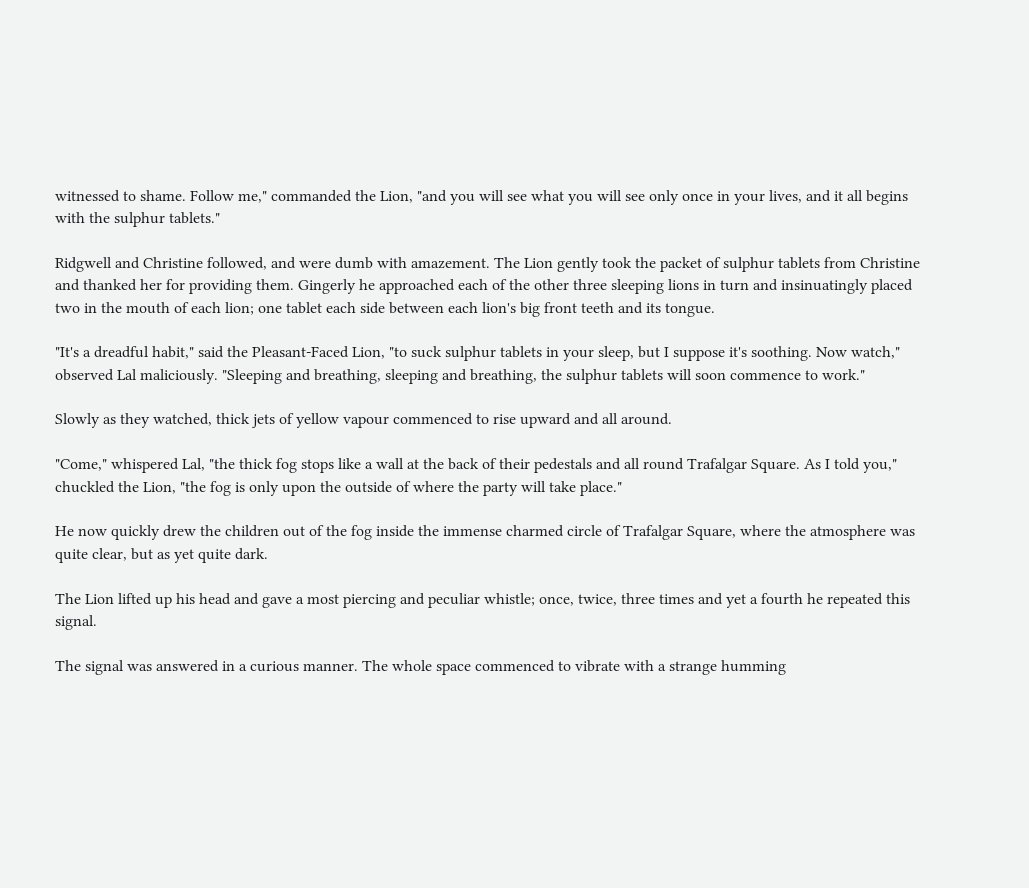witnessed to shame. Follow me," commanded the Lion, "and you will see what you will see only once in your lives, and it all begins with the sulphur tablets."

Ridgwell and Christine followed, and were dumb with amazement. The Lion gently took the packet of sulphur tablets from Christine and thanked her for providing them. Gingerly he approached each of the other three sleeping lions in turn and insinuatingly placed two in the mouth of each lion; one tablet each side between each lion's big front teeth and its tongue.

"It's a dreadful habit," said the Pleasant-Faced Lion, "to suck sulphur tablets in your sleep, but I suppose it's soothing. Now watch," observed Lal maliciously. "Sleeping and breathing, sleeping and breathing, the sulphur tablets will soon commence to work."

Slowly as they watched, thick jets of yellow vapour commenced to rise upward and all around.

"Come," whispered Lal, "the thick fog stops like a wall at the back of their pedestals and all round Trafalgar Square. As I told you," chuckled the Lion, "the fog is only upon the outside of where the party will take place."

He now quickly drew the children out of the fog inside the immense charmed circle of Trafalgar Square, where the atmosphere was quite clear, but as yet quite dark.

The Lion lifted up his head and gave a most piercing and peculiar whistle; once, twice, three times and yet a fourth he repeated this signal.

The signal was answered in a curious manner. The whole space commenced to vibrate with a strange humming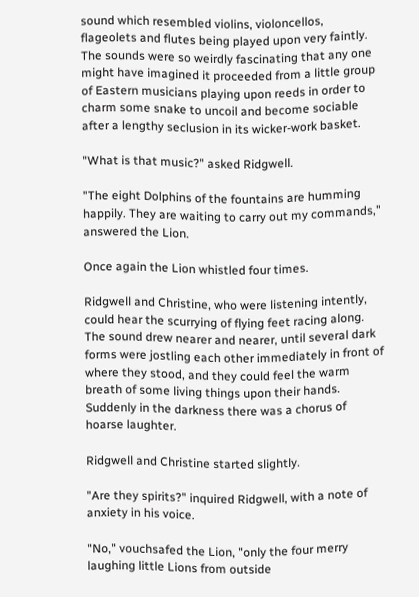sound which resembled violins, violoncellos, flageolets and flutes being played upon very faintly. The sounds were so weirdly fascinating that any one might have imagined it proceeded from a little group of Eastern musicians playing upon reeds in order to charm some snake to uncoil and become sociable after a lengthy seclusion in its wicker-work basket.

"What is that music?" asked Ridgwell.

"The eight Dolphins of the fountains are humming happily. They are waiting to carry out my commands," answered the Lion.

Once again the Lion whistled four times.

Ridgwell and Christine, who were listening intently, could hear the scurrying of flying feet racing along. The sound drew nearer and nearer, until several dark forms were jostling each other immediately in front of where they stood, and they could feel the warm breath of some living things upon their hands. Suddenly in the darkness there was a chorus of hoarse laughter.

Ridgwell and Christine started slightly.

"Are they spirits?" inquired Ridgwell, with a note of anxiety in his voice.

"No," vouchsafed the Lion, "only the four merry laughing little Lions from outside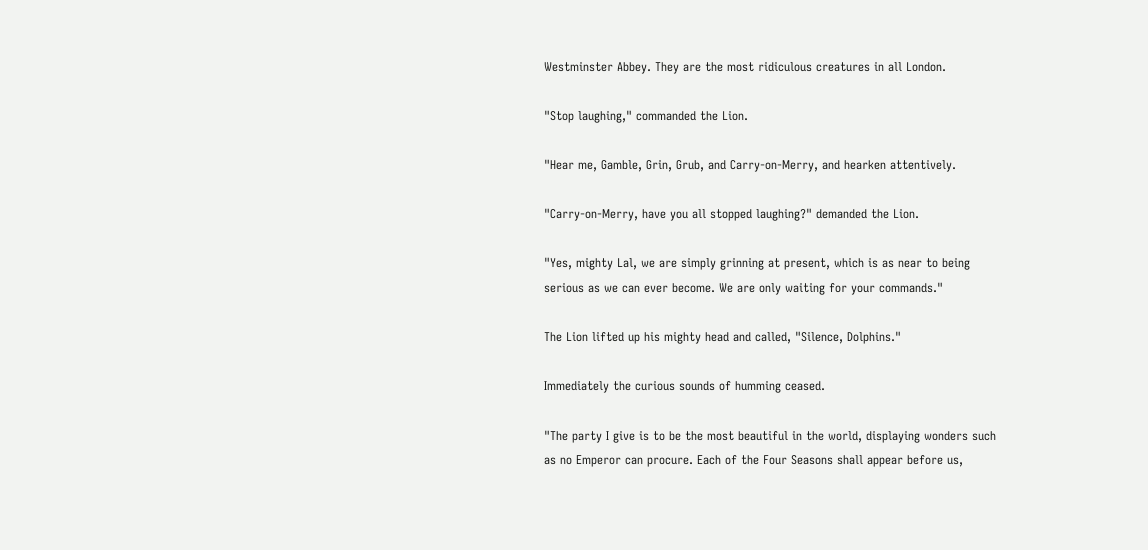Westminster Abbey. They are the most ridiculous creatures in all London.

"Stop laughing," commanded the Lion.

"Hear me, Gamble, Grin, Grub, and Carry-on-Merry, and hearken attentively.

"Carry-on-Merry, have you all stopped laughing?" demanded the Lion.

"Yes, mighty Lal, we are simply grinning at present, which is as near to being serious as we can ever become. We are only waiting for your commands."

The Lion lifted up his mighty head and called, "Silence, Dolphins."

Immediately the curious sounds of humming ceased.

"The party I give is to be the most beautiful in the world, displaying wonders such as no Emperor can procure. Each of the Four Seasons shall appear before us,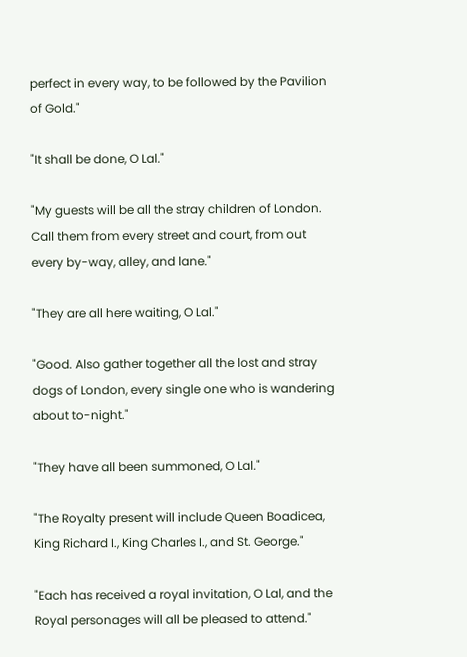perfect in every way, to be followed by the Pavilion of Gold."

"It shall be done, O Lal."

"My guests will be all the stray children of London. Call them from every street and court, from out every by-way, alley, and lane."

"They are all here waiting, O Lal."

"Good. Also gather together all the lost and stray dogs of London, every single one who is wandering about to-night."

"They have all been summoned, O Lal."

"The Royalty present will include Queen Boadicea, King Richard I., King Charles I., and St. George."

"Each has received a royal invitation, O Lal, and the Royal personages will all be pleased to attend."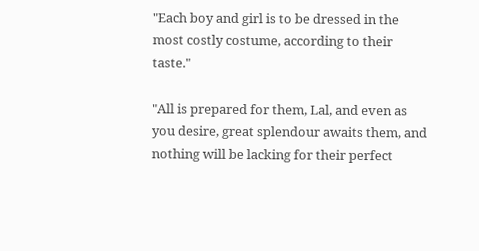"Each boy and girl is to be dressed in the most costly costume, according to their taste."

"All is prepared for them, Lal, and even as you desire, great splendour awaits them, and nothing will be lacking for their perfect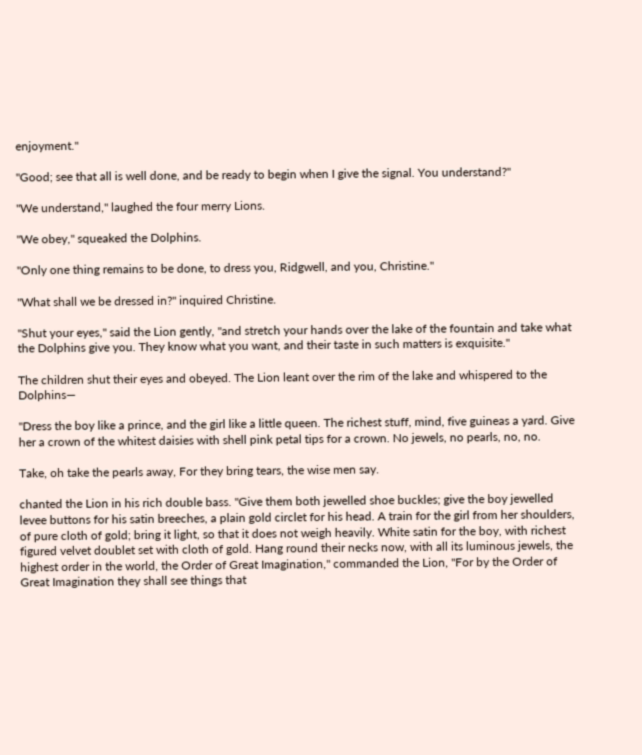enjoyment."

"Good; see that all is well done, and be ready to begin when I give the signal. You understand?"

"We understand," laughed the four merry Lions.

"We obey," squeaked the Dolphins.

"Only one thing remains to be done, to dress you, Ridgwell, and you, Christine."

"What shall we be dressed in?" inquired Christine.

"Shut your eyes," said the Lion gently, "and stretch your hands over the lake of the fountain and take what the Dolphins give you. They know what you want, and their taste in such matters is exquisite."

The children shut their eyes and obeyed. The Lion leant over the rim of the lake and whispered to the Dolphins—

"Dress the boy like a prince, and the girl like a little queen. The richest stuff, mind, five guineas a yard. Give her a crown of the whitest daisies with shell pink petal tips for a crown. No jewels, no pearls, no, no.

Take, oh take the pearls away, For they bring tears, the wise men say.

chanted the Lion in his rich double bass. "Give them both jewelled shoe buckles; give the boy jewelled levee buttons for his satin breeches, a plain gold circlet for his head. A train for the girl from her shoulders, of pure cloth of gold; bring it light, so that it does not weigh heavily. White satin for the boy, with richest figured velvet doublet set with cloth of gold. Hang round their necks now, with all its luminous jewels, the highest order in the world, the Order of Great Imagination," commanded the Lion, "For by the Order of Great Imagination they shall see things that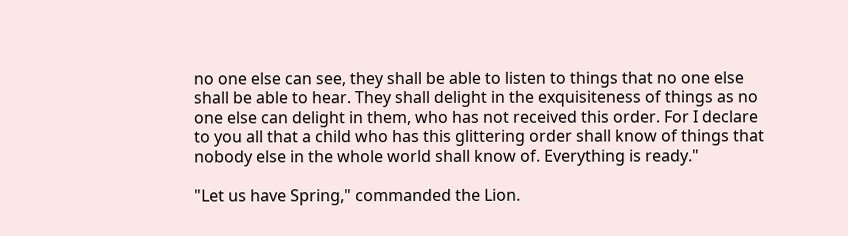no one else can see, they shall be able to listen to things that no one else shall be able to hear. They shall delight in the exquisiteness of things as no one else can delight in them, who has not received this order. For I declare to you all that a child who has this glittering order shall know of things that nobody else in the whole world shall know of. Everything is ready."

"Let us have Spring," commanded the Lion.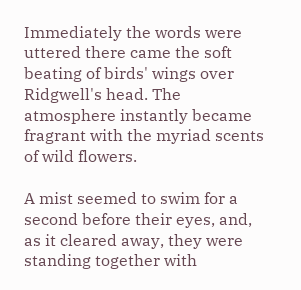Immediately the words were uttered there came the soft beating of birds' wings over Ridgwell's head. The atmosphere instantly became fragrant with the myriad scents of wild flowers.

A mist seemed to swim for a second before their eyes, and, as it cleared away, they were standing together with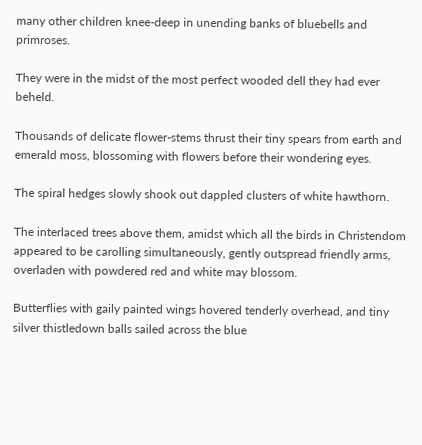many other children knee-deep in unending banks of bluebells and primroses.

They were in the midst of the most perfect wooded dell they had ever beheld.

Thousands of delicate flower-stems thrust their tiny spears from earth and emerald moss, blossoming with flowers before their wondering eyes.

The spiral hedges slowly shook out dappled clusters of white hawthorn.

The interlaced trees above them, amidst which all the birds in Christendom appeared to be carolling simultaneously, gently outspread friendly arms, overladen with powdered red and white may blossom.

Butterflies with gaily painted wings hovered tenderly overhead, and tiny silver thistledown balls sailed across the blue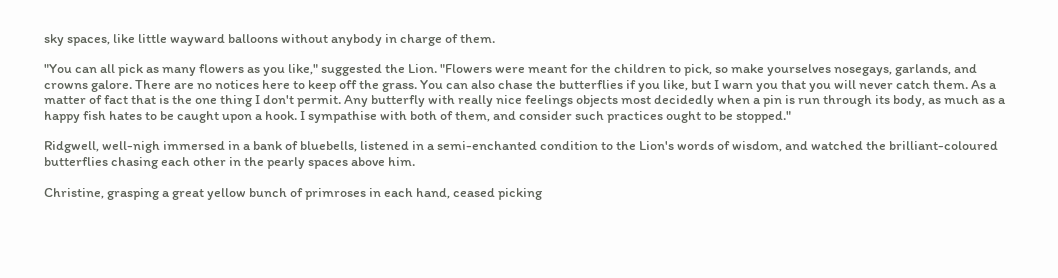sky spaces, like little wayward balloons without anybody in charge of them.

"You can all pick as many flowers as you like," suggested the Lion. "Flowers were meant for the children to pick, so make yourselves nosegays, garlands, and crowns galore. There are no notices here to keep off the grass. You can also chase the butterflies if you like, but I warn you that you will never catch them. As a matter of fact that is the one thing I don't permit. Any butterfly with really nice feelings objects most decidedly when a pin is run through its body, as much as a happy fish hates to be caught upon a hook. I sympathise with both of them, and consider such practices ought to be stopped."

Ridgwell, well-nigh immersed in a bank of bluebells, listened in a semi-enchanted condition to the Lion's words of wisdom, and watched the brilliant-coloured butterflies chasing each other in the pearly spaces above him.

Christine, grasping a great yellow bunch of primroses in each hand, ceased picking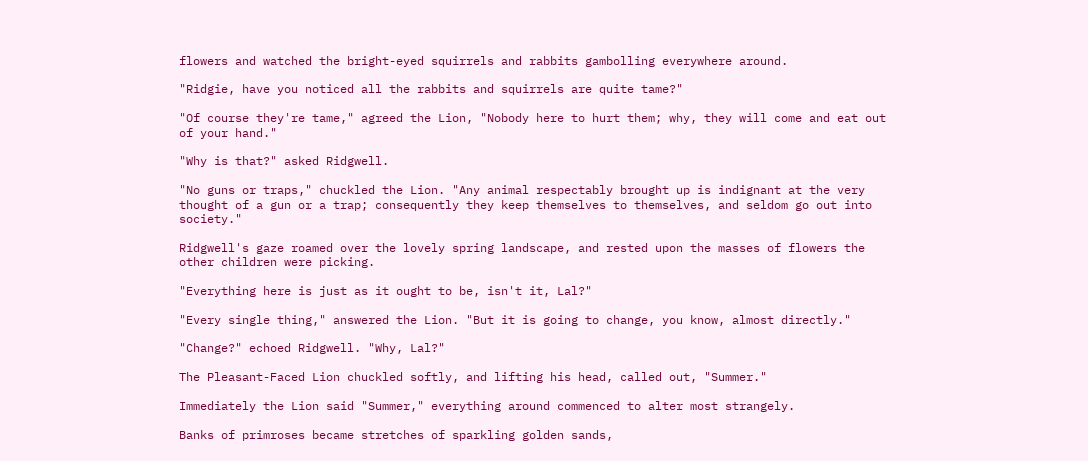flowers and watched the bright-eyed squirrels and rabbits gambolling everywhere around.

"Ridgie, have you noticed all the rabbits and squirrels are quite tame?"

"Of course they're tame," agreed the Lion, "Nobody here to hurt them; why, they will come and eat out of your hand."

"Why is that?" asked Ridgwell.

"No guns or traps," chuckled the Lion. "Any animal respectably brought up is indignant at the very thought of a gun or a trap; consequently they keep themselves to themselves, and seldom go out into society."

Ridgwell's gaze roamed over the lovely spring landscape, and rested upon the masses of flowers the other children were picking.

"Everything here is just as it ought to be, isn't it, Lal?"

"Every single thing," answered the Lion. "But it is going to change, you know, almost directly."

"Change?" echoed Ridgwell. "Why, Lal?"

The Pleasant-Faced Lion chuckled softly, and lifting his head, called out, "Summer."

Immediately the Lion said "Summer," everything around commenced to alter most strangely.

Banks of primroses became stretches of sparkling golden sands,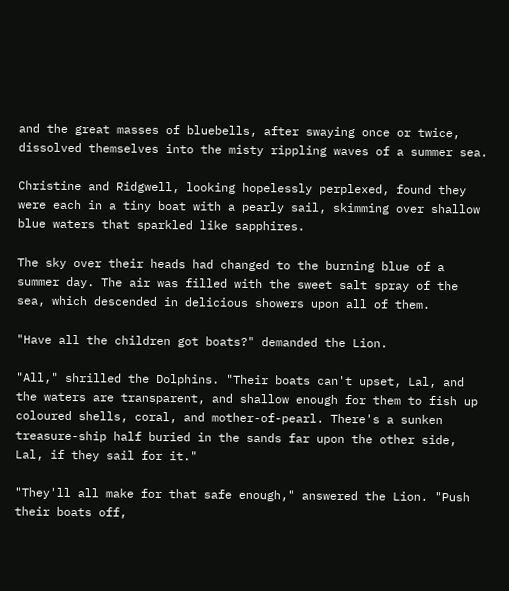and the great masses of bluebells, after swaying once or twice, dissolved themselves into the misty rippling waves of a summer sea.

Christine and Ridgwell, looking hopelessly perplexed, found they were each in a tiny boat with a pearly sail, skimming over shallow blue waters that sparkled like sapphires.

The sky over their heads had changed to the burning blue of a summer day. The air was filled with the sweet salt spray of the sea, which descended in delicious showers upon all of them.

"Have all the children got boats?" demanded the Lion.

"All," shrilled the Dolphins. "Their boats can't upset, Lal, and the waters are transparent, and shallow enough for them to fish up coloured shells, coral, and mother-of-pearl. There's a sunken treasure-ship half buried in the sands far upon the other side, Lal, if they sail for it."

"They'll all make for that safe enough," answered the Lion. "Push their boats off,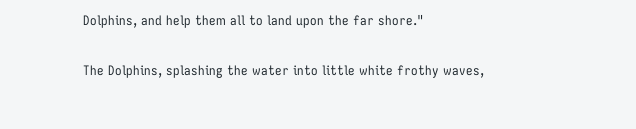Dolphins, and help them all to land upon the far shore."

The Dolphins, splashing the water into little white frothy waves,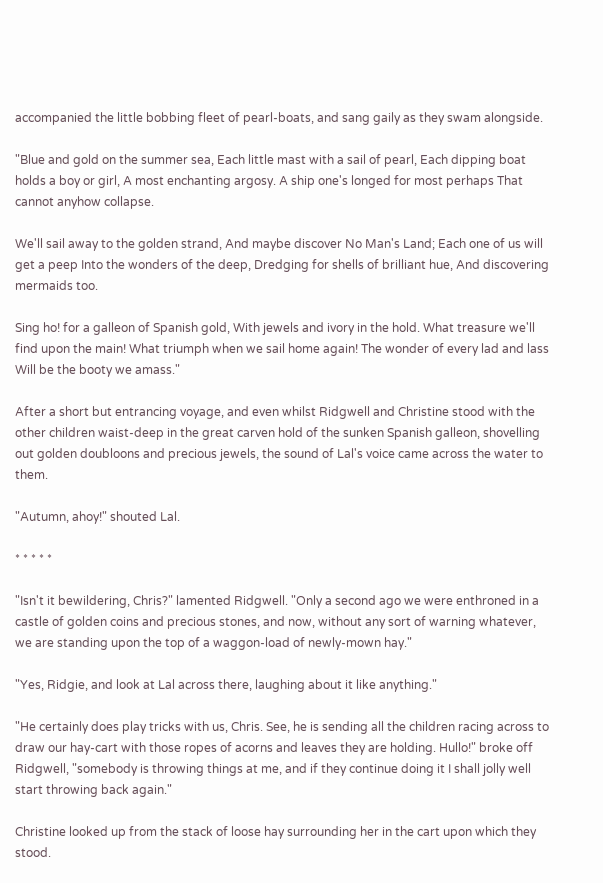accompanied the little bobbing fleet of pearl-boats, and sang gaily as they swam alongside.

"Blue and gold on the summer sea, Each little mast with a sail of pearl, Each dipping boat holds a boy or girl, A most enchanting argosy. A ship one's longed for most perhaps That cannot anyhow collapse.

We'll sail away to the golden strand, And maybe discover No Man's Land; Each one of us will get a peep Into the wonders of the deep, Dredging for shells of brilliant hue, And discovering mermaids too.

Sing ho! for a galleon of Spanish gold, With jewels and ivory in the hold. What treasure we'll find upon the main! What triumph when we sail home again! The wonder of every lad and lass Will be the booty we amass."

After a short but entrancing voyage, and even whilst Ridgwell and Christine stood with the other children waist-deep in the great carven hold of the sunken Spanish galleon, shovelling out golden doubloons and precious jewels, the sound of Lal's voice came across the water to them.

"Autumn, ahoy!" shouted Lal.

* * * * *

"Isn't it bewildering, Chris?" lamented Ridgwell. "Only a second ago we were enthroned in a castle of golden coins and precious stones, and now, without any sort of warning whatever, we are standing upon the top of a waggon-load of newly-mown hay."

"Yes, Ridgie, and look at Lal across there, laughing about it like anything."

"He certainly does play tricks with us, Chris. See, he is sending all the children racing across to draw our hay-cart with those ropes of acorns and leaves they are holding. Hullo!" broke off Ridgwell, "somebody is throwing things at me, and if they continue doing it I shall jolly well start throwing back again."

Christine looked up from the stack of loose hay surrounding her in the cart upon which they stood.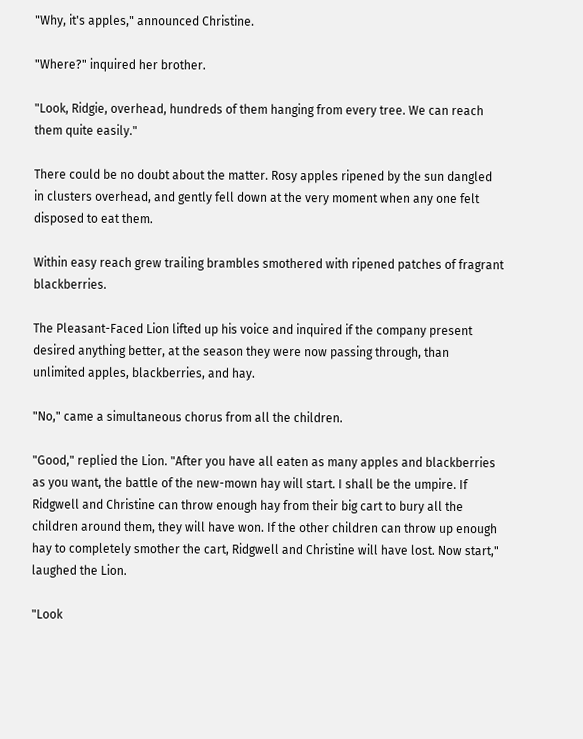"Why, it's apples," announced Christine.

"Where?" inquired her brother.

"Look, Ridgie, overhead, hundreds of them hanging from every tree. We can reach them quite easily."

There could be no doubt about the matter. Rosy apples ripened by the sun dangled in clusters overhead, and gently fell down at the very moment when any one felt disposed to eat them.

Within easy reach grew trailing brambles smothered with ripened patches of fragrant blackberries.

The Pleasant-Faced Lion lifted up his voice and inquired if the company present desired anything better, at the season they were now passing through, than unlimited apples, blackberries, and hay.

"No," came a simultaneous chorus from all the children.

"Good," replied the Lion. "After you have all eaten as many apples and blackberries as you want, the battle of the new-mown hay will start. I shall be the umpire. If Ridgwell and Christine can throw enough hay from their big cart to bury all the children around them, they will have won. If the other children can throw up enough hay to completely smother the cart, Ridgwell and Christine will have lost. Now start," laughed the Lion.

"Look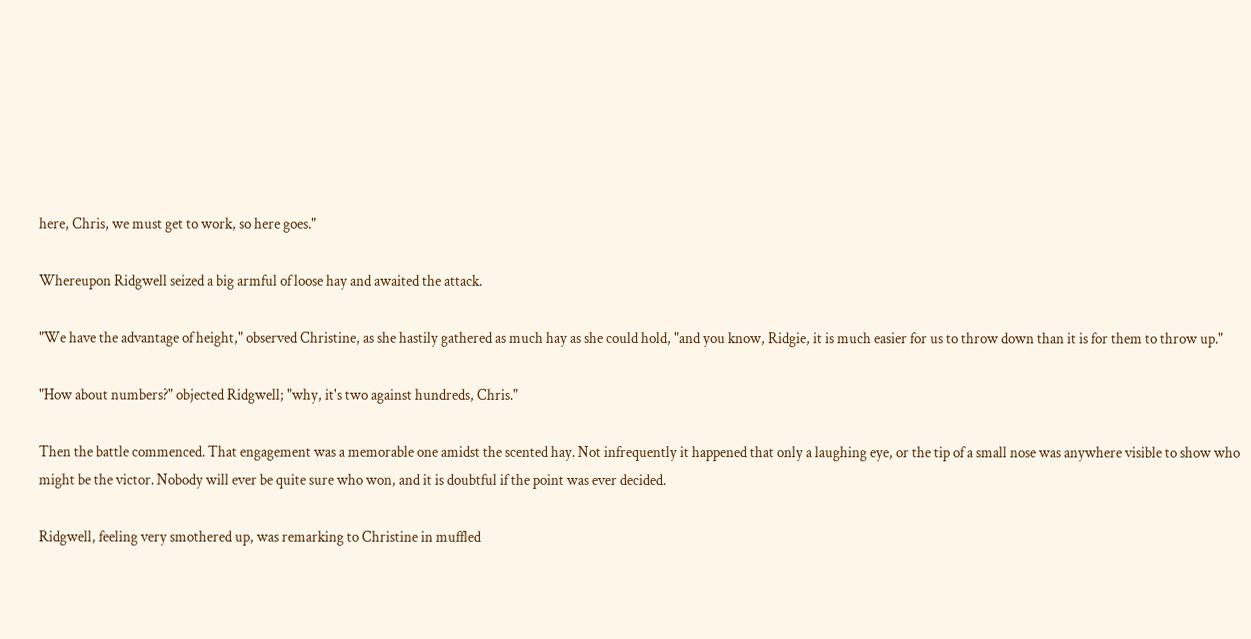here, Chris, we must get to work, so here goes."

Whereupon Ridgwell seized a big armful of loose hay and awaited the attack.

"We have the advantage of height," observed Christine, as she hastily gathered as much hay as she could hold, "and you know, Ridgie, it is much easier for us to throw down than it is for them to throw up."

"How about numbers?" objected Ridgwell; "why, it's two against hundreds, Chris."

Then the battle commenced. That engagement was a memorable one amidst the scented hay. Not infrequently it happened that only a laughing eye, or the tip of a small nose was anywhere visible to show who might be the victor. Nobody will ever be quite sure who won, and it is doubtful if the point was ever decided.

Ridgwell, feeling very smothered up, was remarking to Christine in muffled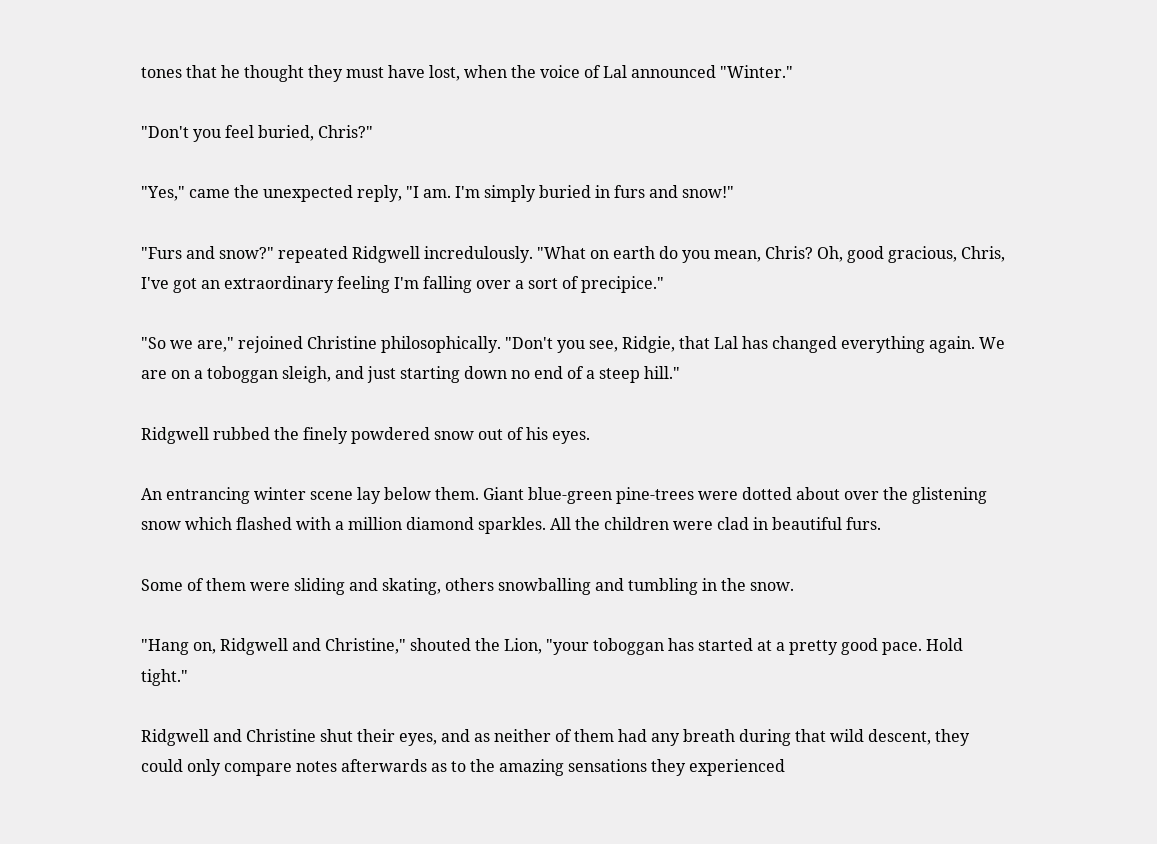tones that he thought they must have lost, when the voice of Lal announced "Winter."

"Don't you feel buried, Chris?"

"Yes," came the unexpected reply, "I am. I'm simply buried in furs and snow!"

"Furs and snow?" repeated Ridgwell incredulously. "What on earth do you mean, Chris? Oh, good gracious, Chris, I've got an extraordinary feeling I'm falling over a sort of precipice."

"So we are," rejoined Christine philosophically. "Don't you see, Ridgie, that Lal has changed everything again. We are on a toboggan sleigh, and just starting down no end of a steep hill."

Ridgwell rubbed the finely powdered snow out of his eyes.

An entrancing winter scene lay below them. Giant blue-green pine-trees were dotted about over the glistening snow which flashed with a million diamond sparkles. All the children were clad in beautiful furs.

Some of them were sliding and skating, others snowballing and tumbling in the snow.

"Hang on, Ridgwell and Christine," shouted the Lion, "your toboggan has started at a pretty good pace. Hold tight."

Ridgwell and Christine shut their eyes, and as neither of them had any breath during that wild descent, they could only compare notes afterwards as to the amazing sensations they experienced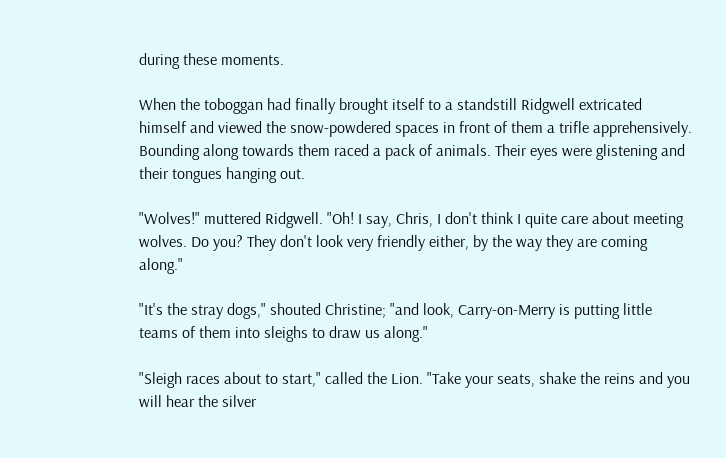during these moments.

When the toboggan had finally brought itself to a standstill Ridgwell extricated himself and viewed the snow-powdered spaces in front of them a trifle apprehensively. Bounding along towards them raced a pack of animals. Their eyes were glistening and their tongues hanging out.

"Wolves!" muttered Ridgwell. "Oh! I say, Chris, I don't think I quite care about meeting wolves. Do you? They don't look very friendly either, by the way they are coming along."

"It's the stray dogs," shouted Christine; "and look, Carry-on-Merry is putting little teams of them into sleighs to draw us along."

"Sleigh races about to start," called the Lion. "Take your seats, shake the reins and you will hear the silver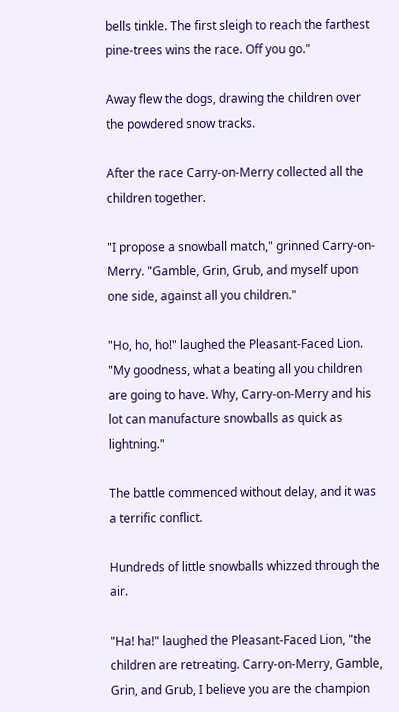bells tinkle. The first sleigh to reach the farthest pine-trees wins the race. Off you go."

Away flew the dogs, drawing the children over the powdered snow tracks.

After the race Carry-on-Merry collected all the children together.

"I propose a snowball match," grinned Carry-on-Merry. "Gamble, Grin, Grub, and myself upon one side, against all you children."

"Ho, ho, ho!" laughed the Pleasant-Faced Lion. "My goodness, what a beating all you children are going to have. Why, Carry-on-Merry and his lot can manufacture snowballs as quick as lightning."

The battle commenced without delay, and it was a terrific conflict.

Hundreds of little snowballs whizzed through the air.

"Ha! ha!" laughed the Pleasant-Faced Lion, "the children are retreating. Carry-on-Merry, Gamble, Grin, and Grub, I believe you are the champion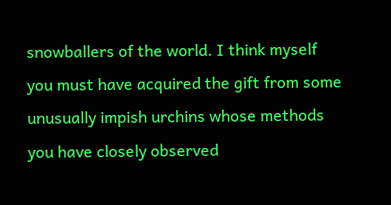snowballers of the world. I think myself you must have acquired the gift from some unusually impish urchins whose methods you have closely observed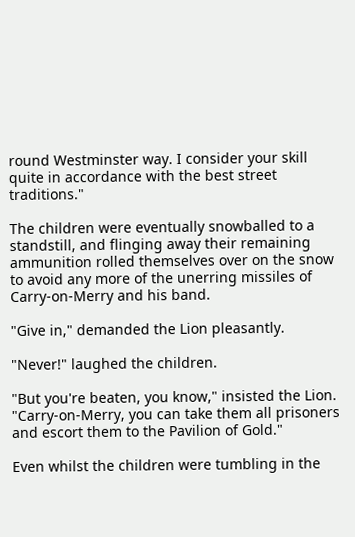round Westminster way. I consider your skill quite in accordance with the best street traditions."

The children were eventually snowballed to a standstill, and flinging away their remaining ammunition rolled themselves over on the snow to avoid any more of the unerring missiles of Carry-on-Merry and his band.

"Give in," demanded the Lion pleasantly.

"Never!" laughed the children.

"But you're beaten, you know," insisted the Lion. "Carry-on-Merry, you can take them all prisoners and escort them to the Pavilion of Gold."

Even whilst the children were tumbling in the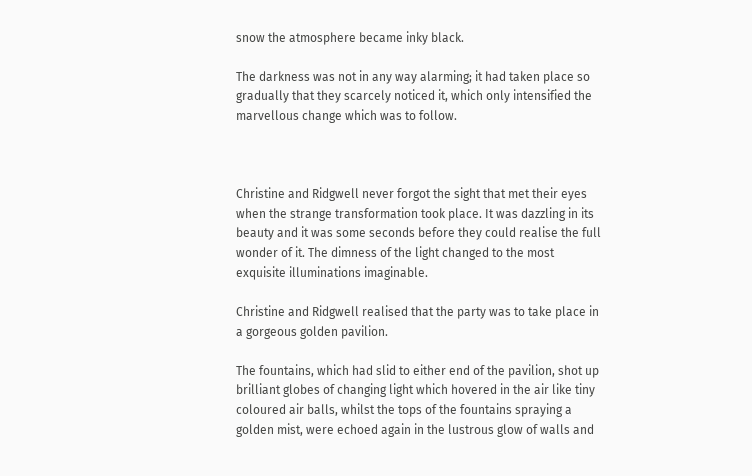snow the atmosphere became inky black.

The darkness was not in any way alarming; it had taken place so gradually that they scarcely noticed it, which only intensified the marvellous change which was to follow.



Christine and Ridgwell never forgot the sight that met their eyes when the strange transformation took place. It was dazzling in its beauty and it was some seconds before they could realise the full wonder of it. The dimness of the light changed to the most exquisite illuminations imaginable.

Christine and Ridgwell realised that the party was to take place in a gorgeous golden pavilion.

The fountains, which had slid to either end of the pavilion, shot up brilliant globes of changing light which hovered in the air like tiny coloured air balls, whilst the tops of the fountains spraying a golden mist, were echoed again in the lustrous glow of walls and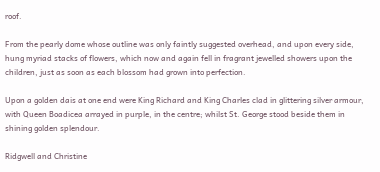roof.

From the pearly dome whose outline was only faintly suggested overhead, and upon every side, hung myriad stacks of flowers, which now and again fell in fragrant jewelled showers upon the children, just as soon as each blossom had grown into perfection.

Upon a golden dais at one end were King Richard and King Charles clad in glittering silver armour, with Queen Boadicea arrayed in purple, in the centre; whilst St. George stood beside them in shining golden splendour.

Ridgwell and Christine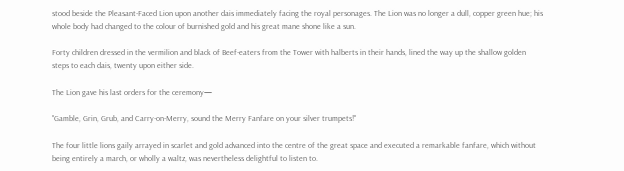stood beside the Pleasant-Faced Lion upon another dais immediately facing the royal personages. The Lion was no longer a dull, copper green hue; his whole body had changed to the colour of burnished gold and his great mane shone like a sun.

Forty children dressed in the vermilion and black of Beef-eaters from the Tower with halberts in their hands, lined the way up the shallow golden steps to each dais, twenty upon either side.

The Lion gave his last orders for the ceremony—

"Gamble, Grin, Grub, and Carry-on-Merry, sound the Merry Fanfare on your silver trumpets!"

The four little lions gaily arrayed in scarlet and gold advanced into the centre of the great space and executed a remarkable fanfare, which without being entirely a march, or wholly a waltz, was nevertheless delightful to listen to.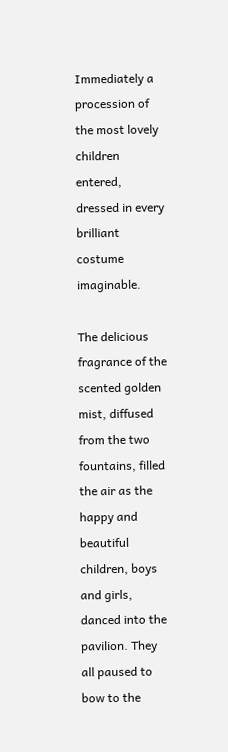Immediately a procession of the most lovely children entered, dressed in every brilliant costume imaginable.

The delicious fragrance of the scented golden mist, diffused from the two fountains, filled the air as the happy and beautiful children, boys and girls, danced into the pavilion. They all paused to bow to the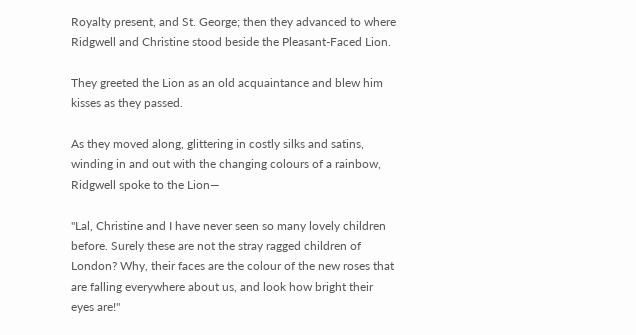Royalty present, and St. George; then they advanced to where Ridgwell and Christine stood beside the Pleasant-Faced Lion.

They greeted the Lion as an old acquaintance and blew him kisses as they passed.

As they moved along, glittering in costly silks and satins, winding in and out with the changing colours of a rainbow, Ridgwell spoke to the Lion—

"Lal, Christine and I have never seen so many lovely children before. Surely these are not the stray ragged children of London? Why, their faces are the colour of the new roses that are falling everywhere about us, and look how bright their eyes are!"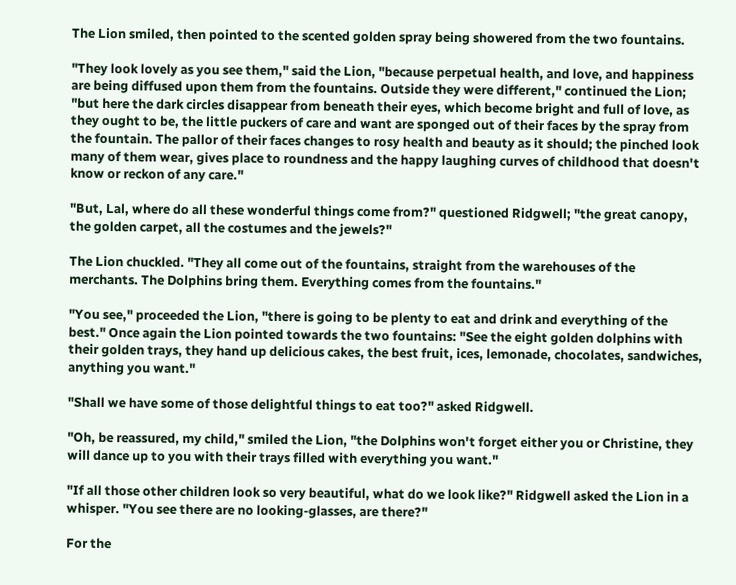The Lion smiled, then pointed to the scented golden spray being showered from the two fountains.

"They look lovely as you see them," said the Lion, "because perpetual health, and love, and happiness are being diffused upon them from the fountains. Outside they were different," continued the Lion; "but here the dark circles disappear from beneath their eyes, which become bright and full of love, as they ought to be, the little puckers of care and want are sponged out of their faces by the spray from the fountain. The pallor of their faces changes to rosy health and beauty as it should; the pinched look many of them wear, gives place to roundness and the happy laughing curves of childhood that doesn't know or reckon of any care."

"But, Lal, where do all these wonderful things come from?" questioned Ridgwell; "the great canopy, the golden carpet, all the costumes and the jewels?"

The Lion chuckled. "They all come out of the fountains, straight from the warehouses of the merchants. The Dolphins bring them. Everything comes from the fountains."

"You see," proceeded the Lion, "there is going to be plenty to eat and drink and everything of the best." Once again the Lion pointed towards the two fountains: "See the eight golden dolphins with their golden trays, they hand up delicious cakes, the best fruit, ices, lemonade, chocolates, sandwiches, anything you want."

"Shall we have some of those delightful things to eat too?" asked Ridgwell.

"Oh, be reassured, my child," smiled the Lion, "the Dolphins won't forget either you or Christine, they will dance up to you with their trays filled with everything you want."

"If all those other children look so very beautiful, what do we look like?" Ridgwell asked the Lion in a whisper. "You see there are no looking-glasses, are there?"

For the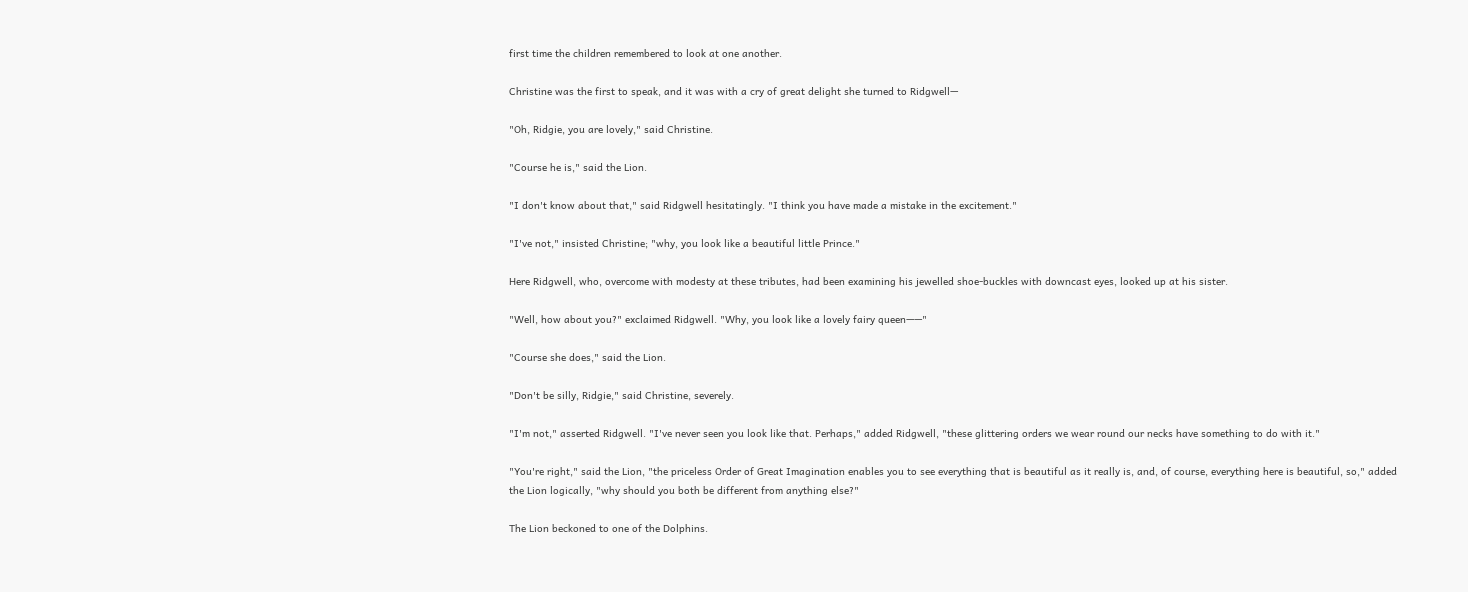first time the children remembered to look at one another.

Christine was the first to speak, and it was with a cry of great delight she turned to Ridgwell—

"Oh, Ridgie, you are lovely," said Christine.

"Course he is," said the Lion.

"I don't know about that," said Ridgwell hesitatingly. "I think you have made a mistake in the excitement."

"I've not," insisted Christine; "why, you look like a beautiful little Prince."

Here Ridgwell, who, overcome with modesty at these tributes, had been examining his jewelled shoe-buckles with downcast eyes, looked up at his sister.

"Well, how about you?" exclaimed Ridgwell. "Why, you look like a lovely fairy queen——"

"Course she does," said the Lion.

"Don't be silly, Ridgie," said Christine, severely.

"I'm not," asserted Ridgwell. "I've never seen you look like that. Perhaps," added Ridgwell, "these glittering orders we wear round our necks have something to do with it."

"You're right," said the Lion, "the priceless Order of Great Imagination enables you to see everything that is beautiful as it really is, and, of course, everything here is beautiful, so," added the Lion logically, "why should you both be different from anything else?"

The Lion beckoned to one of the Dolphins.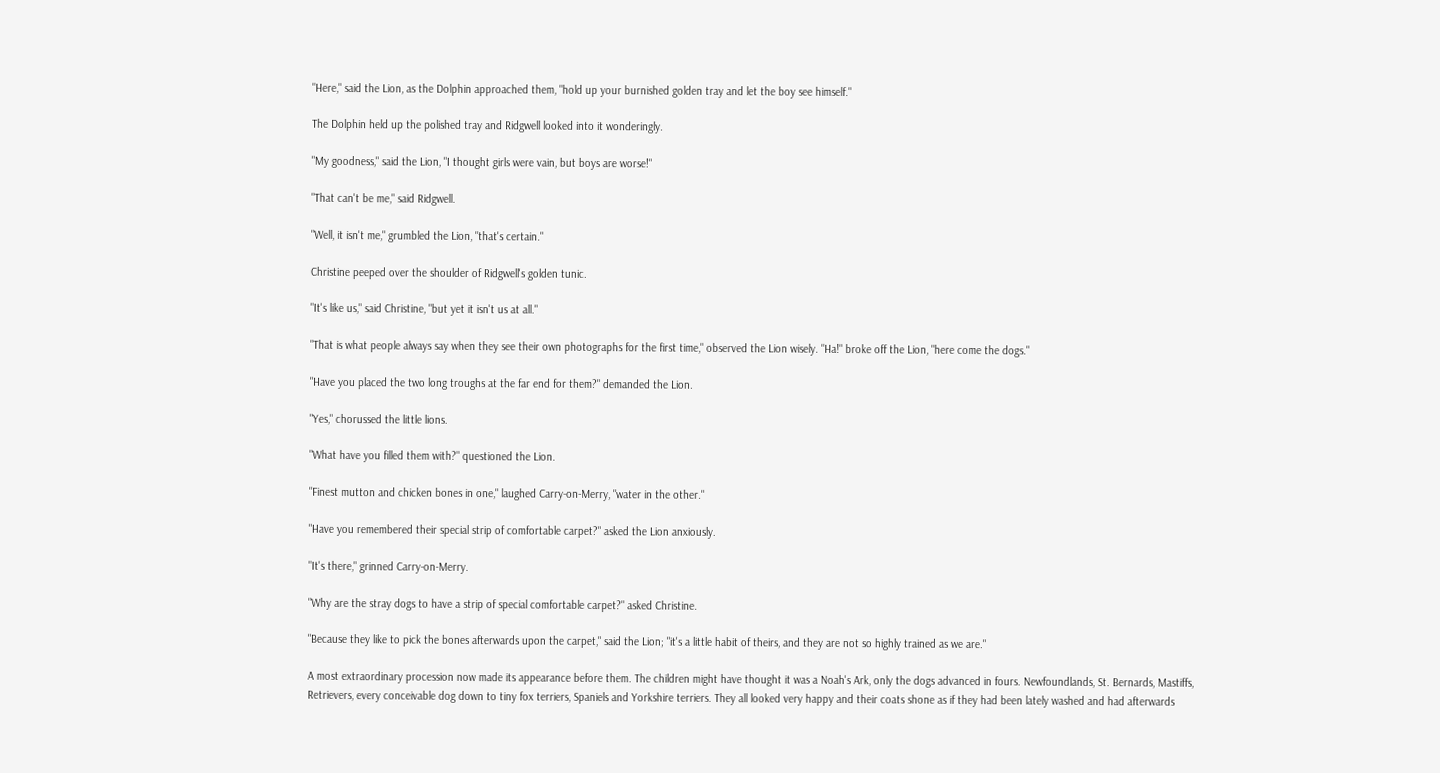"Here," said the Lion, as the Dolphin approached them, "hold up your burnished golden tray and let the boy see himself."

The Dolphin held up the polished tray and Ridgwell looked into it wonderingly.

"My goodness," said the Lion, "I thought girls were vain, but boys are worse!"

"That can't be me," said Ridgwell.

"Well, it isn't me," grumbled the Lion, "that's certain."

Christine peeped over the shoulder of Ridgwell's golden tunic.

"It's like us," said Christine, "but yet it isn't us at all."

"That is what people always say when they see their own photographs for the first time," observed the Lion wisely. "Ha!" broke off the Lion, "here come the dogs."

"Have you placed the two long troughs at the far end for them?" demanded the Lion.

"Yes," chorussed the little lions.

"What have you filled them with?" questioned the Lion.

"Finest mutton and chicken bones in one," laughed Carry-on-Merry, "water in the other."

"Have you remembered their special strip of comfortable carpet?" asked the Lion anxiously.

"It's there," grinned Carry-on-Merry.

"Why are the stray dogs to have a strip of special comfortable carpet?" asked Christine.

"Because they like to pick the bones afterwards upon the carpet," said the Lion; "it's a little habit of theirs, and they are not so highly trained as we are."

A most extraordinary procession now made its appearance before them. The children might have thought it was a Noah's Ark, only the dogs advanced in fours. Newfoundlands, St. Bernards, Mastiffs, Retrievers, every conceivable dog down to tiny fox terriers, Spaniels and Yorkshire terriers. They all looked very happy and their coats shone as if they had been lately washed and had afterwards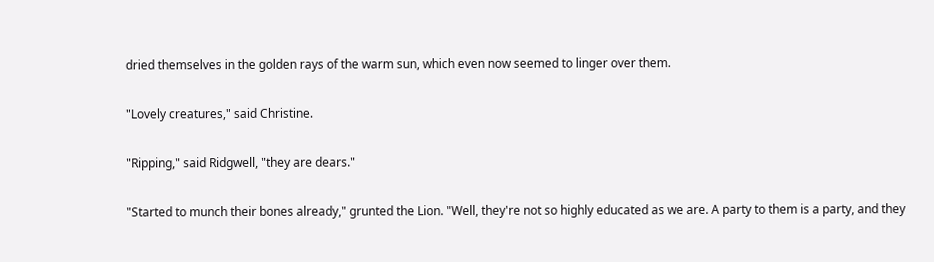dried themselves in the golden rays of the warm sun, which even now seemed to linger over them.

"Lovely creatures," said Christine.

"Ripping," said Ridgwell, "they are dears."

"Started to munch their bones already," grunted the Lion. "Well, they're not so highly educated as we are. A party to them is a party, and they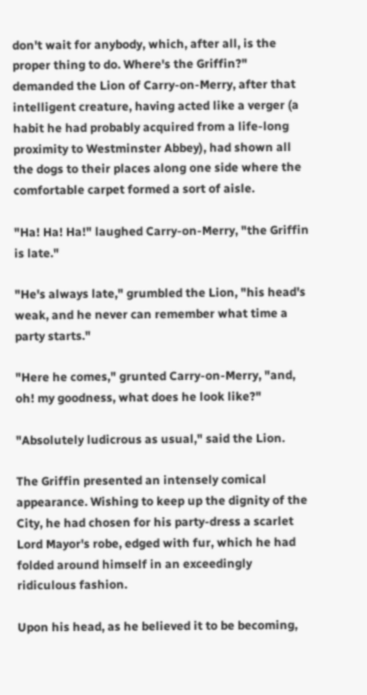don't wait for anybody, which, after all, is the proper thing to do. Where's the Griffin?" demanded the Lion of Carry-on-Merry, after that intelligent creature, having acted like a verger (a habit he had probably acquired from a life-long proximity to Westminster Abbey), had shown all the dogs to their places along one side where the comfortable carpet formed a sort of aisle.

"Ha! Ha! Ha!" laughed Carry-on-Merry, "the Griffin is late."

"He's always late," grumbled the Lion, "his head's weak, and he never can remember what time a party starts."

"Here he comes," grunted Carry-on-Merry, "and, oh! my goodness, what does he look like?"

"Absolutely ludicrous as usual," said the Lion.

The Griffin presented an intensely comical appearance. Wishing to keep up the dignity of the City, he had chosen for his party-dress a scarlet Lord Mayor's robe, edged with fur, which he had folded around himself in an exceedingly ridiculous fashion.

Upon his head, as he believed it to be becoming,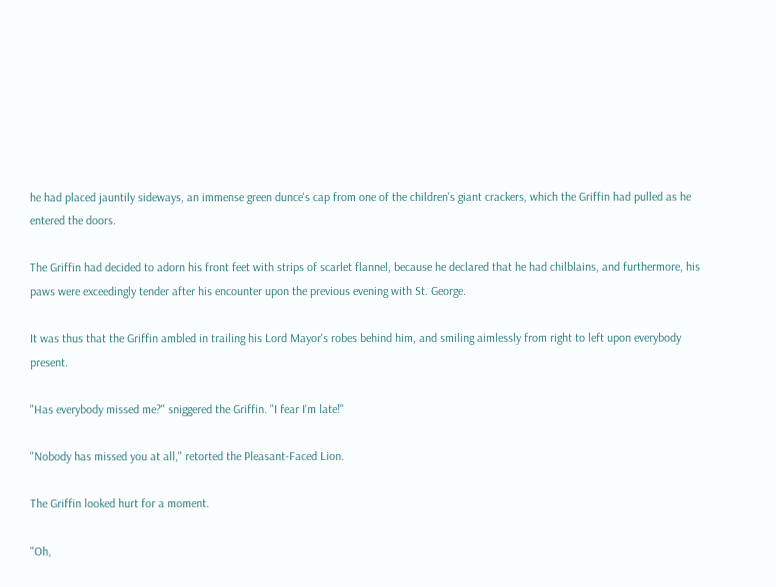he had placed jauntily sideways, an immense green dunce's cap from one of the children's giant crackers, which the Griffin had pulled as he entered the doors.

The Griffin had decided to adorn his front feet with strips of scarlet flannel, because he declared that he had chilblains, and furthermore, his paws were exceedingly tender after his encounter upon the previous evening with St. George.

It was thus that the Griffin ambled in trailing his Lord Mayor's robes behind him, and smiling aimlessly from right to left upon everybody present.

"Has everybody missed me?" sniggered the Griffin. "I fear I'm late!"

"Nobody has missed you at all," retorted the Pleasant-Faced Lion.

The Griffin looked hurt for a moment.

"Oh,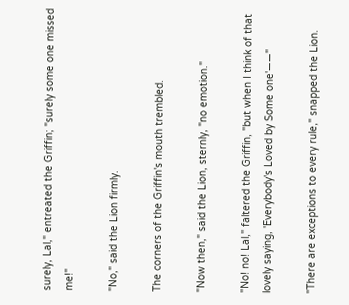surely, Lal," entreated the Griffin; "surely some one missed me!"

"No," said the Lion firmly.

The corners of the Griffin's mouth trembled.

"Now then," said the Lion, sternly, "no emotion."

"No! no! Lal," faltered the Griffin, "but when I think of that lovely saying, 'Everybody's Loved by Some one'——"

"There are exceptions to every rule," snapped the Lion.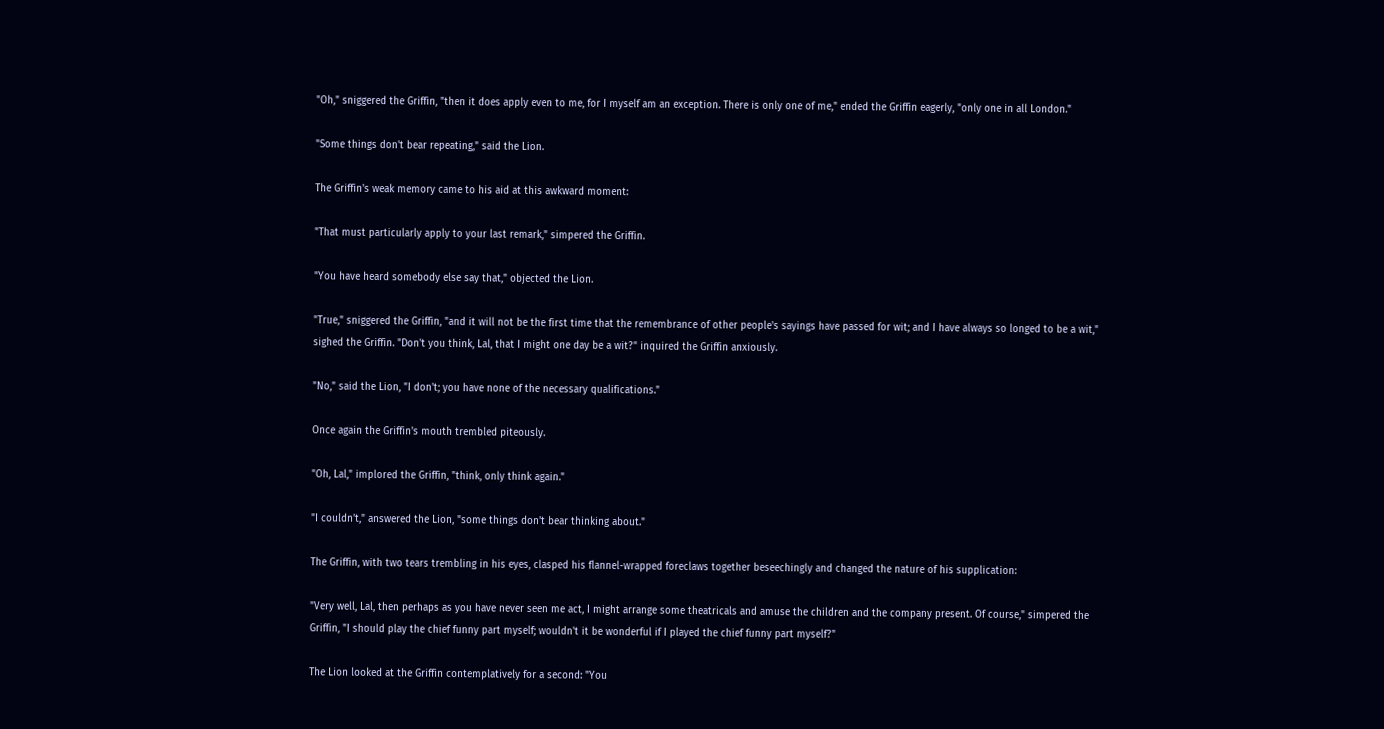"Oh," sniggered the Griffin, "then it does apply even to me, for I myself am an exception. There is only one of me," ended the Griffin eagerly, "only one in all London."

"Some things don't bear repeating," said the Lion.

The Griffin's weak memory came to his aid at this awkward moment:

"That must particularly apply to your last remark," simpered the Griffin.

"You have heard somebody else say that," objected the Lion.

"True," sniggered the Griffin, "and it will not be the first time that the remembrance of other people's sayings have passed for wit; and I have always so longed to be a wit," sighed the Griffin. "Don't you think, Lal, that I might one day be a wit?" inquired the Griffin anxiously.

"No," said the Lion, "I don't; you have none of the necessary qualifications."

Once again the Griffin's mouth trembled piteously.

"Oh, Lal," implored the Griffin, "think, only think again."

"I couldn't," answered the Lion, "some things don't bear thinking about."

The Griffin, with two tears trembling in his eyes, clasped his flannel-wrapped foreclaws together beseechingly and changed the nature of his supplication:

"Very well, Lal, then perhaps as you have never seen me act, I might arrange some theatricals and amuse the children and the company present. Of course," simpered the Griffin, "I should play the chief funny part myself; wouldn't it be wonderful if I played the chief funny part myself?"

The Lion looked at the Griffin contemplatively for a second: "You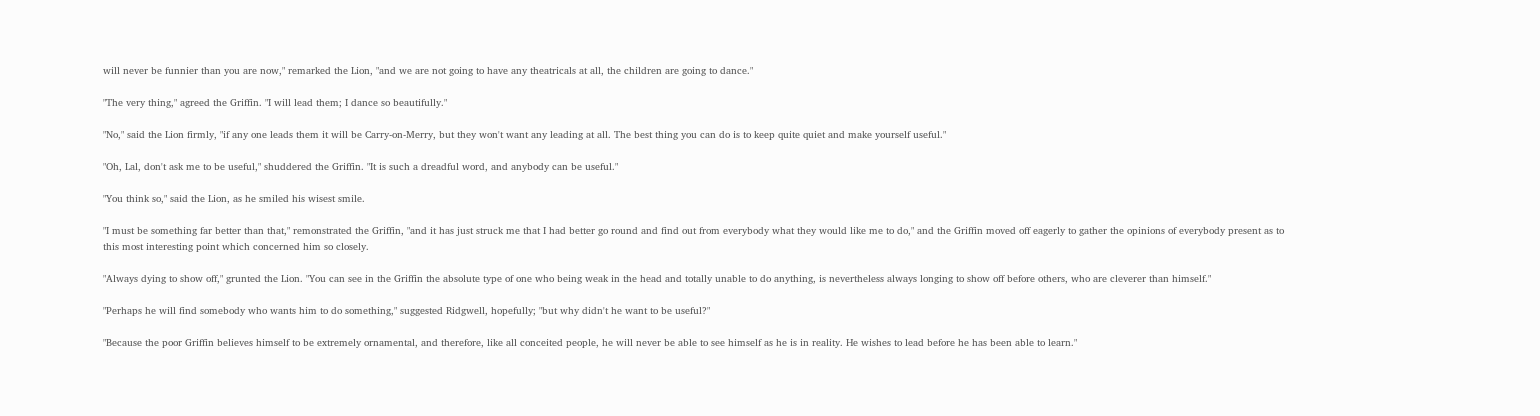will never be funnier than you are now," remarked the Lion, "and we are not going to have any theatricals at all, the children are going to dance."

"The very thing," agreed the Griffin. "I will lead them; I dance so beautifully."

"No," said the Lion firmly, "if any one leads them it will be Carry-on-Merry, but they won't want any leading at all. The best thing you can do is to keep quite quiet and make yourself useful."

"Oh, Lal, don't ask me to be useful," shuddered the Griffin. "It is such a dreadful word, and anybody can be useful."

"You think so," said the Lion, as he smiled his wisest smile.

"I must be something far better than that," remonstrated the Griffin, "and it has just struck me that I had better go round and find out from everybody what they would like me to do," and the Griffin moved off eagerly to gather the opinions of everybody present as to this most interesting point which concerned him so closely.

"Always dying to show off," grunted the Lion. "You can see in the Griffin the absolute type of one who being weak in the head and totally unable to do anything, is nevertheless always longing to show off before others, who are cleverer than himself."

"Perhaps he will find somebody who wants him to do something," suggested Ridgwell, hopefully; "but why didn't he want to be useful?"

"Because the poor Griffin believes himself to be extremely ornamental, and therefore, like all conceited people, he will never be able to see himself as he is in reality. He wishes to lead before he has been able to learn."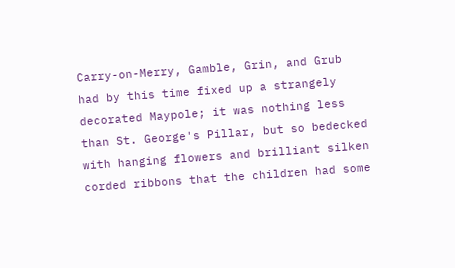Carry-on-Merry, Gamble, Grin, and Grub had by this time fixed up a strangely decorated Maypole; it was nothing less than St. George's Pillar, but so bedecked with hanging flowers and brilliant silken corded ribbons that the children had some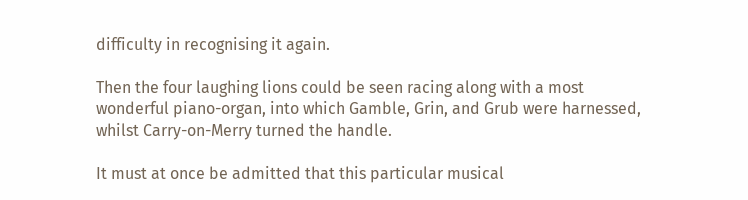difficulty in recognising it again.

Then the four laughing lions could be seen racing along with a most wonderful piano-organ, into which Gamble, Grin, and Grub were harnessed, whilst Carry-on-Merry turned the handle.

It must at once be admitted that this particular musical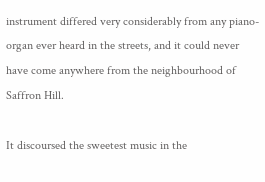instrument differed very considerably from any piano-organ ever heard in the streets, and it could never have come anywhere from the neighbourhood of Saffron Hill.

It discoursed the sweetest music in the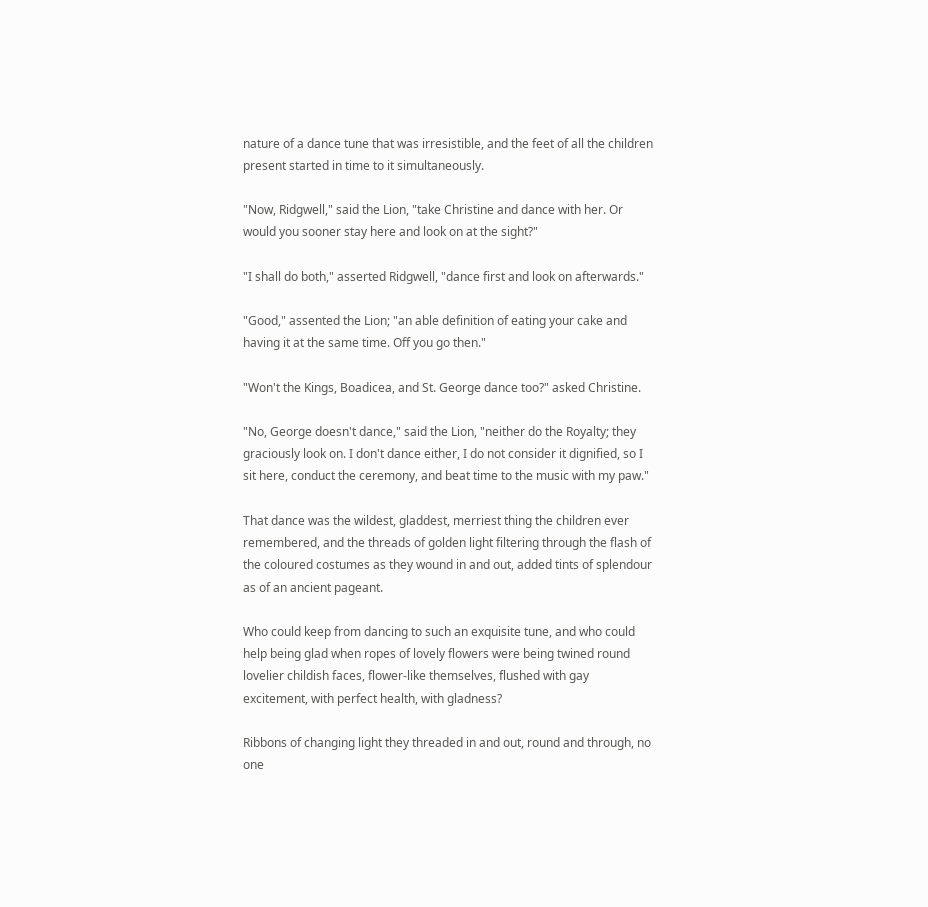nature of a dance tune that was irresistible, and the feet of all the children present started in time to it simultaneously.

"Now, Ridgwell," said the Lion, "take Christine and dance with her. Or would you sooner stay here and look on at the sight?"

"I shall do both," asserted Ridgwell, "dance first and look on afterwards."

"Good," assented the Lion; "an able definition of eating your cake and having it at the same time. Off you go then."

"Won't the Kings, Boadicea, and St. George dance too?" asked Christine.

"No, George doesn't dance," said the Lion, "neither do the Royalty; they graciously look on. I don't dance either, I do not consider it dignified, so I sit here, conduct the ceremony, and beat time to the music with my paw."

That dance was the wildest, gladdest, merriest thing the children ever remembered, and the threads of golden light filtering through the flash of the coloured costumes as they wound in and out, added tints of splendour as of an ancient pageant.

Who could keep from dancing to such an exquisite tune, and who could help being glad when ropes of lovely flowers were being twined round lovelier childish faces, flower-like themselves, flushed with gay excitement, with perfect health, with gladness?

Ribbons of changing light they threaded in and out, round and through, no one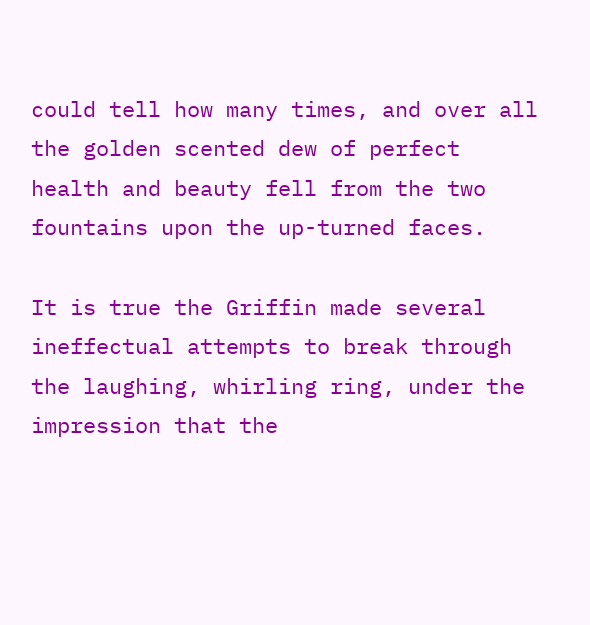could tell how many times, and over all the golden scented dew of perfect health and beauty fell from the two fountains upon the up-turned faces.

It is true the Griffin made several ineffectual attempts to break through the laughing, whirling ring, under the impression that the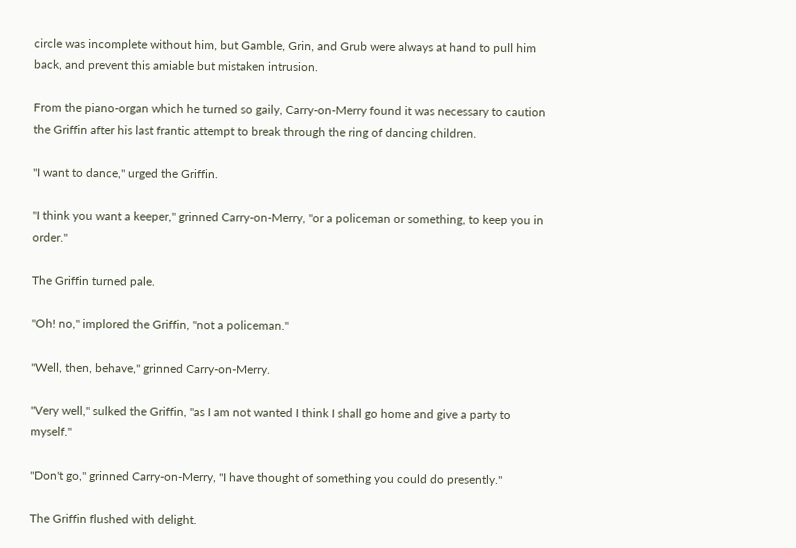circle was incomplete without him, but Gamble, Grin, and Grub were always at hand to pull him back, and prevent this amiable but mistaken intrusion.

From the piano-organ which he turned so gaily, Carry-on-Merry found it was necessary to caution the Griffin after his last frantic attempt to break through the ring of dancing children.

"I want to dance," urged the Griffin.

"I think you want a keeper," grinned Carry-on-Merry, "or a policeman or something, to keep you in order."

The Griffin turned pale.

"Oh! no," implored the Griffin, "not a policeman."

"Well, then, behave," grinned Carry-on-Merry.

"Very well," sulked the Griffin, "as I am not wanted I think I shall go home and give a party to myself."

"Don't go," grinned Carry-on-Merry, "I have thought of something you could do presently."

The Griffin flushed with delight.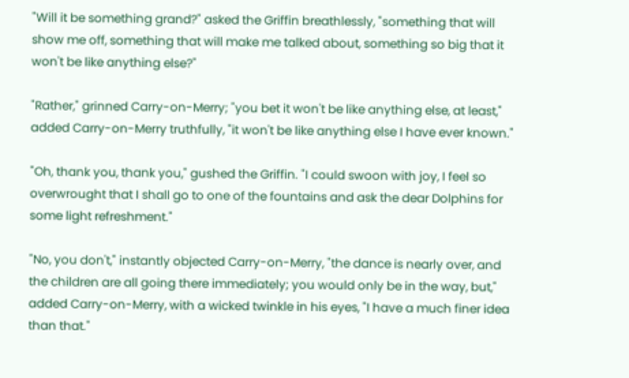"Will it be something grand?" asked the Griffin breathlessly, "something that will show me off, something that will make me talked about, something so big that it won't be like anything else?"

"Rather," grinned Carry-on-Merry; "you bet it won't be like anything else, at least," added Carry-on-Merry truthfully, "it won't be like anything else I have ever known."

"Oh, thank you, thank you," gushed the Griffin. "I could swoon with joy, I feel so overwrought that I shall go to one of the fountains and ask the dear Dolphins for some light refreshment."

"No, you don't," instantly objected Carry-on-Merry, "the dance is nearly over, and the children are all going there immediately; you would only be in the way, but," added Carry-on-Merry, with a wicked twinkle in his eyes, "I have a much finer idea than that."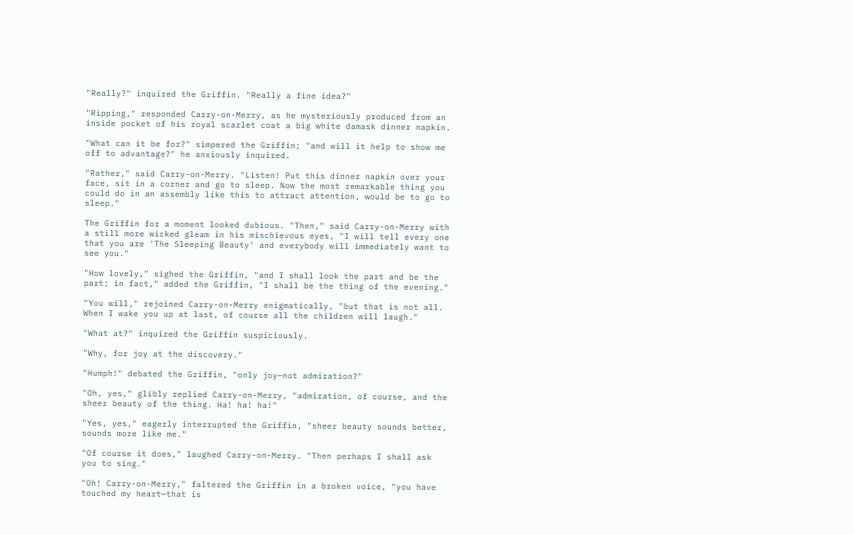"Really?" inquired the Griffin. "Really a fine idea?"

"Ripping," responded Carry-on-Merry, as he mysteriously produced from an inside pocket of his royal scarlet coat a big white damask dinner napkin.

"What can it be for?" simpered the Griffin; "and will it help to show me off to advantage?" he anxiously inquired.

"Rather," said Carry-on-Merry. "Listen! Put this dinner napkin over your face, sit in a corner and go to sleep. Now the most remarkable thing you could do in an assembly like this to attract attention, would be to go to sleep."

The Griffin for a moment looked dubious. "Then," said Carry-on-Merry with a still more wicked gleam in his mischievous eyes, "I will tell every one that you are 'The Sleeping Beauty' and everybody will immediately want to see you."

"How lovely," sighed the Griffin, "and I shall look the part and be the part; in fact," added the Griffin, "I shall be the thing of the evening."

"You will," rejoined Carry-on-Merry enigmatically, "but that is not all. When I wake you up at last, of course all the children will laugh."

"What at?" inquired the Griffin suspiciously.

"Why, for joy at the discovery."

"Humph!" debated the Griffin, "only joy—not admiration?"

"Oh, yes," glibly replied Carry-on-Merry, "admiration, of course, and the sheer beauty of the thing. Ha! ha! ha!"

"Yes, yes," eagerly interrupted the Griffin, "sheer beauty sounds better, sounds more like me."

"Of course it does," laughed Carry-on-Merry. "Then perhaps I shall ask you to sing."

"Oh! Carry-on-Merry," faltered the Griffin in a broken voice, "you have touched my heart—that is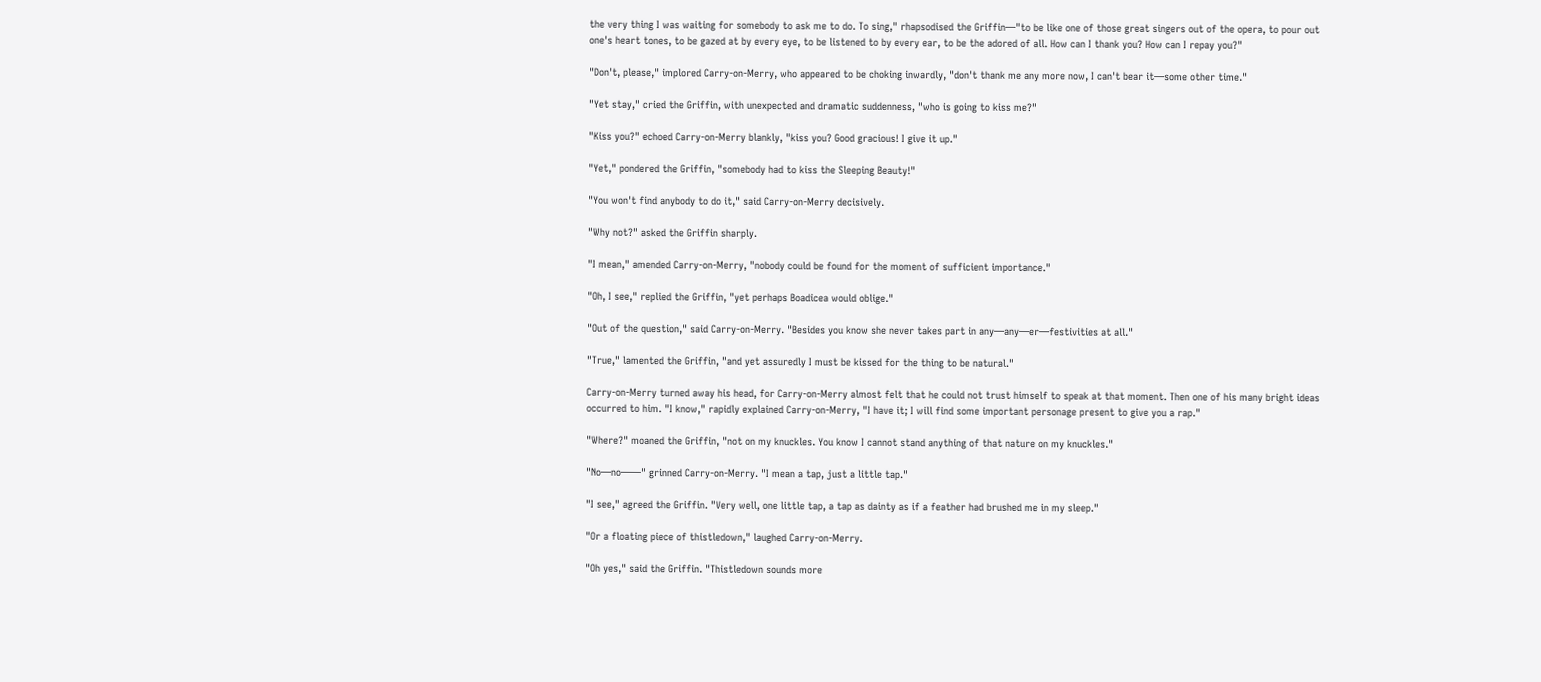the very thing I was waiting for somebody to ask me to do. To sing," rhapsodised the Griffin—"to be like one of those great singers out of the opera, to pour out one's heart tones, to be gazed at by every eye, to be listened to by every ear, to be the adored of all. How can I thank you? How can I repay you?"

"Don't, please," implored Carry-on-Merry, who appeared to be choking inwardly, "don't thank me any more now, I can't bear it—some other time."

"Yet stay," cried the Griffin, with unexpected and dramatic suddenness, "who is going to kiss me?"

"Kiss you?" echoed Carry-on-Merry blankly, "kiss you? Good gracious! I give it up."

"Yet," pondered the Griffin, "somebody had to kiss the Sleeping Beauty!"

"You won't find anybody to do it," said Carry-on-Merry decisively.

"Why not?" asked the Griffin sharply.

"I mean," amended Carry-on-Merry, "nobody could be found for the moment of sufficient importance."

"Oh, I see," replied the Griffin, "yet perhaps Boadicea would oblige."

"Out of the question," said Carry-on-Merry. "Besides you know she never takes part in any—any—er—festivities at all."

"True," lamented the Griffin, "and yet assuredly I must be kissed for the thing to be natural."

Carry-on-Merry turned away his head, for Carry-on-Merry almost felt that he could not trust himself to speak at that moment. Then one of his many bright ideas occurred to him. "I know," rapidly explained Carry-on-Merry, "I have it; I will find some important personage present to give you a rap."

"Where?" moaned the Griffin, "not on my knuckles. You know I cannot stand anything of that nature on my knuckles."

"No—no——" grinned Carry-on-Merry. "I mean a tap, just a little tap."

"I see," agreed the Griffin. "Very well, one little tap, a tap as dainty as if a feather had brushed me in my sleep."

"Or a floating piece of thistledown," laughed Carry-on-Merry.

"Oh yes," said the Griffin. "Thistledown sounds more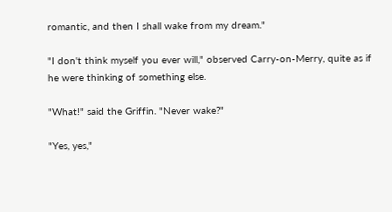romantic, and then I shall wake from my dream."

"I don't think myself you ever will," observed Carry-on-Merry, quite as if he were thinking of something else.

"What!" said the Griffin. "Never wake?"

"Yes, yes,"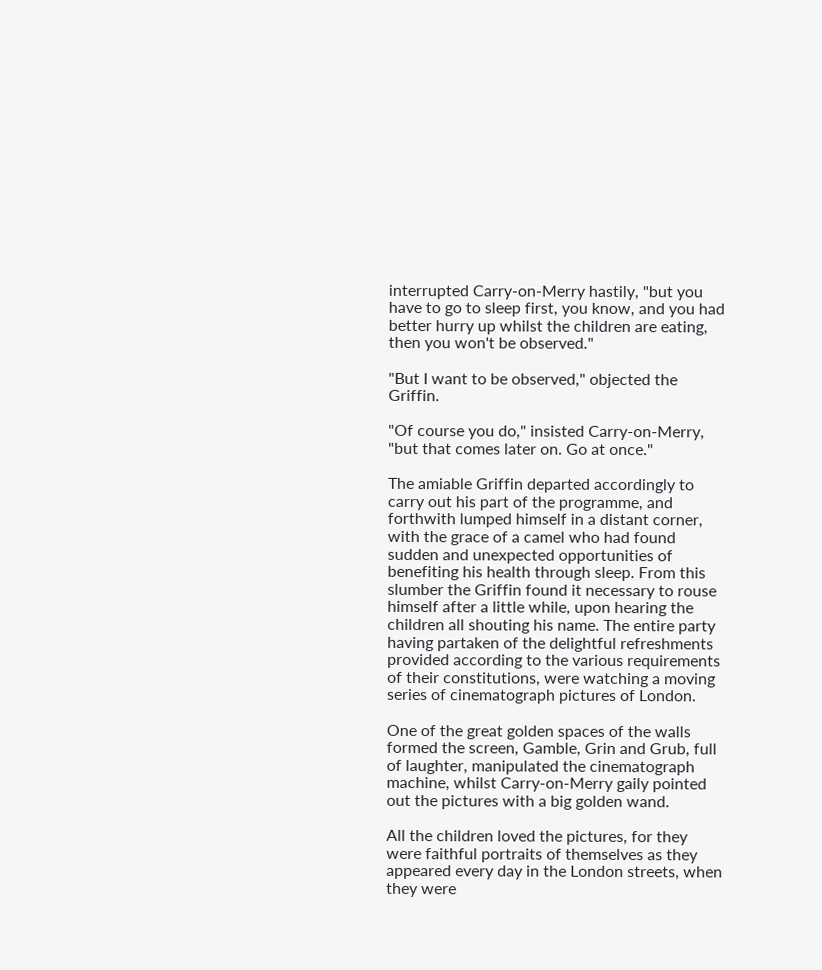interrupted Carry-on-Merry hastily, "but you have to go to sleep first, you know, and you had better hurry up whilst the children are eating, then you won't be observed."

"But I want to be observed," objected the Griffin.

"Of course you do," insisted Carry-on-Merry, "but that comes later on. Go at once."

The amiable Griffin departed accordingly to carry out his part of the programme, and forthwith lumped himself in a distant corner, with the grace of a camel who had found sudden and unexpected opportunities of benefiting his health through sleep. From this slumber the Griffin found it necessary to rouse himself after a little while, upon hearing the children all shouting his name. The entire party having partaken of the delightful refreshments provided according to the various requirements of their constitutions, were watching a moving series of cinematograph pictures of London.

One of the great golden spaces of the walls formed the screen, Gamble, Grin and Grub, full of laughter, manipulated the cinematograph machine, whilst Carry-on-Merry gaily pointed out the pictures with a big golden wand.

All the children loved the pictures, for they were faithful portraits of themselves as they appeared every day in the London streets, when they were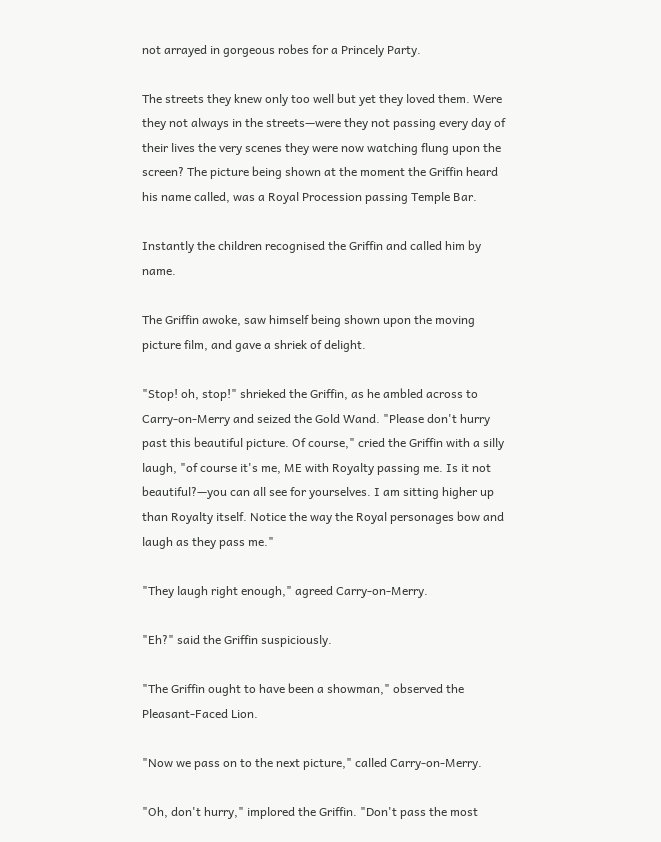not arrayed in gorgeous robes for a Princely Party.

The streets they knew only too well but yet they loved them. Were they not always in the streets—were they not passing every day of their lives the very scenes they were now watching flung upon the screen? The picture being shown at the moment the Griffin heard his name called, was a Royal Procession passing Temple Bar.

Instantly the children recognised the Griffin and called him by name.

The Griffin awoke, saw himself being shown upon the moving picture film, and gave a shriek of delight.

"Stop! oh, stop!" shrieked the Griffin, as he ambled across to Carry-on-Merry and seized the Gold Wand. "Please don't hurry past this beautiful picture. Of course," cried the Griffin with a silly laugh, "of course it's me, ME with Royalty passing me. Is it not beautiful?—you can all see for yourselves. I am sitting higher up than Royalty itself. Notice the way the Royal personages bow and laugh as they pass me."

"They laugh right enough," agreed Carry-on-Merry.

"Eh?" said the Griffin suspiciously.

"The Griffin ought to have been a showman," observed the Pleasant-Faced Lion.

"Now we pass on to the next picture," called Carry-on-Merry.

"Oh, don't hurry," implored the Griffin. "Don't pass the most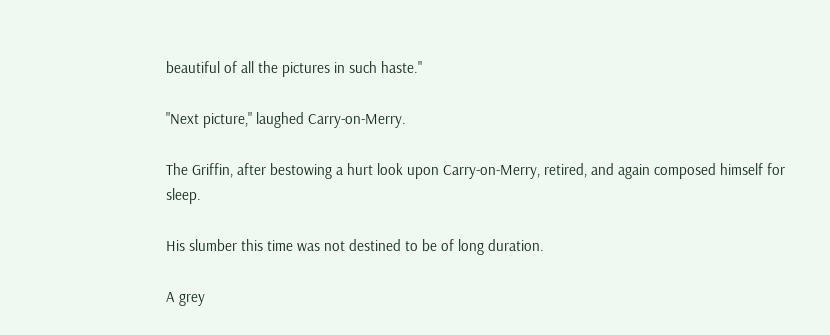beautiful of all the pictures in such haste."

"Next picture," laughed Carry-on-Merry.

The Griffin, after bestowing a hurt look upon Carry-on-Merry, retired, and again composed himself for sleep.

His slumber this time was not destined to be of long duration.

A grey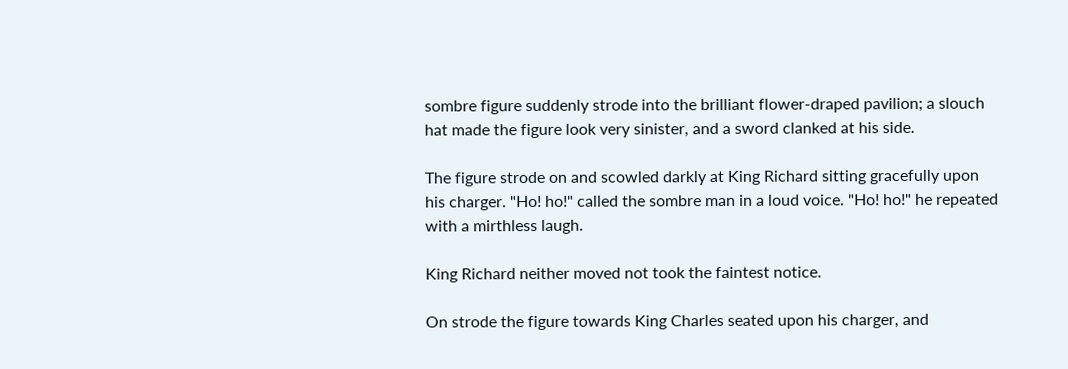sombre figure suddenly strode into the brilliant flower-draped pavilion; a slouch hat made the figure look very sinister, and a sword clanked at his side.

The figure strode on and scowled darkly at King Richard sitting gracefully upon his charger. "Ho! ho!" called the sombre man in a loud voice. "Ho! ho!" he repeated with a mirthless laugh.

King Richard neither moved not took the faintest notice.

On strode the figure towards King Charles seated upon his charger, and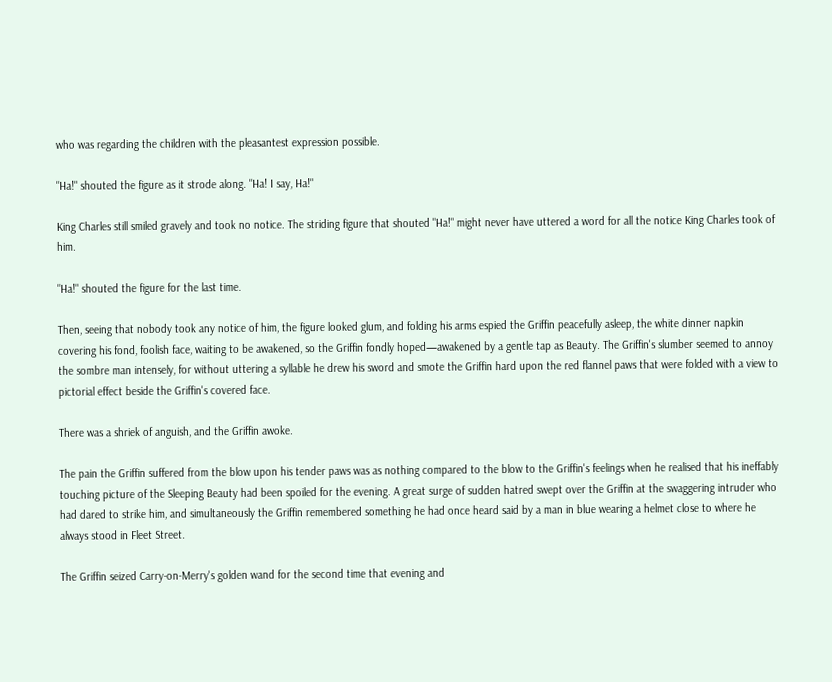who was regarding the children with the pleasantest expression possible.

"Ha!" shouted the figure as it strode along. "Ha! I say, Ha!"

King Charles still smiled gravely and took no notice. The striding figure that shouted "Ha!" might never have uttered a word for all the notice King Charles took of him.

"Ha!" shouted the figure for the last time.

Then, seeing that nobody took any notice of him, the figure looked glum, and folding his arms espied the Griffin peacefully asleep, the white dinner napkin covering his fond, foolish face, waiting to be awakened, so the Griffin fondly hoped—awakened by a gentle tap as Beauty. The Griffin's slumber seemed to annoy the sombre man intensely, for without uttering a syllable he drew his sword and smote the Griffin hard upon the red flannel paws that were folded with a view to pictorial effect beside the Griffin's covered face.

There was a shriek of anguish, and the Griffin awoke.

The pain the Griffin suffered from the blow upon his tender paws was as nothing compared to the blow to the Griffin's feelings when he realised that his ineffably touching picture of the Sleeping Beauty had been spoiled for the evening. A great surge of sudden hatred swept over the Griffin at the swaggering intruder who had dared to strike him, and simultaneously the Griffin remembered something he had once heard said by a man in blue wearing a helmet close to where he always stood in Fleet Street.

The Griffin seized Carry-on-Merry's golden wand for the second time that evening and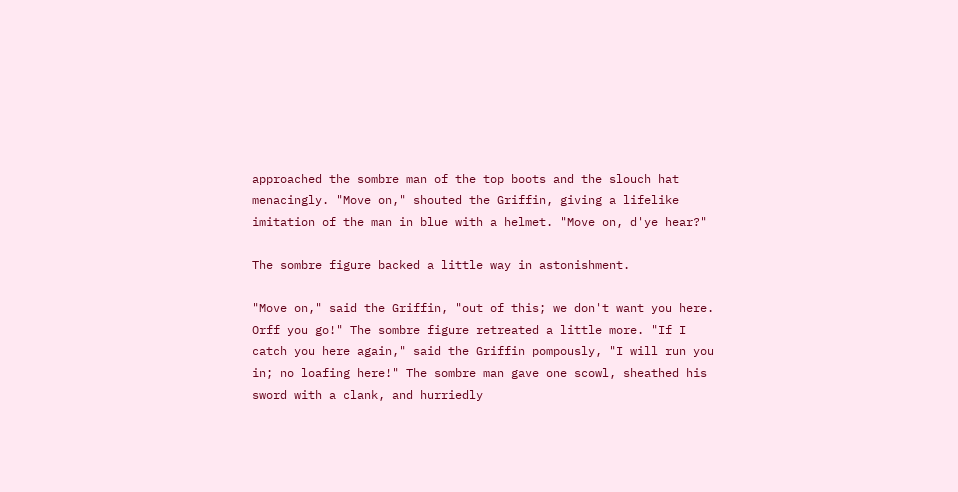approached the sombre man of the top boots and the slouch hat menacingly. "Move on," shouted the Griffin, giving a lifelike imitation of the man in blue with a helmet. "Move on, d'ye hear?"

The sombre figure backed a little way in astonishment.

"Move on," said the Griffin, "out of this; we don't want you here. Orff you go!" The sombre figure retreated a little more. "If I catch you here again," said the Griffin pompously, "I will run you in; no loafing here!" The sombre man gave one scowl, sheathed his sword with a clank, and hurriedly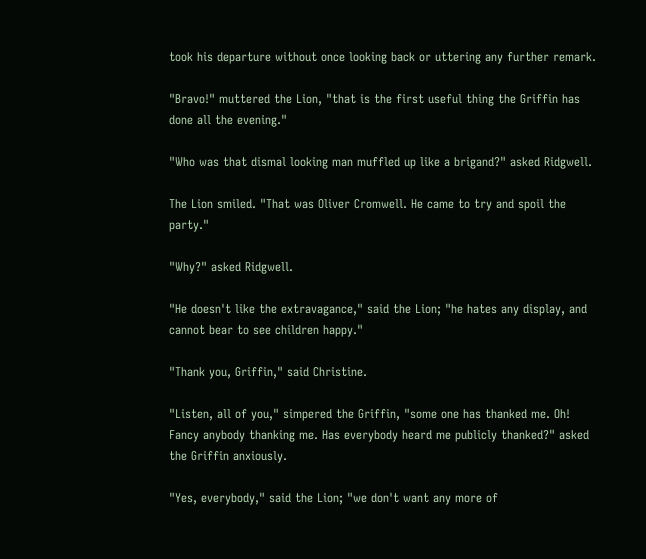took his departure without once looking back or uttering any further remark.

"Bravo!" muttered the Lion, "that is the first useful thing the Griffin has done all the evening."

"Who was that dismal looking man muffled up like a brigand?" asked Ridgwell.

The Lion smiled. "That was Oliver Cromwell. He came to try and spoil the party."

"Why?" asked Ridgwell.

"He doesn't like the extravagance," said the Lion; "he hates any display, and cannot bear to see children happy."

"Thank you, Griffin," said Christine.

"Listen, all of you," simpered the Griffin, "some one has thanked me. Oh! Fancy anybody thanking me. Has everybody heard me publicly thanked?" asked the Griffin anxiously.

"Yes, everybody," said the Lion; "we don't want any more of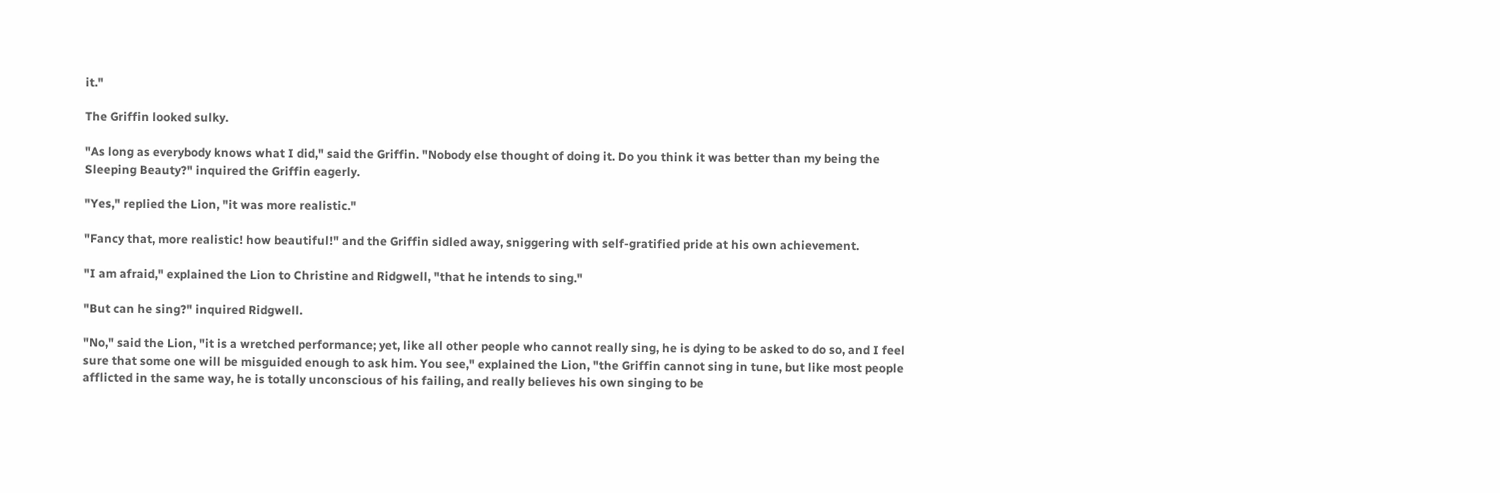it."

The Griffin looked sulky.

"As long as everybody knows what I did," said the Griffin. "Nobody else thought of doing it. Do you think it was better than my being the Sleeping Beauty?" inquired the Griffin eagerly.

"Yes," replied the Lion, "it was more realistic."

"Fancy that, more realistic! how beautiful!" and the Griffin sidled away, sniggering with self-gratified pride at his own achievement.

"I am afraid," explained the Lion to Christine and Ridgwell, "that he intends to sing."

"But can he sing?" inquired Ridgwell.

"No," said the Lion, "it is a wretched performance; yet, like all other people who cannot really sing, he is dying to be asked to do so, and I feel sure that some one will be misguided enough to ask him. You see," explained the Lion, "the Griffin cannot sing in tune, but like most people afflicted in the same way, he is totally unconscious of his failing, and really believes his own singing to be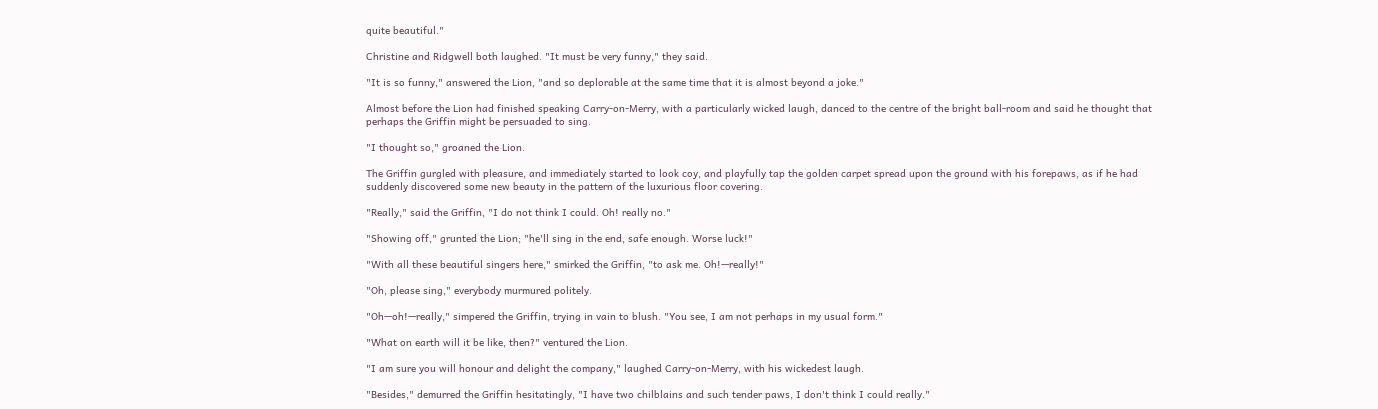quite beautiful."

Christine and Ridgwell both laughed. "It must be very funny," they said.

"It is so funny," answered the Lion, "and so deplorable at the same time that it is almost beyond a joke."

Almost before the Lion had finished speaking Carry-on-Merry, with a particularly wicked laugh, danced to the centre of the bright ball-room and said he thought that perhaps the Griffin might be persuaded to sing.

"I thought so," groaned the Lion.

The Griffin gurgled with pleasure, and immediately started to look coy, and playfully tap the golden carpet spread upon the ground with his forepaws, as if he had suddenly discovered some new beauty in the pattern of the luxurious floor covering.

"Really," said the Griffin, "I do not think I could. Oh! really no."

"Showing off," grunted the Lion; "he'll sing in the end, safe enough. Worse luck!"

"With all these beautiful singers here," smirked the Griffin, "to ask me. Oh!—really!"

"Oh, please sing," everybody murmured politely.

"Oh—oh!—really," simpered the Griffin, trying in vain to blush. "You see, I am not perhaps in my usual form."

"What on earth will it be like, then?" ventured the Lion.

"I am sure you will honour and delight the company," laughed Carry-on-Merry, with his wickedest laugh.

"Besides," demurred the Griffin hesitatingly, "I have two chilblains and such tender paws, I don't think I could really."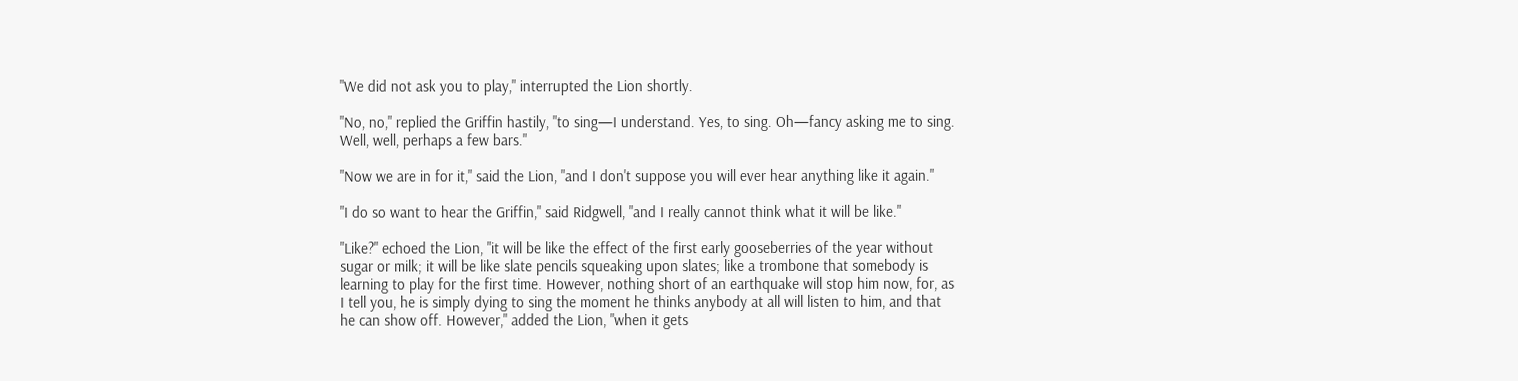"We did not ask you to play," interrupted the Lion shortly.

"No, no," replied the Griffin hastily, "to sing—I understand. Yes, to sing. Oh—fancy asking me to sing. Well, well, perhaps a few bars."

"Now we are in for it," said the Lion, "and I don't suppose you will ever hear anything like it again."

"I do so want to hear the Griffin," said Ridgwell, "and I really cannot think what it will be like."

"Like?" echoed the Lion, "it will be like the effect of the first early gooseberries of the year without sugar or milk; it will be like slate pencils squeaking upon slates; like a trombone that somebody is learning to play for the first time. However, nothing short of an earthquake will stop him now, for, as I tell you, he is simply dying to sing the moment he thinks anybody at all will listen to him, and that he can show off. However," added the Lion, "when it gets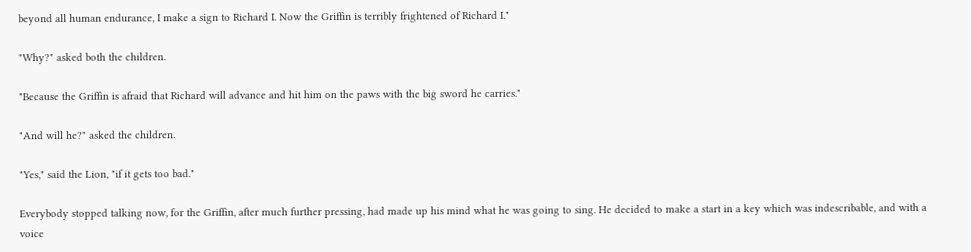beyond all human endurance, I make a sign to Richard I. Now the Griffin is terribly frightened of Richard I."

"Why?" asked both the children.

"Because the Griffin is afraid that Richard will advance and hit him on the paws with the big sword he carries."

"And will he?" asked the children.

"Yes," said the Lion, "if it gets too bad."

Everybody stopped talking now, for the Griffin, after much further pressing, had made up his mind what he was going to sing. He decided to make a start in a key which was indescribable, and with a voice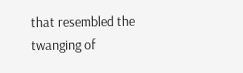that resembled the twanging of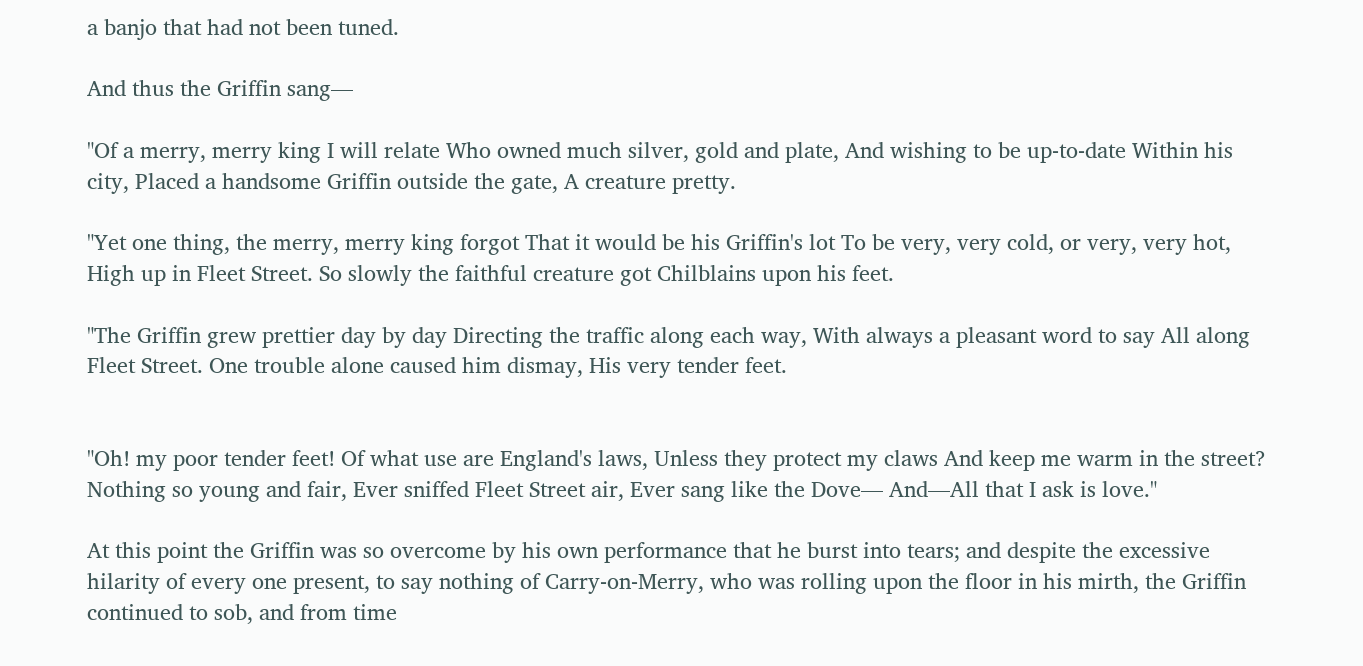a banjo that had not been tuned.

And thus the Griffin sang—

"Of a merry, merry king I will relate Who owned much silver, gold and plate, And wishing to be up-to-date Within his city, Placed a handsome Griffin outside the gate, A creature pretty.

"Yet one thing, the merry, merry king forgot That it would be his Griffin's lot To be very, very cold, or very, very hot, High up in Fleet Street. So slowly the faithful creature got Chilblains upon his feet.

"The Griffin grew prettier day by day Directing the traffic along each way, With always a pleasant word to say All along Fleet Street. One trouble alone caused him dismay, His very tender feet.


"Oh! my poor tender feet! Of what use are England's laws, Unless they protect my claws And keep me warm in the street? Nothing so young and fair, Ever sniffed Fleet Street air, Ever sang like the Dove— And—All that I ask is love."

At this point the Griffin was so overcome by his own performance that he burst into tears; and despite the excessive hilarity of every one present, to say nothing of Carry-on-Merry, who was rolling upon the floor in his mirth, the Griffin continued to sob, and from time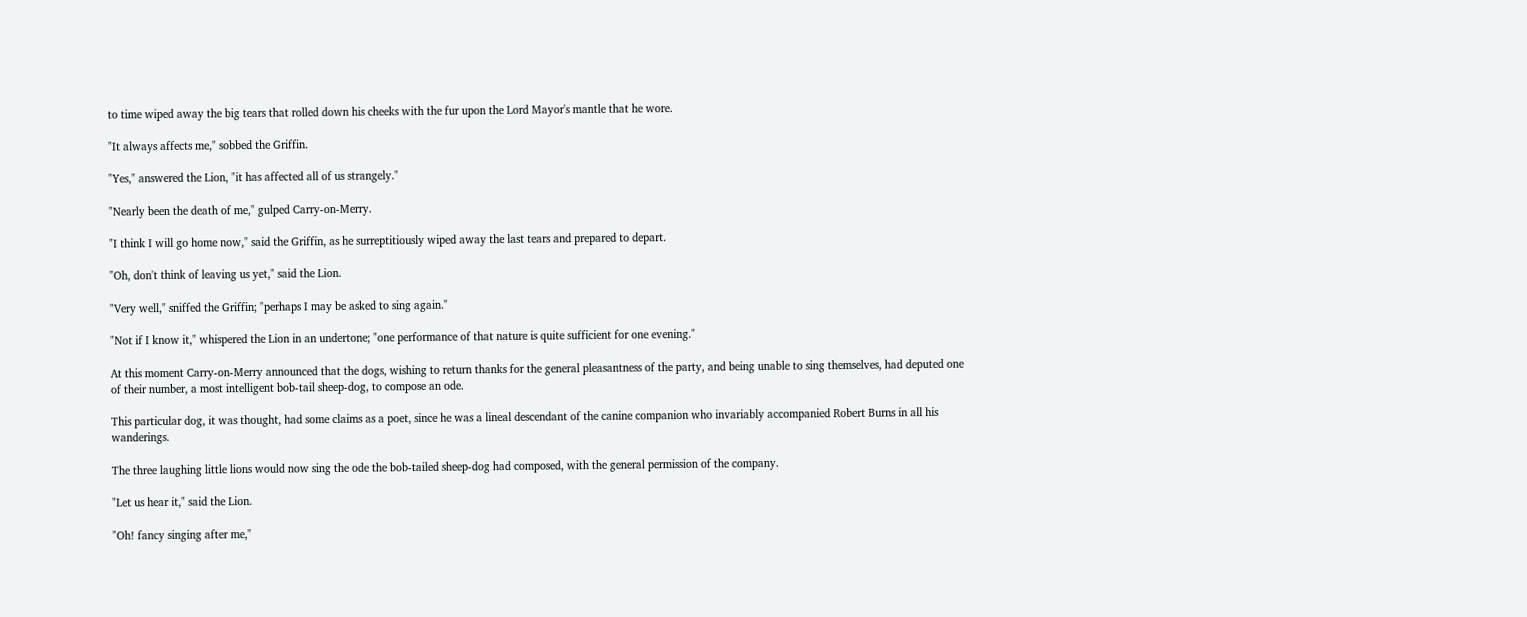to time wiped away the big tears that rolled down his cheeks with the fur upon the Lord Mayor's mantle that he wore.

"It always affects me," sobbed the Griffin.

"Yes," answered the Lion, "it has affected all of us strangely."

"Nearly been the death of me," gulped Carry-on-Merry.

"I think I will go home now," said the Griffin, as he surreptitiously wiped away the last tears and prepared to depart.

"Oh, don't think of leaving us yet," said the Lion.

"Very well," sniffed the Griffin; "perhaps I may be asked to sing again."

"Not if I know it," whispered the Lion in an undertone; "one performance of that nature is quite sufficient for one evening."

At this moment Carry-on-Merry announced that the dogs, wishing to return thanks for the general pleasantness of the party, and being unable to sing themselves, had deputed one of their number, a most intelligent bob-tail sheep-dog, to compose an ode.

This particular dog, it was thought, had some claims as a poet, since he was a lineal descendant of the canine companion who invariably accompanied Robert Burns in all his wanderings.

The three laughing little lions would now sing the ode the bob-tailed sheep-dog had composed, with the general permission of the company.

"Let us hear it," said the Lion.

"Oh! fancy singing after me,"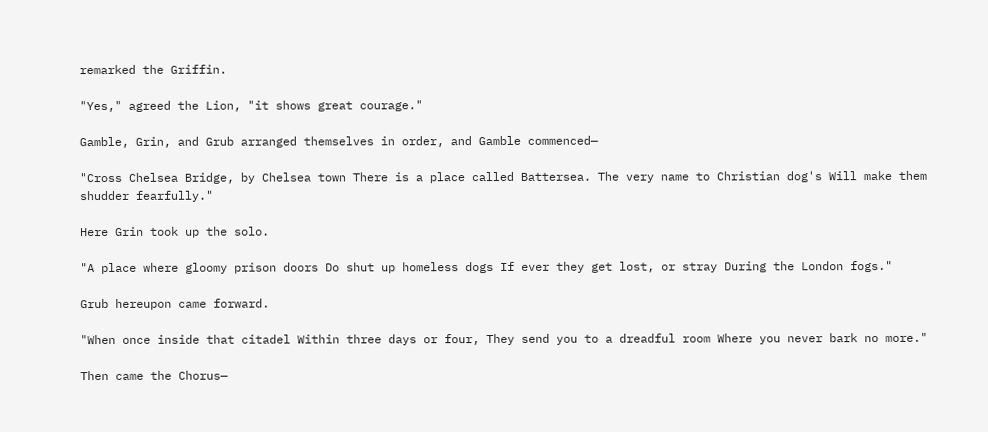remarked the Griffin.

"Yes," agreed the Lion, "it shows great courage."

Gamble, Grin, and Grub arranged themselves in order, and Gamble commenced—

"Cross Chelsea Bridge, by Chelsea town There is a place called Battersea. The very name to Christian dog's Will make them shudder fearfully."

Here Grin took up the solo.

"A place where gloomy prison doors Do shut up homeless dogs If ever they get lost, or stray During the London fogs."

Grub hereupon came forward.

"When once inside that citadel Within three days or four, They send you to a dreadful room Where you never bark no more."

Then came the Chorus—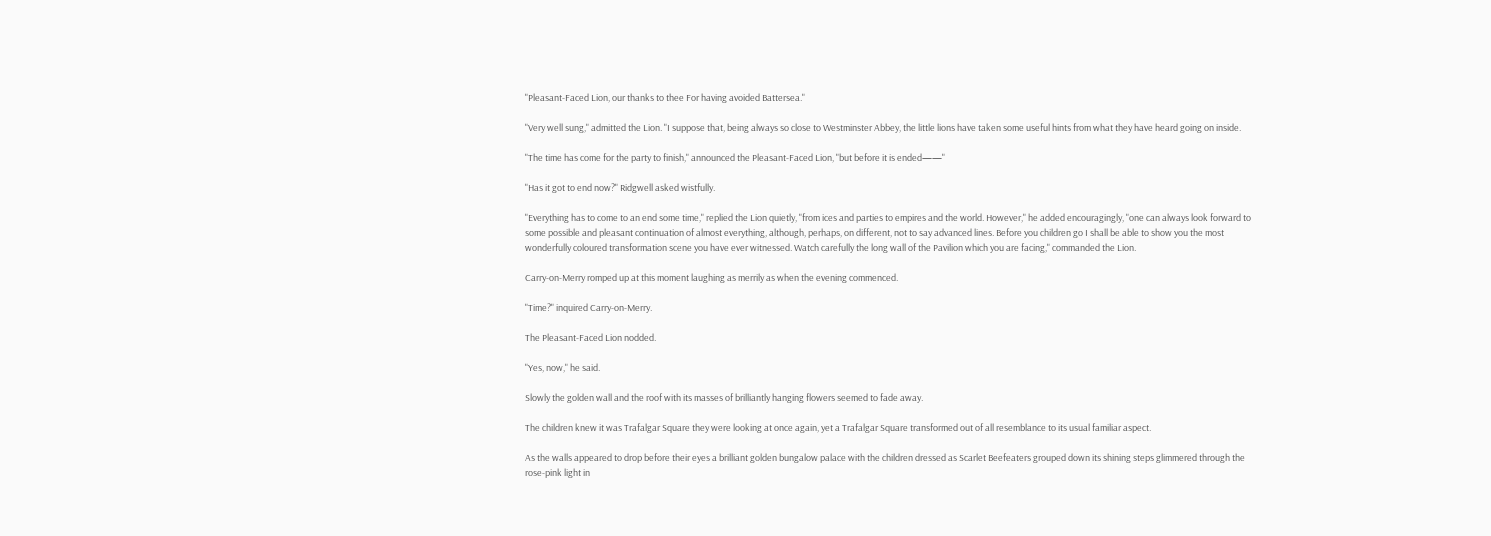"Pleasant-Faced Lion, our thanks to thee For having avoided Battersea."

"Very well sung," admitted the Lion. "I suppose that, being always so close to Westminster Abbey, the little lions have taken some useful hints from what they have heard going on inside.

"The time has come for the party to finish," announced the Pleasant-Faced Lion, "but before it is ended——"

"Has it got to end now?" Ridgwell asked wistfully.

"Everything has to come to an end some time," replied the Lion quietly, "from ices and parties to empires and the world. However," he added encouragingly, "one can always look forward to some possible and pleasant continuation of almost everything, although, perhaps, on different, not to say advanced lines. Before you children go I shall be able to show you the most wonderfully coloured transformation scene you have ever witnessed. Watch carefully the long wall of the Pavilion which you are facing," commanded the Lion.

Carry-on-Merry romped up at this moment laughing as merrily as when the evening commenced.

"Time?" inquired Carry-on-Merry.

The Pleasant-Faced Lion nodded.

"Yes, now," he said.

Slowly the golden wall and the roof with its masses of brilliantly hanging flowers seemed to fade away.

The children knew it was Trafalgar Square they were looking at once again, yet a Trafalgar Square transformed out of all resemblance to its usual familiar aspect.

As the walls appeared to drop before their eyes a brilliant golden bungalow palace with the children dressed as Scarlet Beefeaters grouped down its shining steps glimmered through the rose-pink light in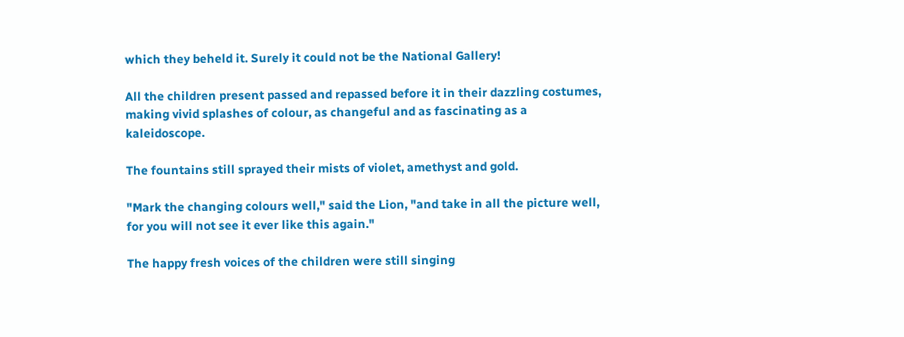which they beheld it. Surely it could not be the National Gallery!

All the children present passed and repassed before it in their dazzling costumes, making vivid splashes of colour, as changeful and as fascinating as a kaleidoscope.

The fountains still sprayed their mists of violet, amethyst and gold.

"Mark the changing colours well," said the Lion, "and take in all the picture well, for you will not see it ever like this again."

The happy fresh voices of the children were still singing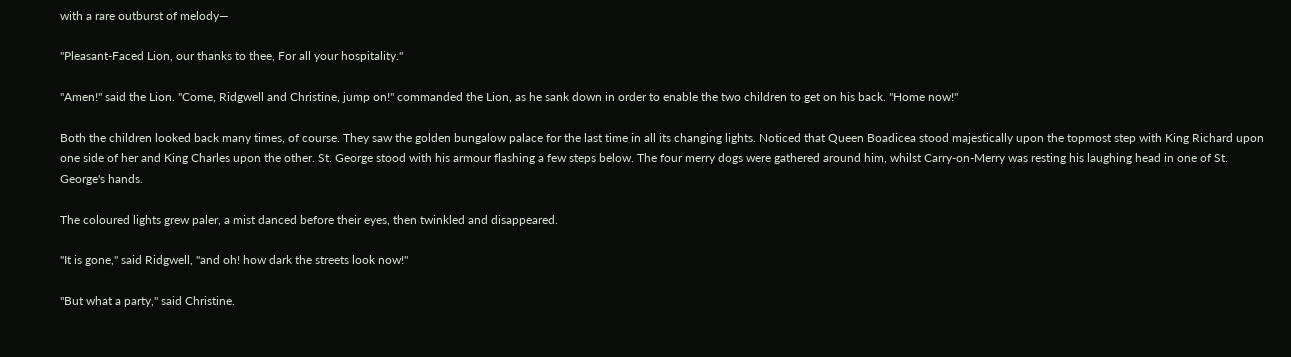with a rare outburst of melody—

"Pleasant-Faced Lion, our thanks to thee, For all your hospitality."

"Amen!" said the Lion. "Come, Ridgwell and Christine, jump on!" commanded the Lion, as he sank down in order to enable the two children to get on his back. "Home now!"

Both the children looked back many times, of course. They saw the golden bungalow palace for the last time in all its changing lights. Noticed that Queen Boadicea stood majestically upon the topmost step with King Richard upon one side of her and King Charles upon the other. St. George stood with his armour flashing a few steps below. The four merry dogs were gathered around him, whilst Carry-on-Merry was resting his laughing head in one of St. George's hands.

The coloured lights grew paler, a mist danced before their eyes, then twinkled and disappeared.

"It is gone," said Ridgwell, "and oh! how dark the streets look now!"

"But what a party," said Christine.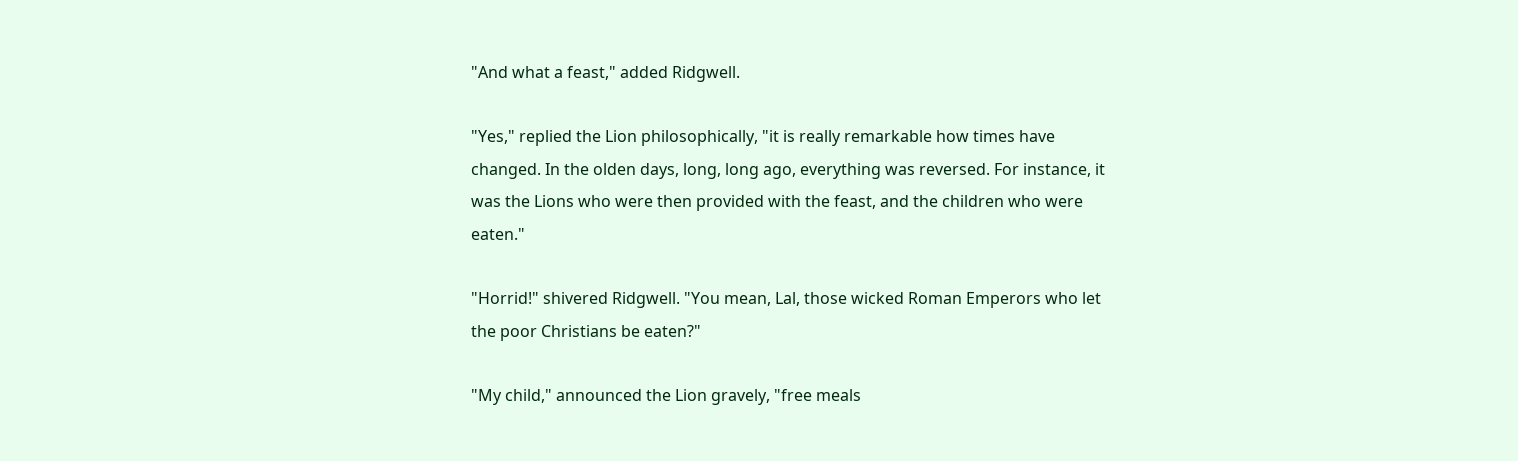"And what a feast," added Ridgwell.

"Yes," replied the Lion philosophically, "it is really remarkable how times have changed. In the olden days, long, long ago, everything was reversed. For instance, it was the Lions who were then provided with the feast, and the children who were eaten."

"Horrid!" shivered Ridgwell. "You mean, Lal, those wicked Roman Emperors who let the poor Christians be eaten?"

"My child," announced the Lion gravely, "free meals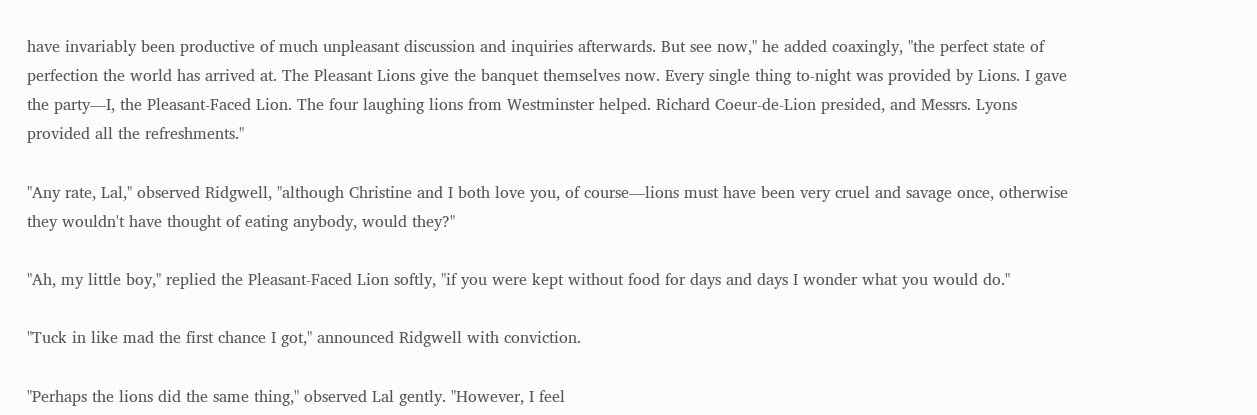have invariably been productive of much unpleasant discussion and inquiries afterwards. But see now," he added coaxingly, "the perfect state of perfection the world has arrived at. The Pleasant Lions give the banquet themselves now. Every single thing to-night was provided by Lions. I gave the party—I, the Pleasant-Faced Lion. The four laughing lions from Westminster helped. Richard Coeur-de-Lion presided, and Messrs. Lyons provided all the refreshments."

"Any rate, Lal," observed Ridgwell, "although Christine and I both love you, of course—lions must have been very cruel and savage once, otherwise they wouldn't have thought of eating anybody, would they?"

"Ah, my little boy," replied the Pleasant-Faced Lion softly, "if you were kept without food for days and days I wonder what you would do."

"Tuck in like mad the first chance I got," announced Ridgwell with conviction.

"Perhaps the lions did the same thing," observed Lal gently. "However, I feel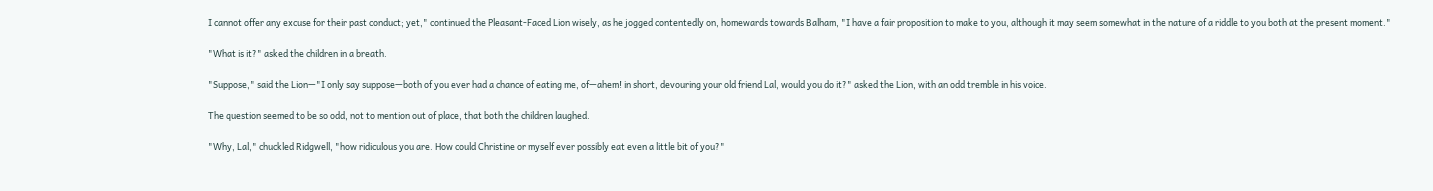I cannot offer any excuse for their past conduct; yet," continued the Pleasant-Faced Lion wisely, as he jogged contentedly on, homewards towards Balham, "I have a fair proposition to make to you, although it may seem somewhat in the nature of a riddle to you both at the present moment."

"What is it?" asked the children in a breath.

"Suppose," said the Lion—"I only say suppose—both of you ever had a chance of eating me, of—ahem! in short, devouring your old friend Lal, would you do it?" asked the Lion, with an odd tremble in his voice.

The question seemed to be so odd, not to mention out of place, that both the children laughed.

"Why, Lal," chuckled Ridgwell, "how ridiculous you are. How could Christine or myself ever possibly eat even a little bit of you?"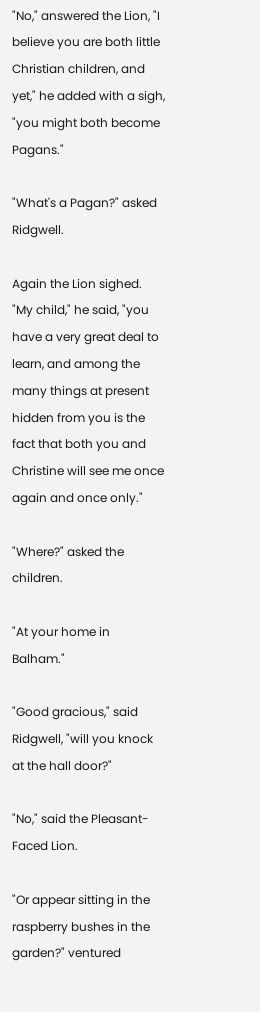"No," answered the Lion, "I believe you are both little Christian children, and yet," he added with a sigh, "you might both become Pagans."

"What's a Pagan?" asked Ridgwell.

Again the Lion sighed. "My child," he said, "you have a very great deal to learn, and among the many things at present hidden from you is the fact that both you and Christine will see me once again and once only."

"Where?" asked the children.

"At your home in Balham."

"Good gracious," said Ridgwell, "will you knock at the hall door?"

"No," said the Pleasant-Faced Lion.

"Or appear sitting in the raspberry bushes in the garden?" ventured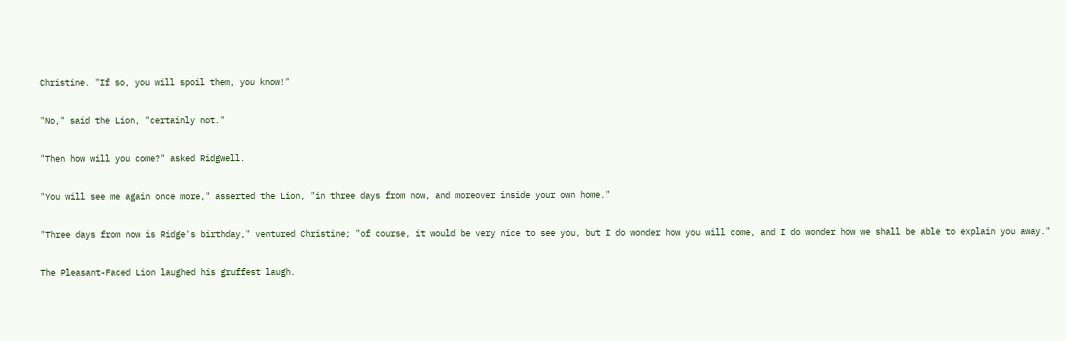Christine. "If so, you will spoil them, you know!"

"No," said the Lion, "certainly not."

"Then how will you come?" asked Ridgwell.

"You will see me again once more," asserted the Lion, "in three days from now, and moreover inside your own home."

"Three days from now is Ridge's birthday," ventured Christine; "of course, it would be very nice to see you, but I do wonder how you will come, and I do wonder how we shall be able to explain you away."

The Pleasant-Faced Lion laughed his gruffest laugh.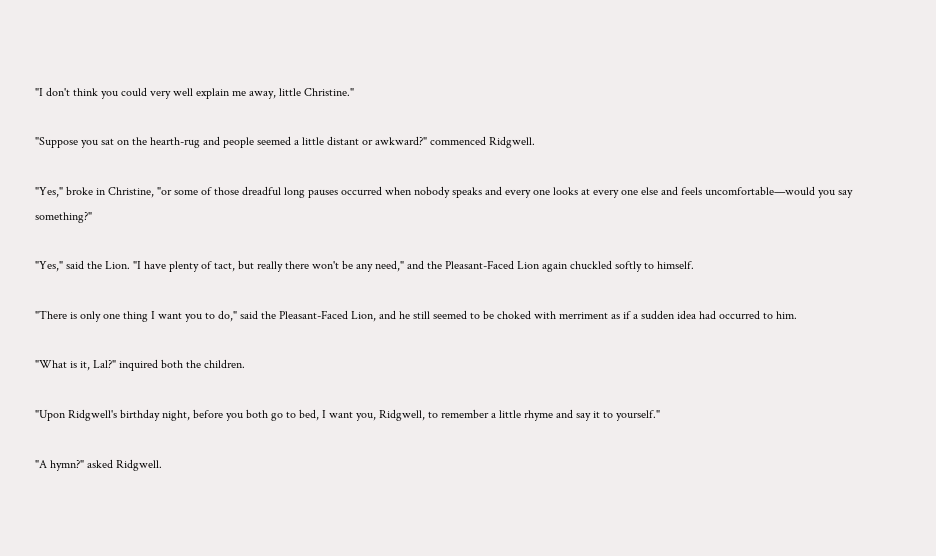"I don't think you could very well explain me away, little Christine."

"Suppose you sat on the hearth-rug and people seemed a little distant or awkward?" commenced Ridgwell.

"Yes," broke in Christine, "or some of those dreadful long pauses occurred when nobody speaks and every one looks at every one else and feels uncomfortable—would you say something?"

"Yes," said the Lion. "I have plenty of tact, but really there won't be any need," and the Pleasant-Faced Lion again chuckled softly to himself.

"There is only one thing I want you to do," said the Pleasant-Faced Lion, and he still seemed to be choked with merriment as if a sudden idea had occurred to him.

"What is it, Lal?" inquired both the children.

"Upon Ridgwell's birthday night, before you both go to bed, I want you, Ridgwell, to remember a little rhyme and say it to yourself."

"A hymn?" asked Ridgwell.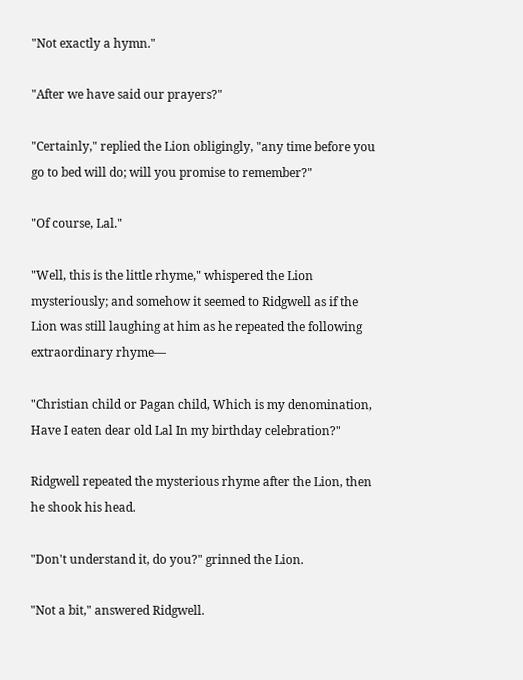"Not exactly a hymn."

"After we have said our prayers?"

"Certainly," replied the Lion obligingly, "any time before you go to bed will do; will you promise to remember?"

"Of course, Lal."

"Well, this is the little rhyme," whispered the Lion mysteriously; and somehow it seemed to Ridgwell as if the Lion was still laughing at him as he repeated the following extraordinary rhyme—

"Christian child or Pagan child, Which is my denomination, Have I eaten dear old Lal In my birthday celebration?"

Ridgwell repeated the mysterious rhyme after the Lion, then he shook his head.

"Don't understand it, do you?" grinned the Lion.

"Not a bit," answered Ridgwell.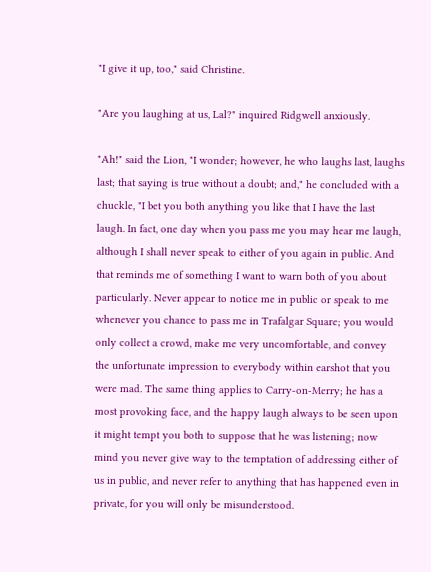"I give it up, too," said Christine.

"Are you laughing at us, Lal?" inquired Ridgwell anxiously.

"Ah!" said the Lion, "I wonder; however, he who laughs last, laughs last; that saying is true without a doubt; and," he concluded with a chuckle, "I bet you both anything you like that I have the last laugh. In fact, one day when you pass me you may hear me laugh, although I shall never speak to either of you again in public. And that reminds me of something I want to warn both of you about particularly. Never appear to notice me in public or speak to me whenever you chance to pass me in Trafalgar Square; you would only collect a crowd, make me very uncomfortable, and convey the unfortunate impression to everybody within earshot that you were mad. The same thing applies to Carry-on-Merry; he has a most provoking face, and the happy laugh always to be seen upon it might tempt you both to suppose that he was listening; now mind you never give way to the temptation of addressing either of us in public, and never refer to anything that has happened even in private, for you will only be misunderstood.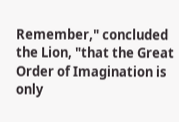Remember," concluded the Lion, "that the Great Order of Imagination is only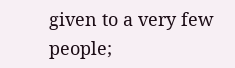given to a very few people;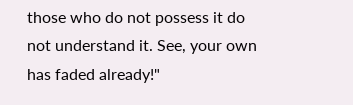those who do not possess it do not understand it. See, your own has faded already!"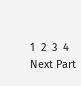1  2  3  4     Next Part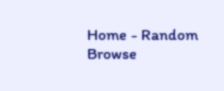Home - Random Browse